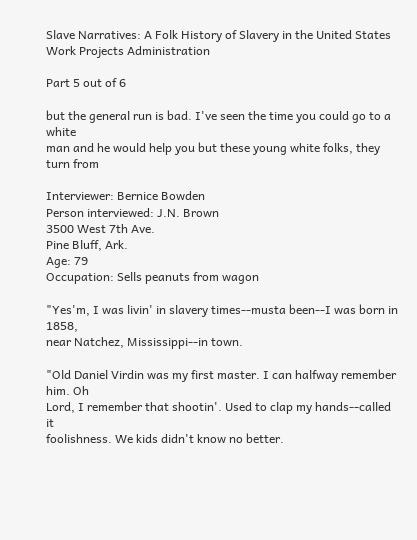Slave Narratives: A Folk History of Slavery in the United States
Work Projects Administration

Part 5 out of 6

but the general run is bad. I've seen the time you could go to a white
man and he would help you but these young white folks, they turn from

Interviewer: Bernice Bowden
Person interviewed: J.N. Brown
3500 West 7th Ave.
Pine Bluff, Ark.
Age: 79
Occupation: Sells peanuts from wagon

"Yes'm, I was livin' in slavery times--musta been--I was born in 1858,
near Natchez, Mississippi--in town.

"Old Daniel Virdin was my first master. I can halfway remember him. Oh
Lord, I remember that shootin'. Used to clap my hands--called it
foolishness. We kids didn't know no better.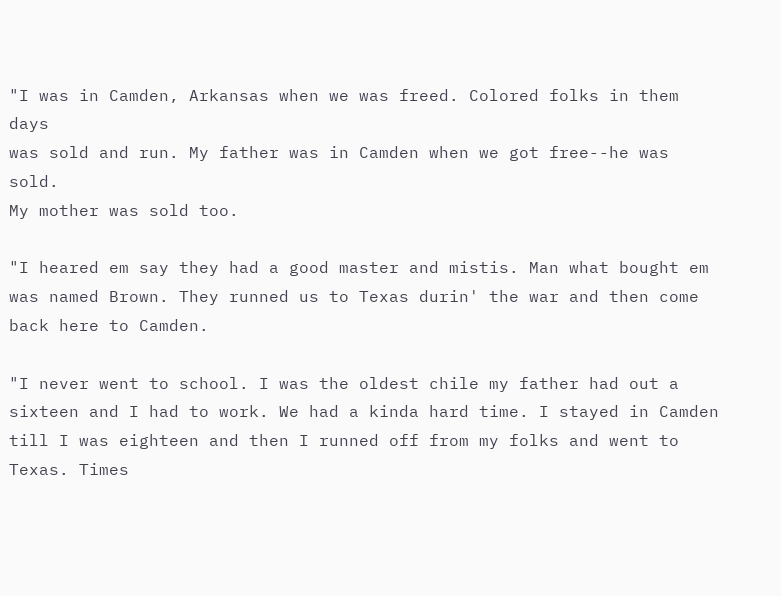"I was in Camden, Arkansas when we was freed. Colored folks in them days
was sold and run. My father was in Camden when we got free--he was sold.
My mother was sold too.

"I heared em say they had a good master and mistis. Man what bought em
was named Brown. They runned us to Texas durin' the war and then come
back here to Camden.

"I never went to school. I was the oldest chile my father had out a
sixteen and I had to work. We had a kinda hard time. I stayed in Camden
till I was eighteen and then I runned off from my folks and went to
Texas. Times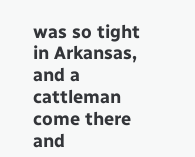was so tight in Arkansas, and a cattleman come there and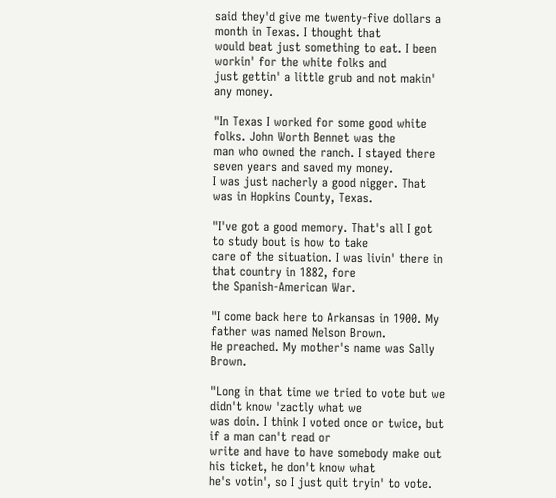said they'd give me twenty-five dollars a month in Texas. I thought that
would beat just something to eat. I been workin' for the white folks and
just gettin' a little grub and not makin' any money.

"In Texas I worked for some good white folks. John Worth Bennet was the
man who owned the ranch. I stayed there seven years and saved my money.
I was just nacherly a good nigger. That was in Hopkins County, Texas.

"I've got a good memory. That's all I got to study bout is how to take
care of the situation. I was livin' there in that country in 1882, fore
the Spanish-American War.

"I come back here to Arkansas in 1900. My father was named Nelson Brown.
He preached. My mother's name was Sally Brown.

"Long in that time we tried to vote but we didn't know 'zactly what we
was doin. I think I voted once or twice, but if a man can't read or
write and have to have somebody make out his ticket, he don't know what
he's votin', so I just quit tryin' to vote.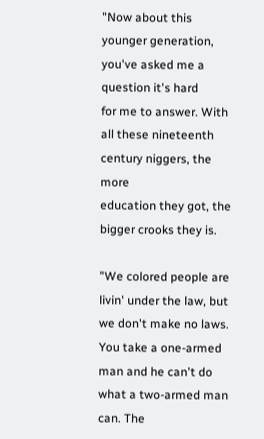"Now about this younger generation, you've asked me a question it's hard
for me to answer. With all these nineteenth century niggers, the more
education they got, the bigger crooks they is.

"We colored people are livin' under the law, but we don't make no laws.
You take a one-armed man and he can't do what a two-armed man can. The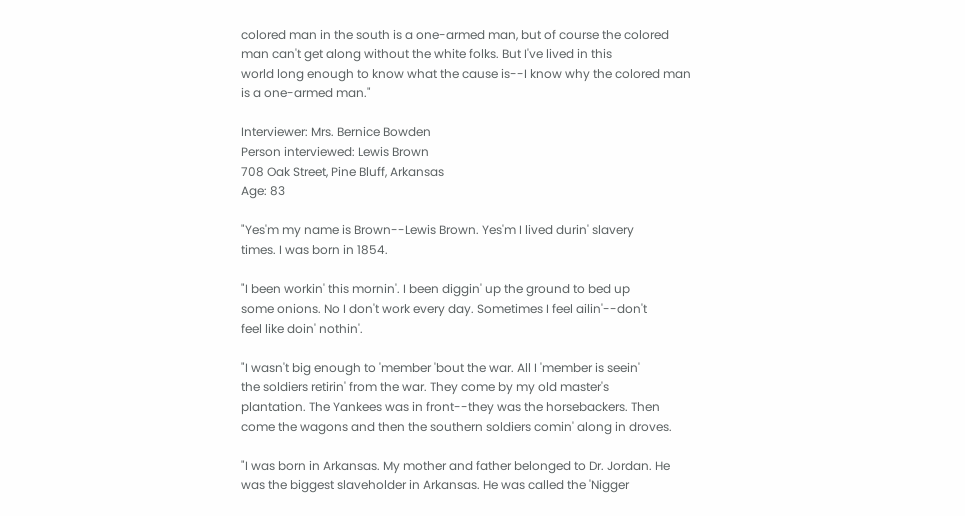colored man in the south is a one-armed man, but of course the colored
man can't get along without the white folks. But I've lived in this
world long enough to know what the cause is--I know why the colored man
is a one-armed man."

Interviewer: Mrs. Bernice Bowden
Person interviewed: Lewis Brown
708 Oak Street, Pine Bluff, Arkansas
Age: 83

"Yes'm my name is Brown--Lewis Brown. Yes'm I lived durin' slavery
times. I was born in 1854.

"I been workin' this mornin'. I been diggin' up the ground to bed up
some onions. No I don't work every day. Sometimes I feel ailin'--don't
feel like doin' nothin'.

"I wasn't big enough to 'member 'bout the war. All I 'member is seein'
the soldiers retirin' from the war. They come by my old master's
plantation. The Yankees was in front--they was the horsebackers. Then
come the wagons and then the southern soldiers comin' along in droves.

"I was born in Arkansas. My mother and father belonged to Dr. Jordan. He
was the biggest slaveholder in Arkansas. He was called the 'Nigger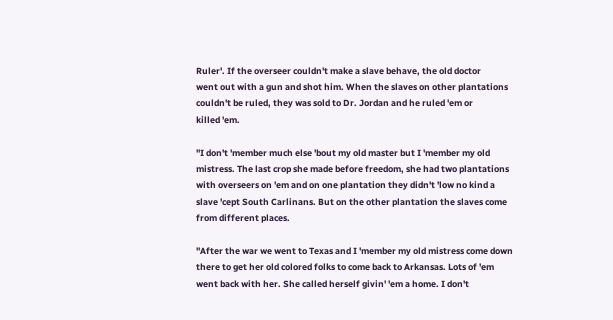Ruler'. If the overseer couldn't make a slave behave, the old doctor
went out with a gun and shot him. When the slaves on other plantations
couldn't be ruled, they was sold to Dr. Jordan and he ruled 'em or
killed 'em.

"I don't 'member much else 'bout my old master but I 'member my old
mistress. The last crop she made before freedom, she had two plantations
with overseers on 'em and on one plantation they didn't 'low no kind a
slave 'cept South Carlinans. But on the other plantation the slaves come
from different places.

"After the war we went to Texas and I 'member my old mistress come down
there to get her old colored folks to come back to Arkansas. Lots of 'em
went back with her. She called herself givin' 'em a home. I don't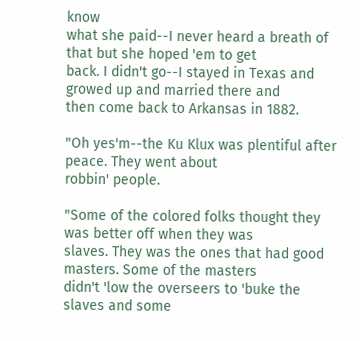know
what she paid--I never heard a breath of that but she hoped 'em to get
back. I didn't go--I stayed in Texas and growed up and married there and
then come back to Arkansas in 1882.

"Oh yes'm--the Ku Klux was plentiful after peace. They went about
robbin' people.

"Some of the colored folks thought they was better off when they was
slaves. They was the ones that had good masters. Some of the masters
didn't 'low the overseers to 'buke the slaves and some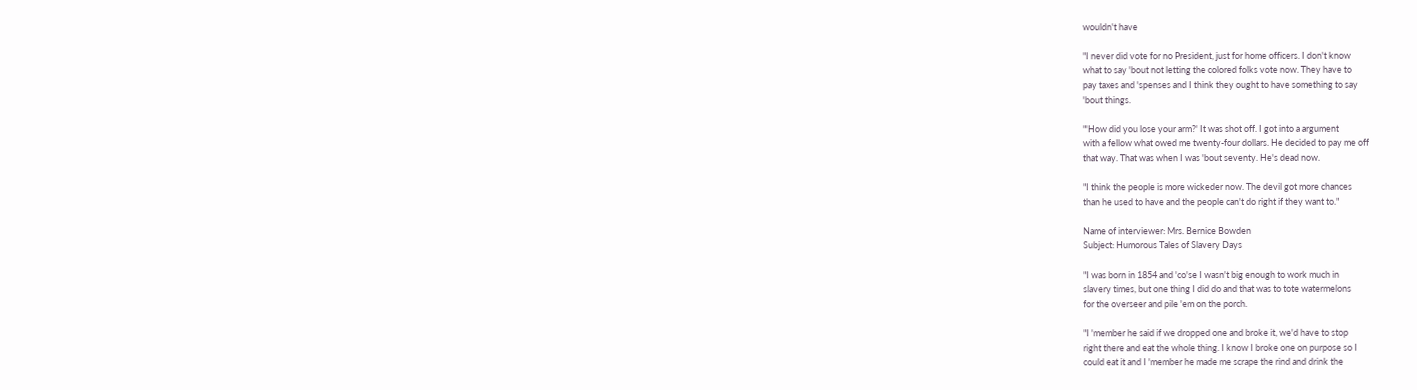wouldn't have

"I never did vote for no President, just for home officers. I don't know
what to say 'bout not letting the colored folks vote now. They have to
pay taxes and 'spenses and I think they ought to have something to say
'bout things.

"'How did you lose your arm?' It was shot off. I got into a argument
with a fellow what owed me twenty-four dollars. He decided to pay me off
that way. That was when I was 'bout seventy. He's dead now.

"I think the people is more wickeder now. The devil got more chances
than he used to have and the people can't do right if they want to."

Name of interviewer: Mrs. Bernice Bowden
Subject: Humorous Tales of Slavery Days

"I was born in 1854 and 'co'se I wasn't big enough to work much in
slavery times, but one thing I did do and that was to tote watermelons
for the overseer and pile 'em on the porch.

"I 'member he said if we dropped one and broke it, we'd have to stop
right there and eat the whole thing. I know I broke one on purpose so I
could eat it and I 'member he made me scrape the rind and drink the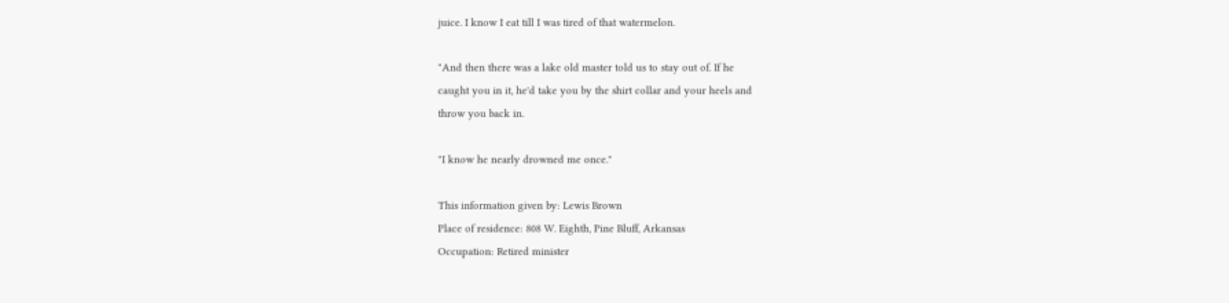juice. I know I eat till I was tired of that watermelon.

"And then there was a lake old master told us to stay out of. If he
caught you in it, he'd take you by the shirt collar and your heels and
throw you back in.

"I know he nearly drowned me once."

This information given by: Lewis Brown
Place of residence: 808 W. Eighth, Pine Bluff, Arkansas
Occupation: Retired minister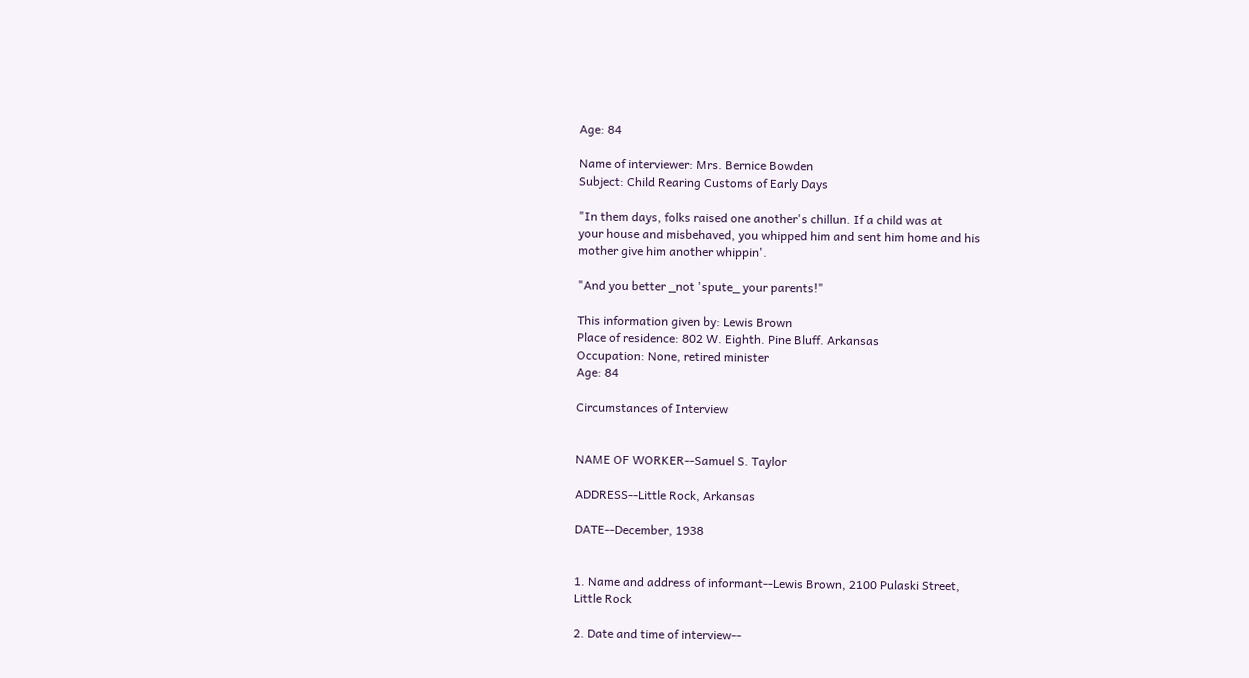Age: 84

Name of interviewer: Mrs. Bernice Bowden
Subject: Child Rearing Customs of Early Days

"In them days, folks raised one another's chillun. If a child was at
your house and misbehaved, you whipped him and sent him home and his
mother give him another whippin'.

"And you better _not 'spute_ your parents!"

This information given by: Lewis Brown
Place of residence: 802 W. Eighth. Pine Bluff. Arkansas
Occupation: None, retired minister
Age: 84

Circumstances of Interview


NAME OF WORKER--Samuel S. Taylor

ADDRESS--Little Rock, Arkansas

DATE--December, 1938


1. Name and address of informant--Lewis Brown, 2100 Pulaski Street,
Little Rock

2. Date and time of interview--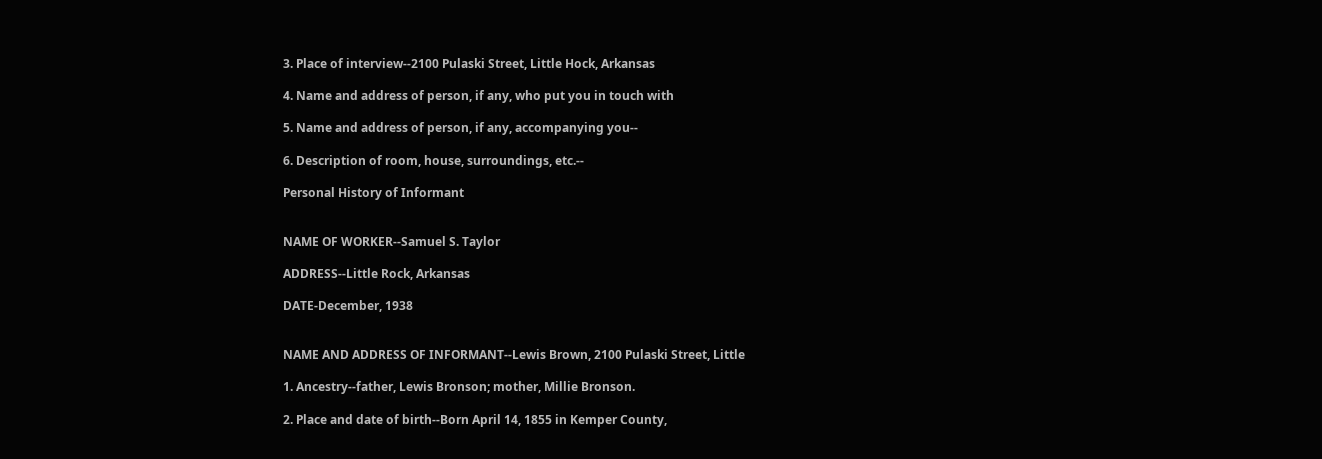3. Place of interview--2100 Pulaski Street, Little Hock, Arkansas

4. Name and address of person, if any, who put you in touch with

5. Name and address of person, if any, accompanying you--

6. Description of room, house, surroundings, etc.--

Personal History of Informant


NAME OF WORKER--Samuel S. Taylor

ADDRESS--Little Rock, Arkansas

DATE-December, 1938


NAME AND ADDRESS OF INFORMANT--Lewis Brown, 2100 Pulaski Street, Little

1. Ancestry--father, Lewis Bronson; mother, Millie Bronson.

2. Place and date of birth--Born April 14, 1855 in Kemper County,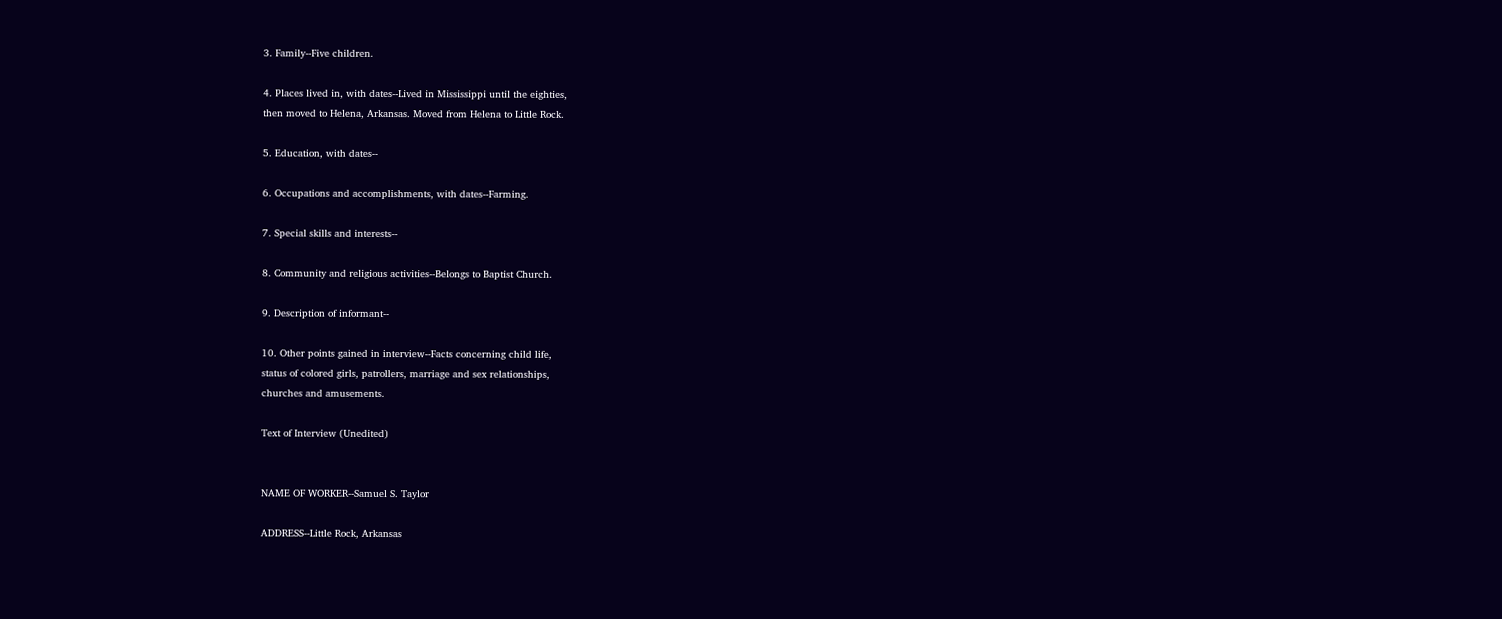3. Family--Five children.

4. Places lived in, with dates--Lived in Mississippi until the eighties,
then moved to Helena, Arkansas. Moved from Helena to Little Rock.

5. Education, with dates--

6. Occupations and accomplishments, with dates--Farming.

7. Special skills and interests--

8. Community and religious activities--Belongs to Baptist Church.

9. Description of informant--

10. Other points gained in interview--Facts concerning child life,
status of colored girls, patrollers, marriage and sex relationships,
churches and amusements.

Text of Interview (Unedited)


NAME OF WORKER--Samuel S. Taylor

ADDRESS--Little Rock, Arkansas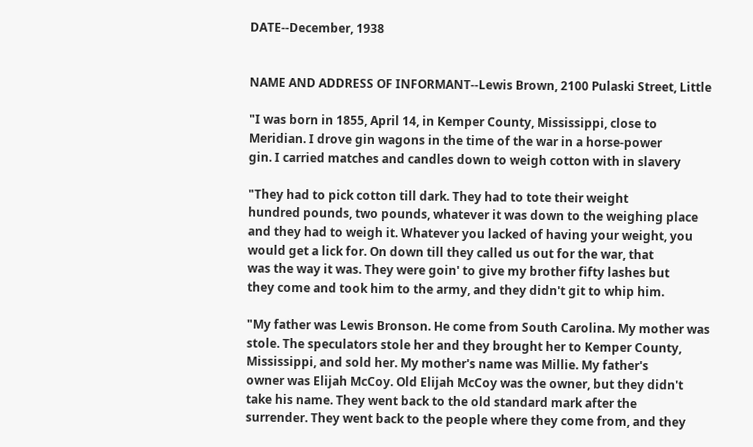DATE--December, 1938


NAME AND ADDRESS OF INFORMANT--Lewis Brown, 2100 Pulaski Street, Little

"I was born in 1855, April 14, in Kemper County, Mississippi, close to
Meridian. I drove gin wagons in the time of the war in a horse-power
gin. I carried matches and candles down to weigh cotton with in slavery

"They had to pick cotton till dark. They had to tote their weight
hundred pounds, two pounds, whatever it was down to the weighing place
and they had to weigh it. Whatever you lacked of having your weight, you
would get a lick for. On down till they called us out for the war, that
was the way it was. They were goin' to give my brother fifty lashes but
they come and took him to the army, and they didn't git to whip him.

"My father was Lewis Bronson. He come from South Carolina. My mother was
stole. The speculators stole her and they brought her to Kemper County,
Mississippi, and sold her. My mother's name was Millie. My father's
owner was Elijah McCoy. Old Elijah McCoy was the owner, but they didn't
take his name. They went back to the old standard mark after the
surrender. They went back to the people where they come from, and they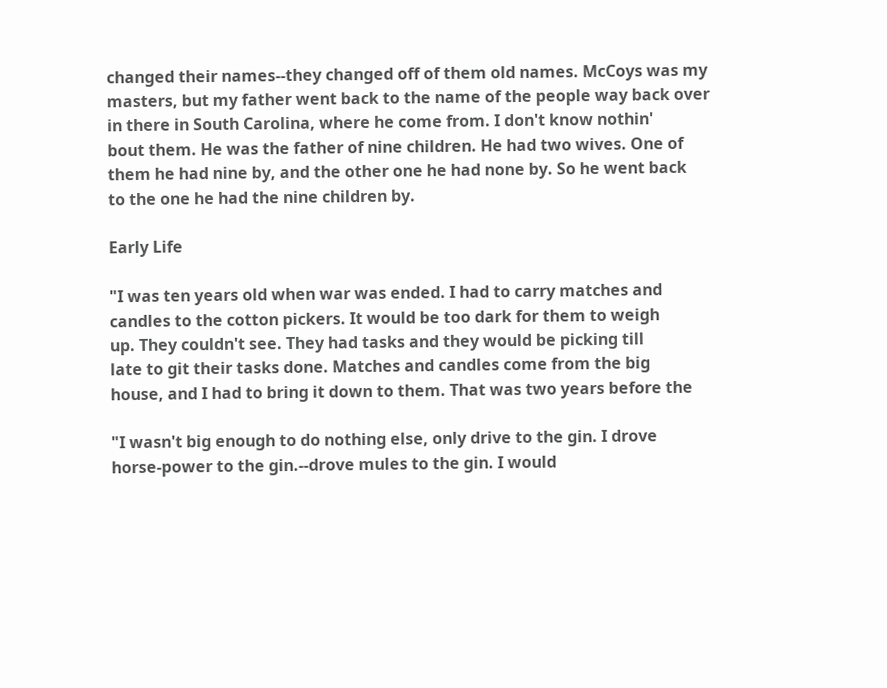changed their names--they changed off of them old names. McCoys was my
masters, but my father went back to the name of the people way back over
in there in South Carolina, where he come from. I don't know nothin'
bout them. He was the father of nine children. He had two wives. One of
them he had nine by, and the other one he had none by. So he went back
to the one he had the nine children by.

Early Life

"I was ten years old when war was ended. I had to carry matches and
candles to the cotton pickers. It would be too dark for them to weigh
up. They couldn't see. They had tasks and they would be picking till
late to git their tasks done. Matches and candles come from the big
house, and I had to bring it down to them. That was two years before the

"I wasn't big enough to do nothing else, only drive to the gin. I drove
horse-power to the gin.--drove mules to the gin. I would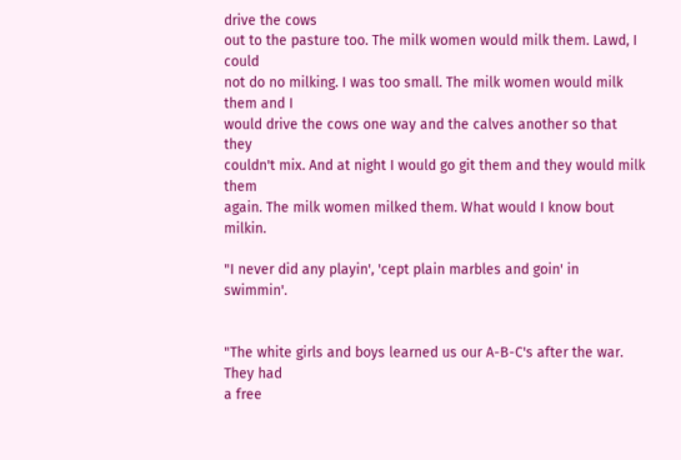drive the cows
out to the pasture too. The milk women would milk them. Lawd, I could
not do no milking. I was too small. The milk women would milk them and I
would drive the cows one way and the calves another so that they
couldn't mix. And at night I would go git them and they would milk them
again. The milk women milked them. What would I know bout milkin.

"I never did any playin', 'cept plain marbles and goin' in swimmin'.


"The white girls and boys learned us our A-B-C's after the war. They had
a free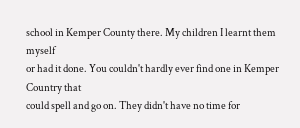school in Kemper County there. My children I learnt them myself
or had it done. You couldn't hardly ever find one in Kemper Country that
could spell and go on. They didn't have no time for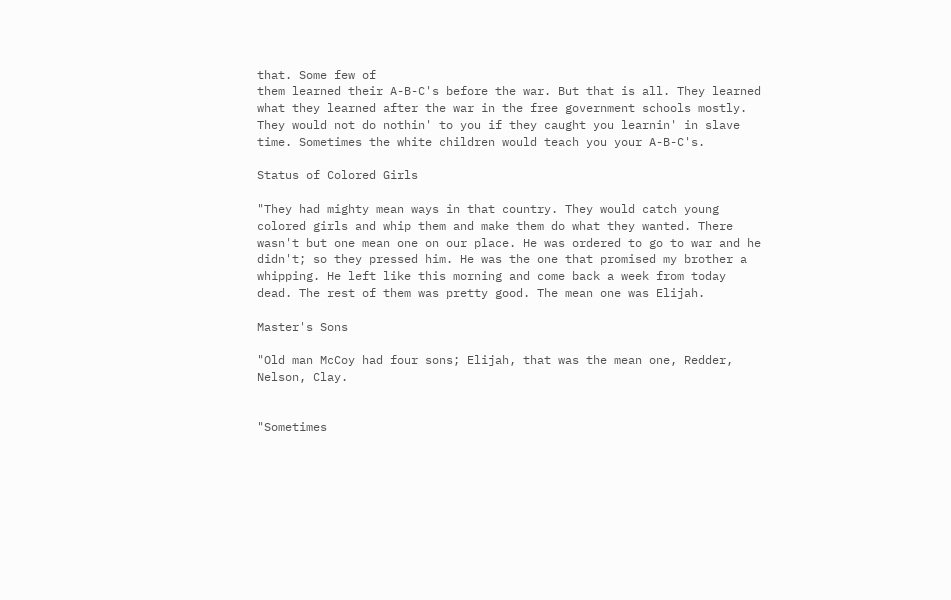that. Some few of
them learned their A-B-C's before the war. But that is all. They learned
what they learned after the war in the free government schools mostly.
They would not do nothin' to you if they caught you learnin' in slave
time. Sometimes the white children would teach you your A-B-C's.

Status of Colored Girls

"They had mighty mean ways in that country. They would catch young
colored girls and whip them and make them do what they wanted. There
wasn't but one mean one on our place. He was ordered to go to war and he
didn't; so they pressed him. He was the one that promised my brother a
whipping. He left like this morning and come back a week from today
dead. The rest of them was pretty good. The mean one was Elijah.

Master's Sons

"Old man McCoy had four sons; Elijah, that was the mean one, Redder,
Nelson, Clay.


"Sometimes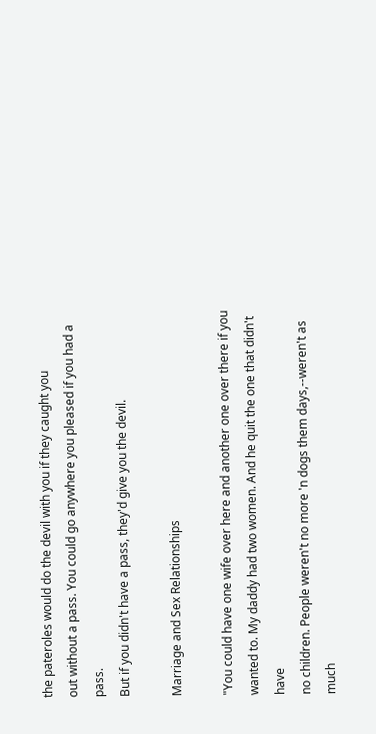the pateroles would do the devil with you if they caught you
out without a pass. You could go anywhere you pleased if you had a pass.
But if you didn't have a pass, they'd give you the devil.

Marriage and Sex Relationships

"You could have one wife over here and another one over there if you
wanted to. My daddy had two women. And he quit the one that didn't have
no children. People weren't no more 'n dogs them days,--weren't as much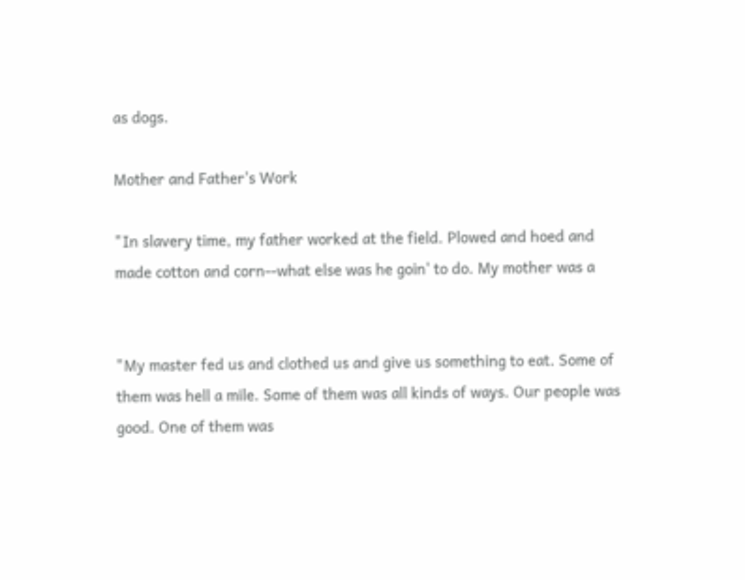as dogs.

Mother and Father's Work

"In slavery time, my father worked at the field. Plowed and hoed and
made cotton and corn--what else was he goin' to do. My mother was a


"My master fed us and clothed us and give us something to eat. Some of
them was hell a mile. Some of them was all kinds of ways. Our people was
good. One of them was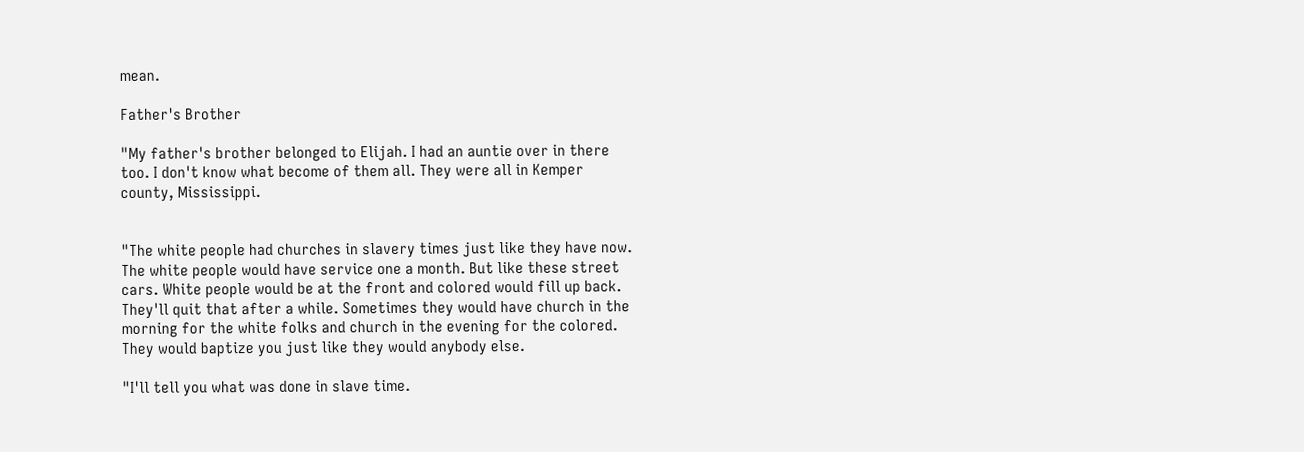mean.

Father's Brother

"My father's brother belonged to Elijah. I had an auntie over in there
too. I don't know what become of them all. They were all in Kemper
county, Mississippi.


"The white people had churches in slavery times just like they have now.
The white people would have service one a month. But like these street
cars. White people would be at the front and colored would fill up back.
They'll quit that after a while. Sometimes they would have church in the
morning for the white folks and church in the evening for the colored.
They would baptize you just like they would anybody else.

"I'll tell you what was done in slave time.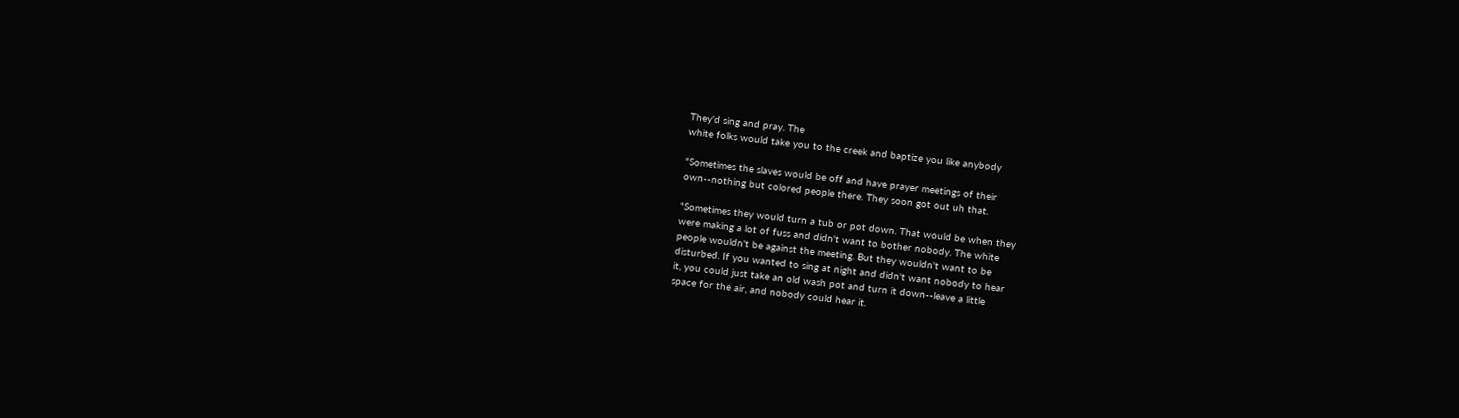They'd sing and pray. The
white folks would take you to the creek and baptize you like anybody

"Sometimes the slaves would be off and have prayer meetings of their
own--nothing but colored people there. They soon got out uh that.

"Sometimes they would turn a tub or pot down. That would be when they
were making a lot of fuss and didn't want to bother nobody. The white
people wouldn't be against the meeting. But they wouldn't want to be
disturbed. If you wanted to sing at night and didn't want nobody to hear
it, you could just take an old wash pot and turn it down--leave a little
space for the air, and nobody could hear it.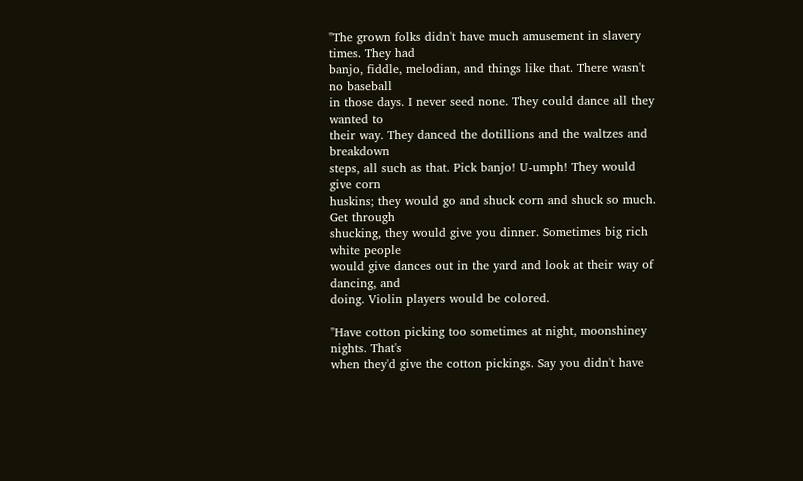"The grown folks didn't have much amusement in slavery times. They had
banjo, fiddle, melodian, and things like that. There wasn't no baseball
in those days. I never seed none. They could dance all they wanted to
their way. They danced the dotillions and the waltzes and breakdown
steps, all such as that. Pick banjo! U-umph! They would give corn
huskins; they would go and shuck corn and shuck so much. Get through
shucking, they would give you dinner. Sometimes big rich white people
would give dances out in the yard and look at their way of dancing, and
doing. Violin players would be colored.

"Have cotton picking too sometimes at night, moonshiney nights. That's
when they'd give the cotton pickings. Say you didn't have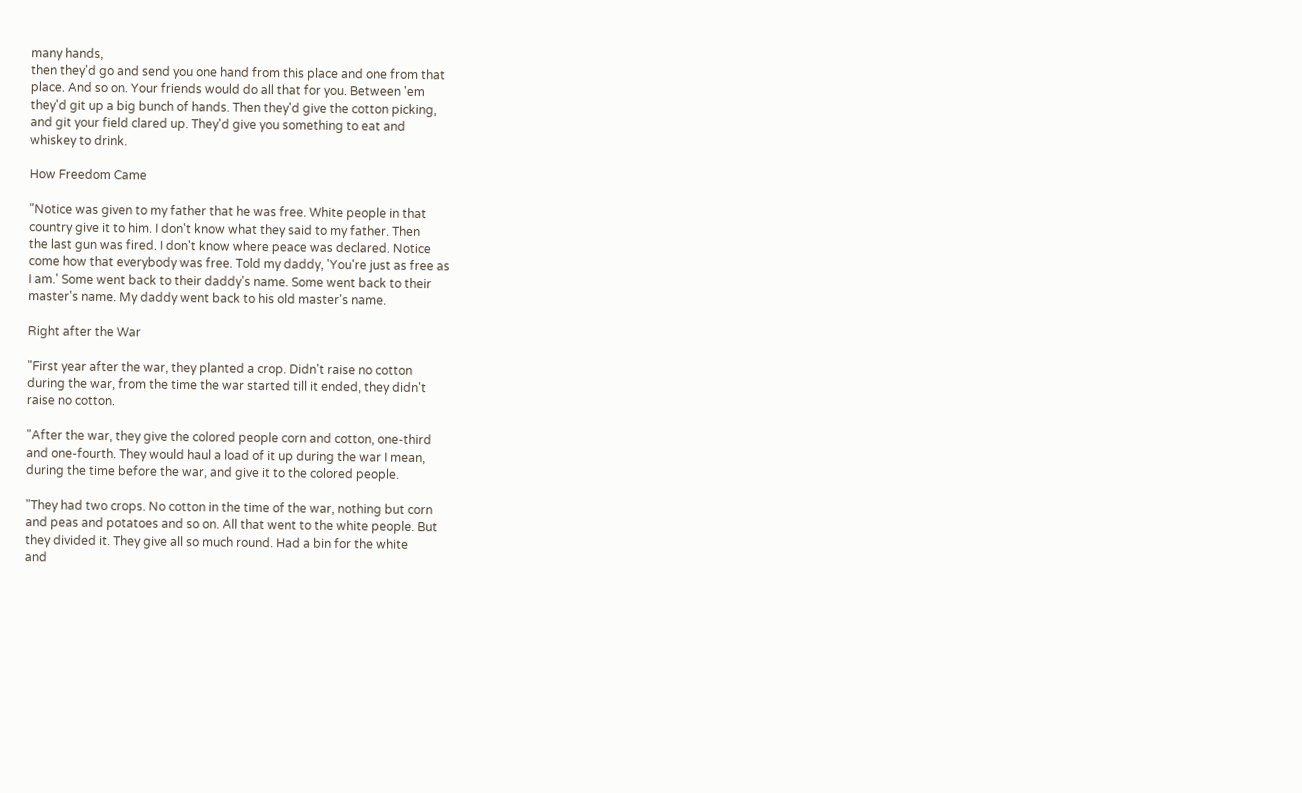many hands,
then they'd go and send you one hand from this place and one from that
place. And so on. Your friends would do all that for you. Between 'em
they'd git up a big bunch of hands. Then they'd give the cotton picking,
and git your field clared up. They'd give you something to eat and
whiskey to drink.

How Freedom Came

"Notice was given to my father that he was free. White people in that
country give it to him. I don't know what they said to my father. Then
the last gun was fired. I don't know where peace was declared. Notice
come how that everybody was free. Told my daddy, 'You're just as free as
I am.' Some went back to their daddy's name. Some went back to their
master's name. My daddy went back to his old master's name.

Right after the War

"First year after the war, they planted a crop. Didn't raise no cotton
during the war, from the time the war started till it ended, they didn't
raise no cotton.

"After the war, they give the colored people corn and cotton, one-third
and one-fourth. They would haul a load of it up during the war I mean,
during the time before the war, and give it to the colored people.

"They had two crops. No cotton in the time of the war, nothing but corn
and peas and potatoes and so on. All that went to the white people. But
they divided it. They give all so much round. Had a bin for the white
and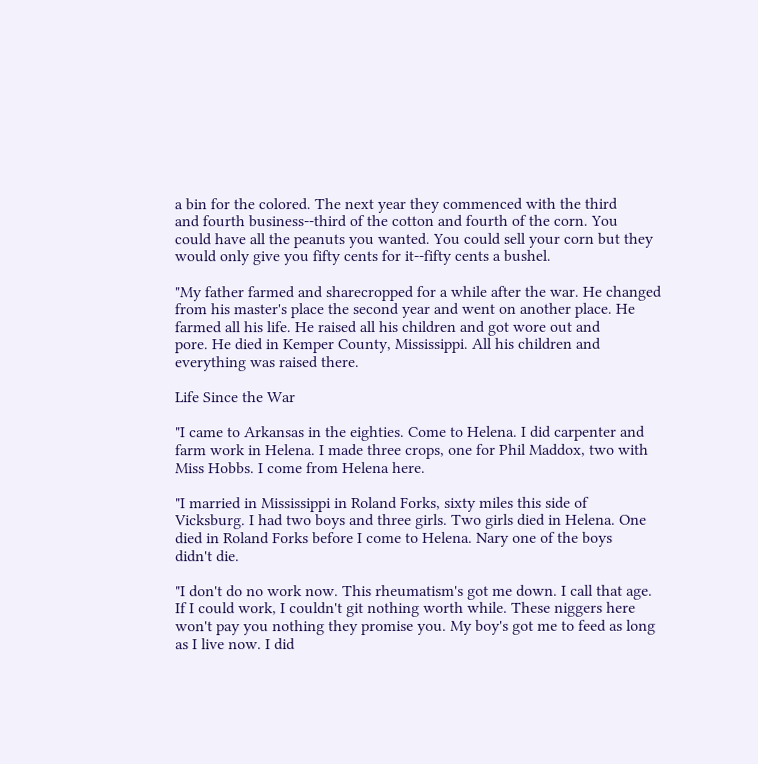a bin for the colored. The next year they commenced with the third
and fourth business--third of the cotton and fourth of the corn. You
could have all the peanuts you wanted. You could sell your corn but they
would only give you fifty cents for it--fifty cents a bushel.

"My father farmed and sharecropped for a while after the war. He changed
from his master's place the second year and went on another place. He
farmed all his life. He raised all his children and got wore out and
pore. He died in Kemper County, Mississippi. All his children and
everything was raised there.

Life Since the War

"I came to Arkansas in the eighties. Come to Helena. I did carpenter and
farm work in Helena. I made three crops, one for Phil Maddox, two with
Miss Hobbs. I come from Helena here.

"I married in Mississippi in Roland Forks, sixty miles this side of
Vicksburg. I had two boys and three girls. Two girls died in Helena. One
died in Roland Forks before I come to Helena. Nary one of the boys
didn't die.

"I don't do no work now. This rheumatism's got me down. I call that age.
If I could work, I couldn't git nothing worth while. These niggers here
won't pay you nothing they promise you. My boy's got me to feed as long
as I live now. I did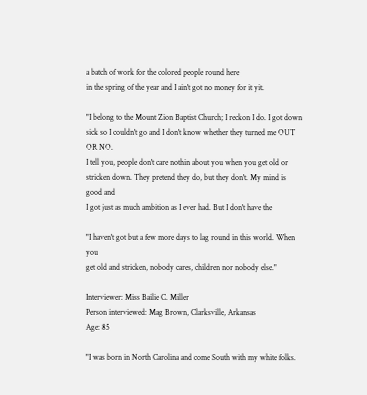a batch of work for the colored people round here
in the spring of the year and I ain't got no money for it yit.

"I belong to the Mount Zion Baptist Church; I reckon I do. I got down
sick so I couldn't go and I don't know whether they turned me OUT OR NO.
I tell you, people don't care nothin about you when you get old or
stricken down. They pretend they do, but they don't. My mind is good and
I got just as much ambition as I ever had. But I don't have the

"I haven't got but a few more days to lag round in this world. When you
get old and stricken, nobody cares, children nor nobody else."

Interviewer: Miss Bailie C. Miller
Person interviewed: Mag Brown, Clarksville, Arkansas
Age: 85

"I was born in North Carolina and come South with my white folks.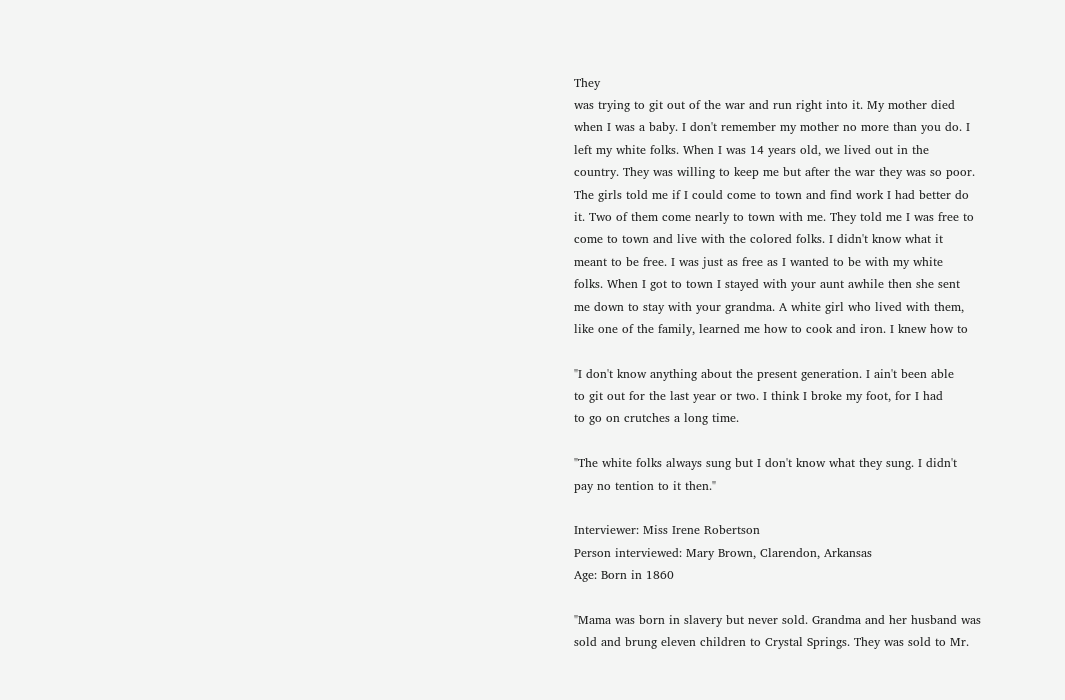They
was trying to git out of the war and run right into it. My mother died
when I was a baby. I don't remember my mother no more than you do. I
left my white folks. When I was 14 years old, we lived out in the
country. They was willing to keep me but after the war they was so poor.
The girls told me if I could come to town and find work I had better do
it. Two of them come nearly to town with me. They told me I was free to
come to town and live with the colored folks. I didn't know what it
meant to be free. I was just as free as I wanted to be with my white
folks. When I got to town I stayed with your aunt awhile then she sent
me down to stay with your grandma. A white girl who lived with them,
like one of the family, learned me how to cook and iron. I knew how to

"I don't know anything about the present generation. I ain't been able
to git out for the last year or two. I think I broke my foot, for I had
to go on crutches a long time.

"The white folks always sung but I don't know what they sung. I didn't
pay no tention to it then."

Interviewer: Miss Irene Robertson
Person interviewed: Mary Brown, Clarendon, Arkansas
Age: Born in 1860

"Mama was born in slavery but never sold. Grandma and her husband was
sold and brung eleven children to Crystal Springs. They was sold to Mr.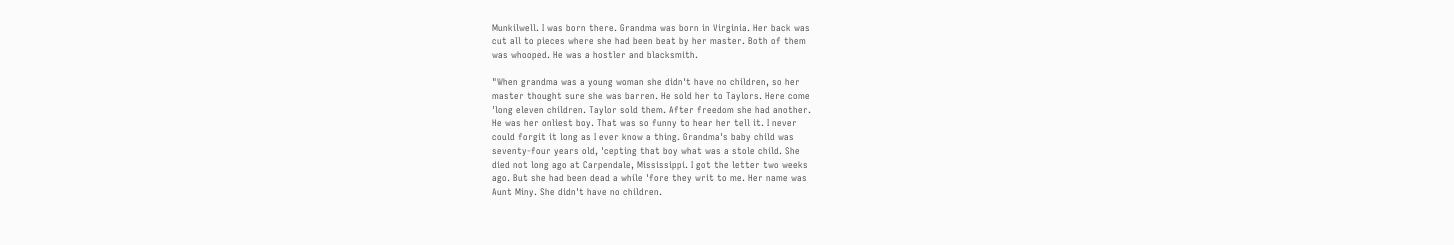Munkilwell. I was born there. Grandma was born in Virginia. Her back was
cut all to pieces where she had been beat by her master. Both of them
was whooped. He was a hostler and blacksmith.

"When grandma was a young woman she didn't have no children, so her
master thought sure she was barren. He sold her to Taylors. Here come
'long eleven children. Taylor sold them. After freedom she had another.
He was her onliest boy. That was so funny to hear her tell it. I never
could forgit it long as I ever know a thing. Grandma's baby child was
seventy-four years old, 'cepting that boy what was a stole child. She
died not long ago at Carpendale, Mississippi. I got the letter two weeks
ago. But she had been dead a while 'fore they writ to me. Her name was
Aunt Miny. She didn't have no children.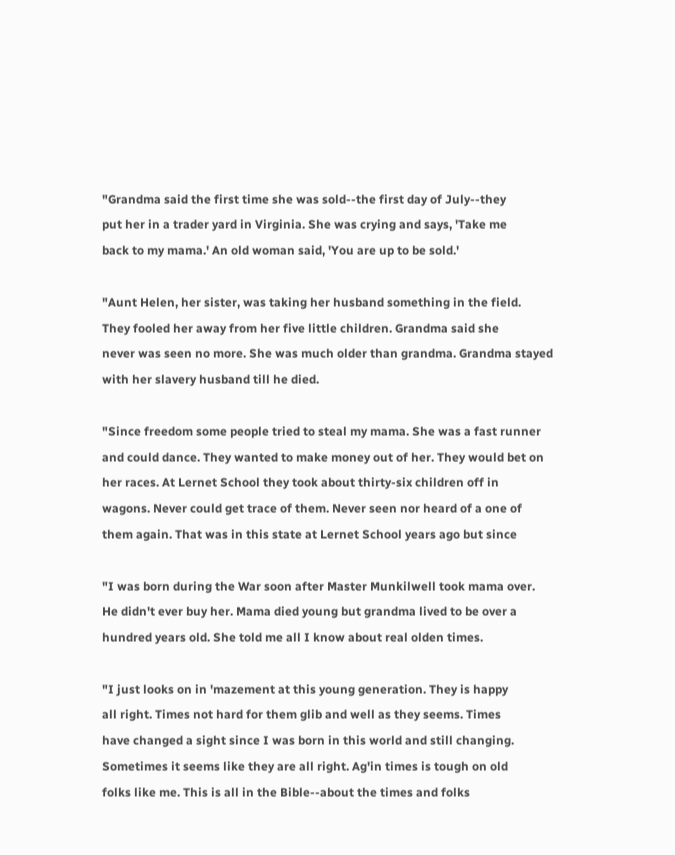"Grandma said the first time she was sold--the first day of July--they
put her in a trader yard in Virginia. She was crying and says, 'Take me
back to my mama.' An old woman said, 'You are up to be sold.'

"Aunt Helen, her sister, was taking her husband something in the field.
They fooled her away from her five little children. Grandma said she
never was seen no more. She was much older than grandma. Grandma stayed
with her slavery husband till he died.

"Since freedom some people tried to steal my mama. She was a fast runner
and could dance. They wanted to make money out of her. They would bet on
her races. At Lernet School they took about thirty-six children off in
wagons. Never could get trace of them. Never seen nor heard of a one of
them again. That was in this state at Lernet School years ago but since

"I was born during the War soon after Master Munkilwell took mama over.
He didn't ever buy her. Mama died young but grandma lived to be over a
hundred years old. She told me all I know about real olden times.

"I just looks on in 'mazement at this young generation. They is happy
all right. Times not hard for them glib and well as they seems. Times
have changed a sight since I was born in this world and still changing.
Sometimes it seems like they are all right. Ag'in times is tough on old
folks like me. This is all in the Bible--about the times and folks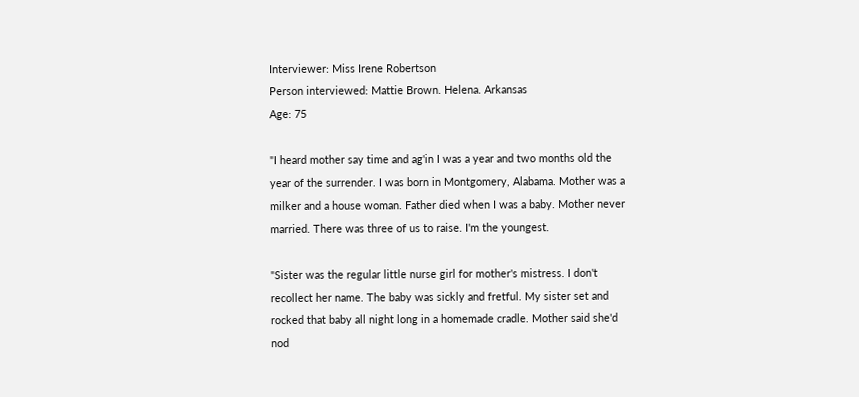Interviewer: Miss Irene Robertson
Person interviewed: Mattie Brown. Helena. Arkansas
Age: 75

"I heard mother say time and ag'in I was a year and two months old the
year of the surrender. I was born in Montgomery, Alabama. Mother was a
milker and a house woman. Father died when I was a baby. Mother never
married. There was three of us to raise. I'm the youngest.

"Sister was the regular little nurse girl for mother's mistress. I don't
recollect her name. The baby was sickly and fretful. My sister set and
rocked that baby all night long in a homemade cradle. Mother said she'd
nod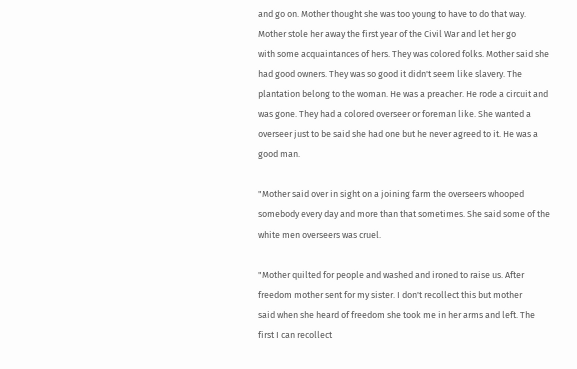and go on. Mother thought she was too young to have to do that way.
Mother stole her away the first year of the Civil War and let her go
with some acquaintances of hers. They was colored folks. Mother said she
had good owners. They was so good it didn't seem like slavery. The
plantation belong to the woman. He was a preacher. He rode a circuit and
was gone. They had a colored overseer or foreman like. She wanted a
overseer just to be said she had one but he never agreed to it. He was a
good man.

"Mother said over in sight on a joining farm the overseers whooped
somebody every day and more than that sometimes. She said some of the
white men overseers was cruel.

"Mother quilted for people and washed and ironed to raise us. After
freedom mother sent for my sister. I don't recollect this but mother
said when she heard of freedom she took me in her arms and left. The
first I can recollect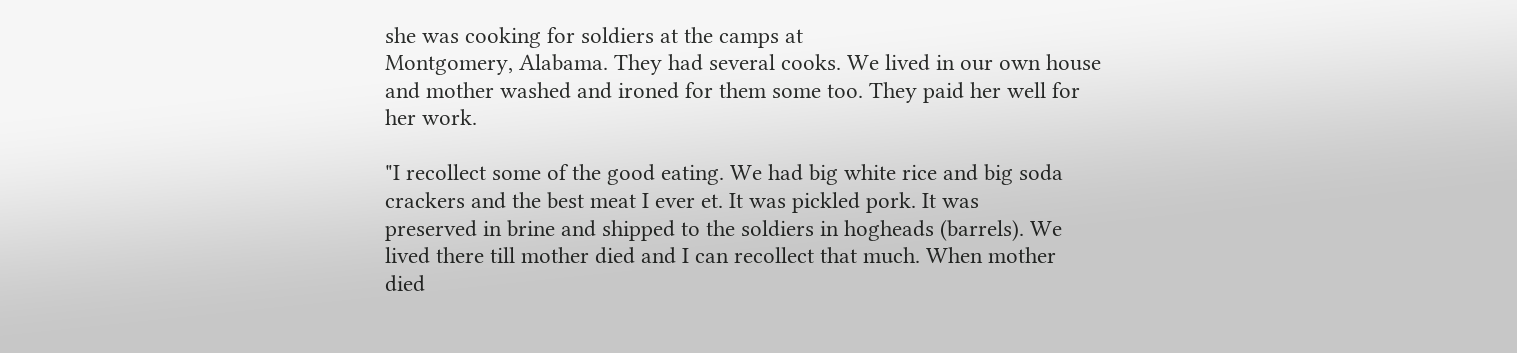she was cooking for soldiers at the camps at
Montgomery, Alabama. They had several cooks. We lived in our own house
and mother washed and ironed for them some too. They paid her well for
her work.

"I recollect some of the good eating. We had big white rice and big soda
crackers and the best meat I ever et. It was pickled pork. It was
preserved in brine and shipped to the soldiers in hogheads (barrels). We
lived there till mother died and I can recollect that much. When mother
died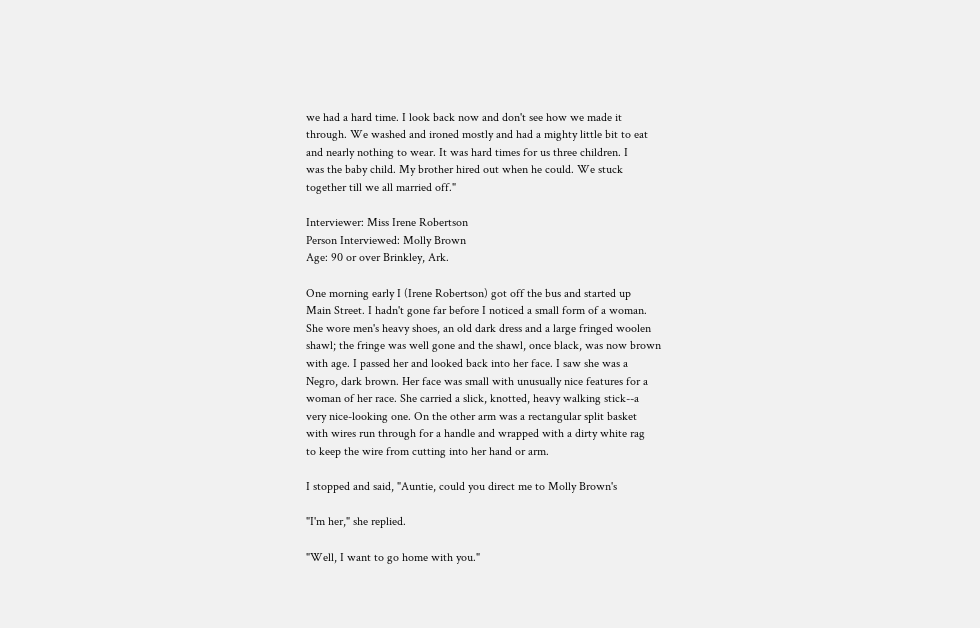we had a hard time. I look back now and don't see how we made it
through. We washed and ironed mostly and had a mighty little bit to eat
and nearly nothing to wear. It was hard times for us three children. I
was the baby child. My brother hired out when he could. We stuck
together till we all married off."

Interviewer: Miss Irene Robertson
Person Interviewed: Molly Brown
Age: 90 or over Brinkley, Ark.

One morning early I (Irene Robertson) got off the bus and started up
Main Street. I hadn't gone far before I noticed a small form of a woman.
She wore men's heavy shoes, an old dark dress and a large fringed woolen
shawl; the fringe was well gone and the shawl, once black, was now brown
with age. I passed her and looked back into her face. I saw she was a
Negro, dark brown. Her face was small with unusually nice features for a
woman of her race. She carried a slick, knotted, heavy walking stick--a
very nice-looking one. On the other arm was a rectangular split basket
with wires run through for a handle and wrapped with a dirty white rag
to keep the wire from cutting into her hand or arm.

I stopped and said, "Auntie, could you direct me to Molly Brown's

"I'm her," she replied.

"Well, I want to go home with you."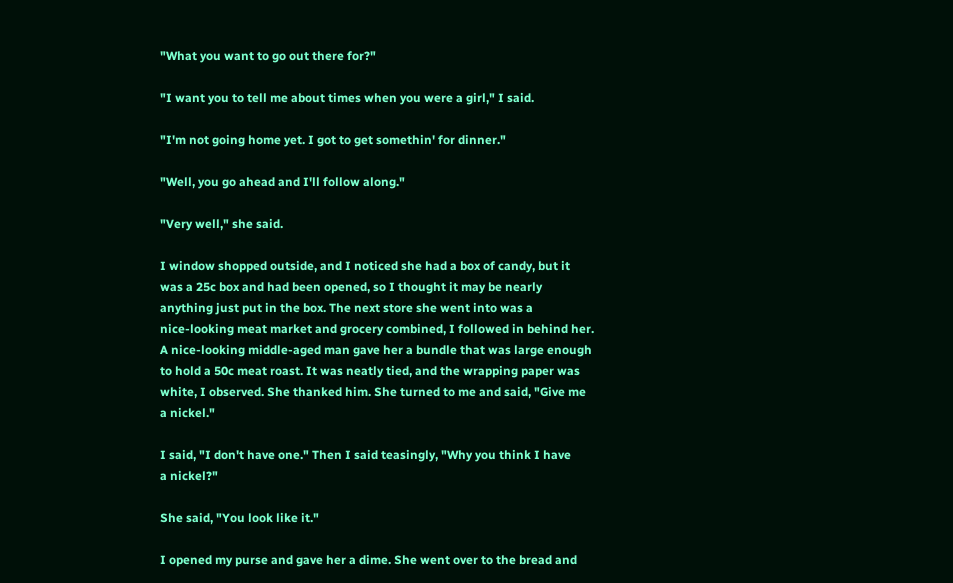"What you want to go out there for?"

"I want you to tell me about times when you were a girl," I said.

"I'm not going home yet. I got to get somethin' for dinner."

"Well, you go ahead and I'll follow along."

"Very well," she said.

I window shopped outside, and I noticed she had a box of candy, but it
was a 25c box and had been opened, so I thought it may be nearly
anything just put in the box. The next store she went into was a
nice-looking meat market and grocery combined, I followed in behind her.
A nice-looking middle-aged man gave her a bundle that was large enough
to hold a 50c meat roast. It was neatly tied, and the wrapping paper was
white, I observed. She thanked him. She turned to me and said, "Give me
a nickel."

I said, "I don't have one." Then I said teasingly, "Why you think I have
a nickel?"

She said, "You look like it."

I opened my purse and gave her a dime. She went over to the bread and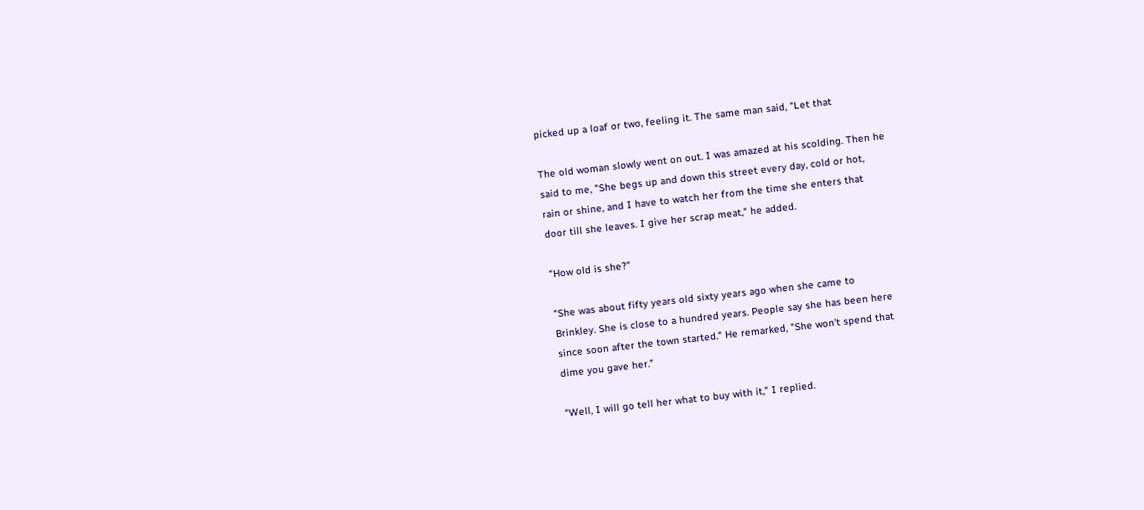picked up a loaf or two, feeling it. The same man said, "Let that

The old woman slowly went on out. I was amazed at his scolding. Then he
said to me, "She begs up and down this street every day, cold or hot,
rain or shine, and I have to watch her from the time she enters that
door till she leaves. I give her scrap meat," he added.

"How old is she?"

"She was about fifty years old sixty years ago when she came to
Brinkley. She is close to a hundred years. People say she has been here
since soon after the town started." He remarked, "She won't spend that
dime you gave her."

"Well, I will go tell her what to buy with it," I replied.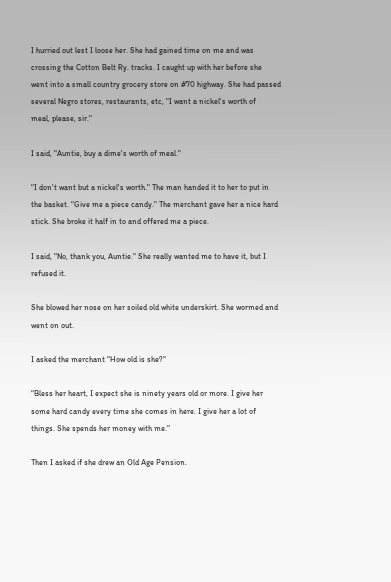I hurried out lest I loose her. She had gained time on me and was
crossing the Cotton Belt Ry. tracks. I caught up with her before she
went into a small country grocery store on #70 highway. She had passed
several Negro stores, restaurants, etc, "I want a nickel's worth of
meal, please, sir."

I said, "Auntie, buy a dime's worth of meal."

"I don't want but a nickel's worth." The man handed it to her to put in
the basket. "Give me a piece candy." The merchant gave her a nice hard
stick. She broke it half in to and offered me a piece.

I said, "No, thank you, Auntie." She really wanted me to have it, but I
refused it.

She blowed her nose on her soiled old white underskirt. She wormed and
went on out.

I asked the merchant "How old is she?"

"Bless her heart, I expect she is ninety years old or more. I give her
some hard candy every time she comes in here. I give her a lot of
things. She spends her money with me."

Then I asked if she drew an Old Age Pension.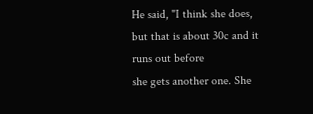He said, "I think she does, but that is about 30c and it runs out before
she gets another one. She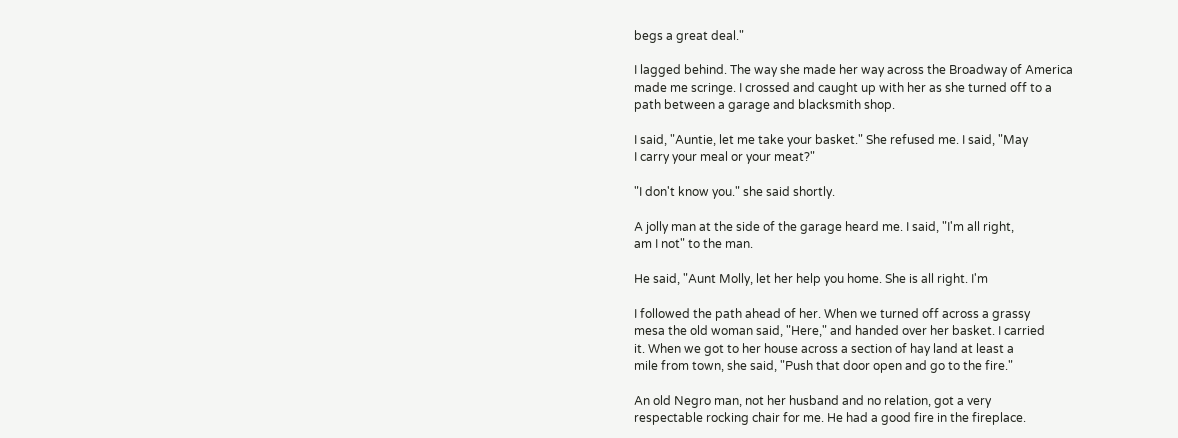begs a great deal."

I lagged behind. The way she made her way across the Broadway of America
made me scringe. I crossed and caught up with her as she turned off to a
path between a garage and blacksmith shop.

I said, "Auntie, let me take your basket." She refused me. I said, "May
I carry your meal or your meat?"

"I don't know you." she said shortly.

A jolly man at the side of the garage heard me. I said, "I'm all right,
am I not" to the man.

He said, "Aunt Molly, let her help you home. She is all right. I'm

I followed the path ahead of her. When we turned off across a grassy
mesa the old woman said, "Here," and handed over her basket. I carried
it. When we got to her house across a section of hay land at least a
mile from town, she said, "Push that door open and go to the fire."

An old Negro man, not her husband and no relation, got a very
respectable rocking chair for me. He had a good fire in the fireplace.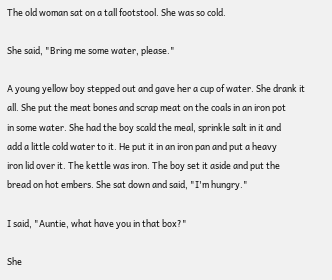The old woman sat on a tall footstool. She was so cold.

She said, "Bring me some water, please."

A young yellow boy stepped out and gave her a cup of water. She drank it
all. She put the meat bones and scrap meat on the coals in an iron pot
in some water. She had the boy scald the meal, sprinkle salt in it and
add a little cold water to it. He put it in an iron pan and put a heavy
iron lid over it. The kettle was iron. The boy set it aside and put the
bread on hot embers. She sat down and said, "I'm hungry."

I said, "Auntie, what have you in that box?"

She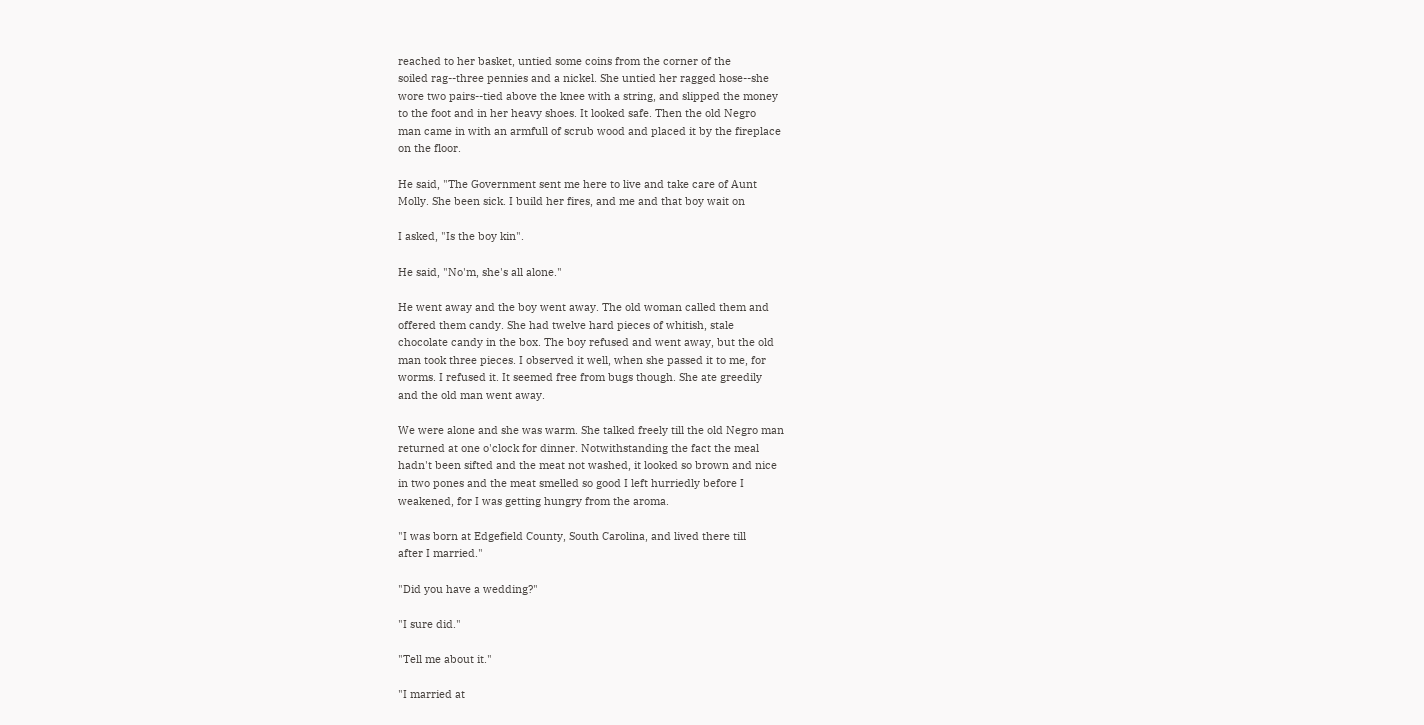reached to her basket, untied some coins from the corner of the
soiled rag--three pennies and a nickel. She untied her ragged hose--she
wore two pairs--tied above the knee with a string, and slipped the money
to the foot and in her heavy shoes. It looked safe. Then the old Negro
man came in with an armfull of scrub wood and placed it by the fireplace
on the floor.

He said, "The Government sent me here to live and take care of Aunt
Molly. She been sick. I build her fires, and me and that boy wait on

I asked, "Is the boy kin".

He said, "No'm, she's all alone."

He went away and the boy went away. The old woman called them and
offered them candy. She had twelve hard pieces of whitish, stale
chocolate candy in the box. The boy refused and went away, but the old
man took three pieces. I observed it well, when she passed it to me, for
worms. I refused it. It seemed free from bugs though. She ate greedily
and the old man went away.

We were alone and she was warm. She talked freely till the old Negro man
returned at one o'clock for dinner. Notwithstanding the fact the meal
hadn't been sifted and the meat not washed, it looked so brown and nice
in two pones and the meat smelled so good I left hurriedly before I
weakened, for I was getting hungry from the aroma.

"I was born at Edgefield County, South Carolina, and lived there till
after I married."

"Did you have a wedding?"

"I sure did."

"Tell me about it."

"I married at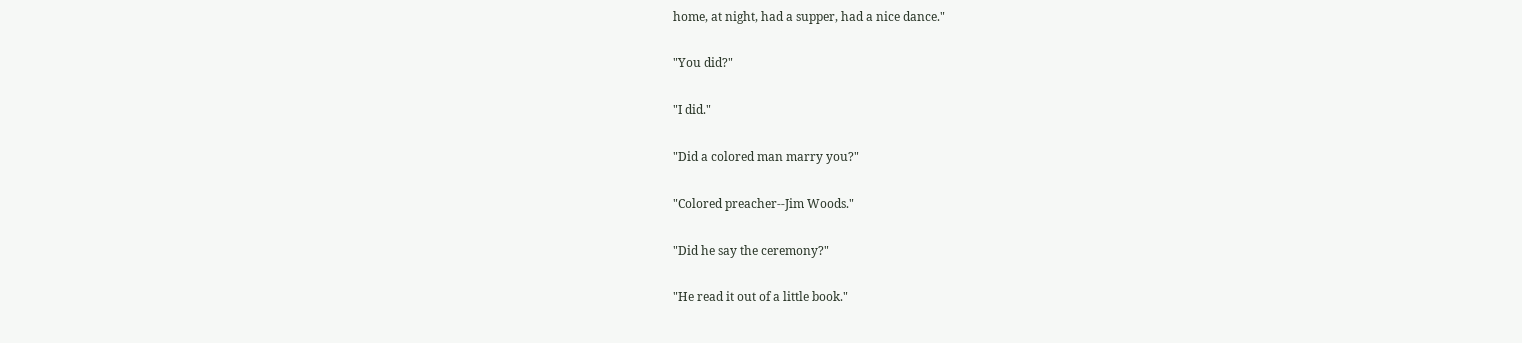home, at night, had a supper, had a nice dance."

"You did?"

"I did."

"Did a colored man marry you?"

"Colored preacher--Jim Woods."

"Did he say the ceremony?"

"He read it out of a little book."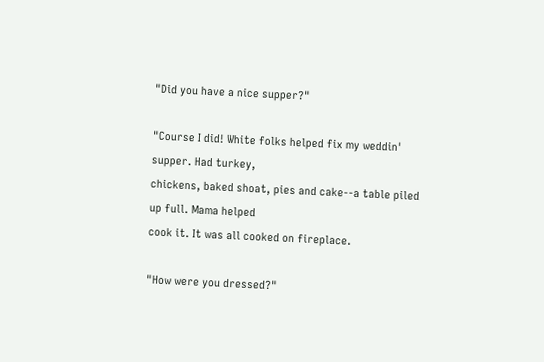"Did you have a nice supper?"

"Course I did! White folks helped fix my weddin' supper. Had turkey,
chickens, baked shoat, pies and cake--a table piled up full. Mama helped
cook it. It was all cooked on fireplace.

"How were you dressed?"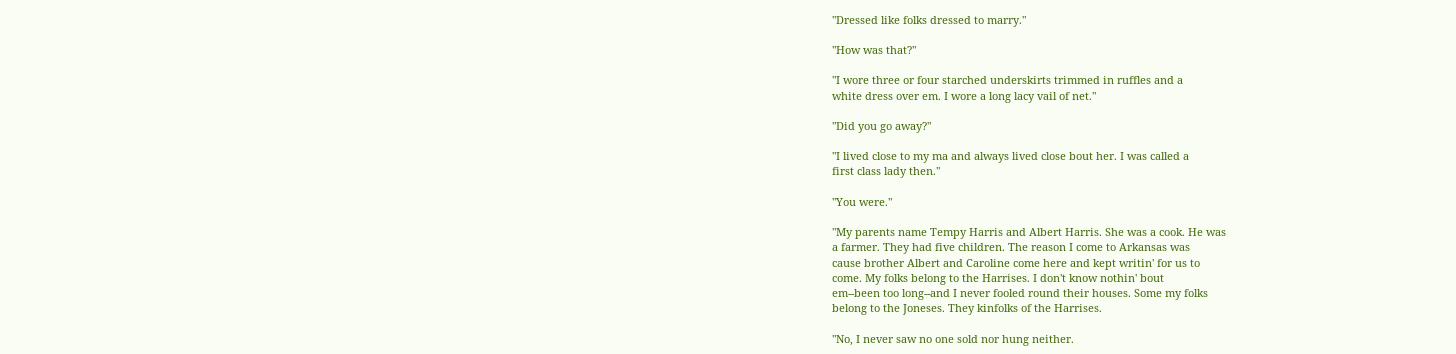"Dressed like folks dressed to marry."

"How was that?"

"I wore three or four starched underskirts trimmed in ruffles and a
white dress over em. I wore a long lacy vail of net."

"Did you go away?"

"I lived close to my ma and always lived close bout her. I was called a
first class lady then."

"You were."

"My parents name Tempy Harris and Albert Harris. She was a cook. He was
a farmer. They had five children. The reason I come to Arkansas was
cause brother Albert and Caroline come here and kept writin' for us to
come. My folks belong to the Harrises. I don't know nothin' bout
em--been too long--and I never fooled round their houses. Some my folks
belong to the Joneses. They kinfolks of the Harrises.

"No, I never saw no one sold nor hung neither.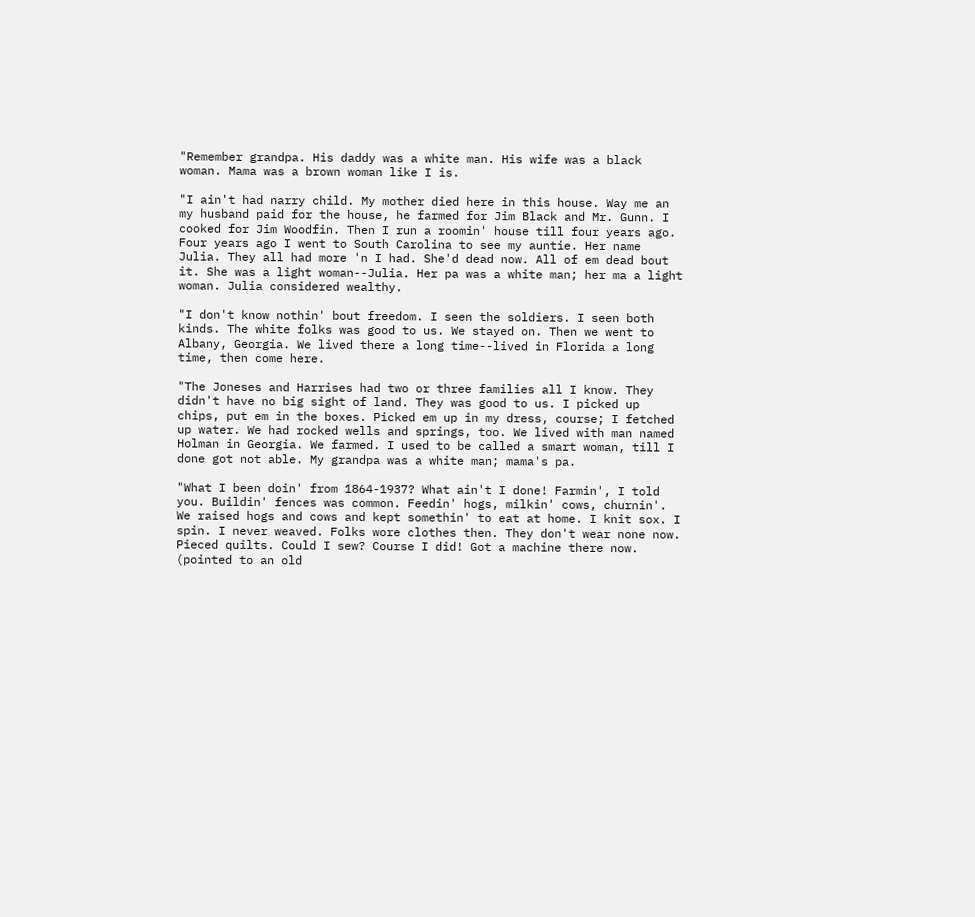"Remember grandpa. His daddy was a white man. His wife was a black
woman. Mama was a brown woman like I is.

"I ain't had narry child. My mother died here in this house. Way me an
my husband paid for the house, he farmed for Jim Black and Mr. Gunn. I
cooked for Jim Woodfin. Then I run a roomin' house till four years ago.
Four years ago I went to South Carolina to see my auntie. Her name
Julia. They all had more 'n I had. She'd dead now. All of em dead bout
it. She was a light woman--Julia. Her pa was a white man; her ma a light
woman. Julia considered wealthy.

"I don't know nothin' bout freedom. I seen the soldiers. I seen both
kinds. The white folks was good to us. We stayed on. Then we went to
Albany, Georgia. We lived there a long time--lived in Florida a long
time, then come here.

"The Joneses and Harrises had two or three families all I know. They
didn't have no big sight of land. They was good to us. I picked up
chips, put em in the boxes. Picked em up in my dress, course; I fetched
up water. We had rocked wells and springs, too. We lived with man named
Holman in Georgia. We farmed. I used to be called a smart woman, till I
done got not able. My grandpa was a white man; mama's pa.

"What I been doin' from 1864-1937? What ain't I done! Farmin', I told
you. Buildin' fences was common. Feedin' hogs, milkin' cows, churnin'.
We raised hogs and cows and kept somethin' to eat at home. I knit sox. I
spin. I never weaved. Folks wore clothes then. They don't wear none now.
Pieced quilts. Could I sew? Course I did! Got a machine there now.
(pointed to an old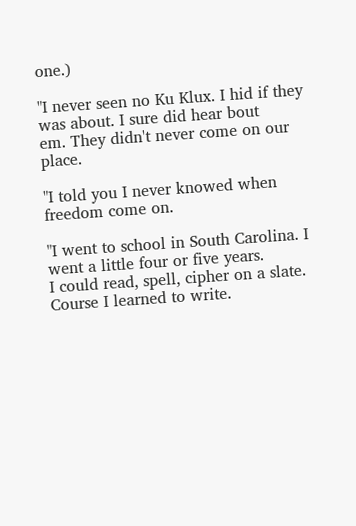one.)

"I never seen no Ku Klux. I hid if they was about. I sure did hear bout
em. They didn't never come on our place.

"I told you I never knowed when freedom come on.

"I went to school in South Carolina. I went a little four or five years.
I could read, spell, cipher on a slate. Course I learned to write.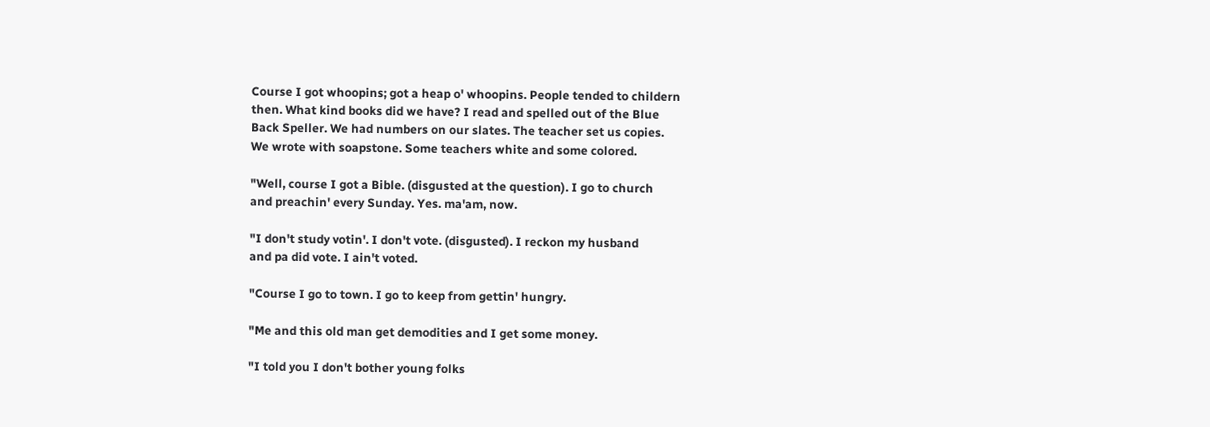Course I got whoopins; got a heap o' whoopins. People tended to childern
then. What kind books did we have? I read and spelled out of the Blue
Back Speller. We had numbers on our slates. The teacher set us copies.
We wrote with soapstone. Some teachers white and some colored.

"Well, course I got a Bible. (disgusted at the question). I go to church
and preachin' every Sunday. Yes. ma'am, now.

"I don't study votin'. I don't vote. (disgusted). I reckon my husband
and pa did vote. I ain't voted.

"Course I go to town. I go to keep from gettin' hungry.

"Me and this old man get demodities and I get some money.

"I told you I don't bother young folks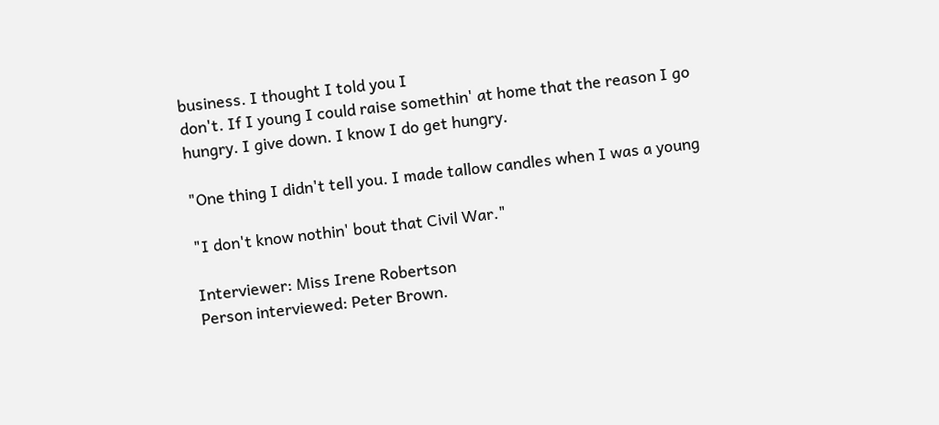business. I thought I told you I
don't. If I young I could raise somethin' at home that the reason I go
hungry. I give down. I know I do get hungry.

"One thing I didn't tell you. I made tallow candles when I was a young

"I don't know nothin' bout that Civil War."

Interviewer: Miss Irene Robertson
Person interviewed: Peter Brown.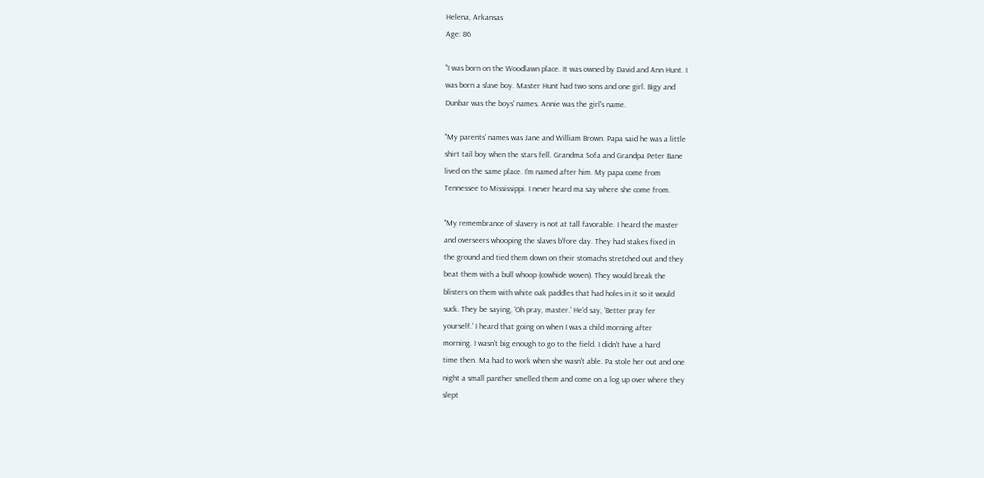Helena, Arkansas
Age: 86

"I was born on the Woodlawn place. It was owned by David and Ann Hunt. I
was born a slave boy. Master Hunt had two sons and one girl. Bigy and
Dunbar was the boys' names. Annie was the girl's name.

"My parents' names was Jane and William Brown. Papa said he was a little
shirt tail boy when the stars fell. Grandma Sofa and Grandpa Peter Bane
lived on the same place. I'm named after him. My papa come from
Tennessee to Mississippi. I never heard ma say where she come from.

"My remembrance of slavery is not at tall favorable. I heard the master
and overseers whooping the slaves b'fore day. They had stakes fixed in
the ground and tied them down on their stomachs stretched out and they
beat them with a bull whoop (cowhide woven). They would break the
blisters on them with white oak paddles that had holes in it so it would
suck. They be saying, 'Oh pray, master.' He'd say, 'Better pray fer
yourself.' I heard that going on when I was a child morning after
morning. I wasn't big enough to go to the field. I didn't have a hard
time then. Ma had to work when she wasn't able. Pa stole her out and one
night a small panther smelled them and come on a log up over where they
slept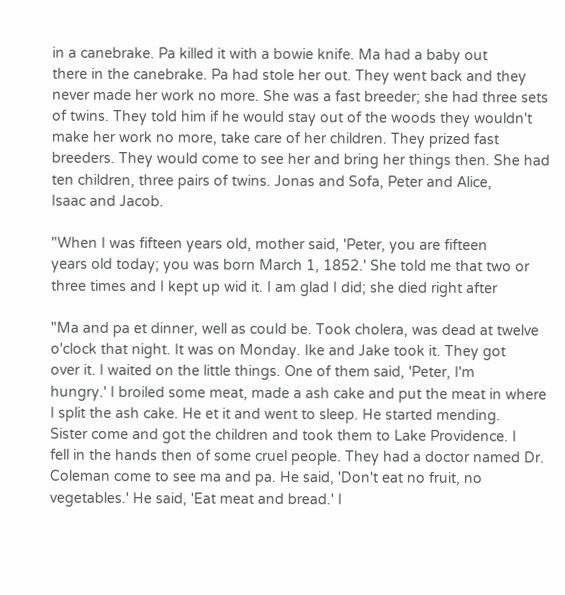in a canebrake. Pa killed it with a bowie knife. Ma had a baby out
there in the canebrake. Pa had stole her out. They went back and they
never made her work no more. She was a fast breeder; she had three sets
of twins. They told him if he would stay out of the woods they wouldn't
make her work no more, take care of her children. They prized fast
breeders. They would come to see her and bring her things then. She had
ten children, three pairs of twins. Jonas and Sofa, Peter and Alice,
Isaac and Jacob.

"When I was fifteen years old, mother said, 'Peter, you are fifteen
years old today; you was born March 1, 1852.' She told me that two or
three times and I kept up wid it. I am glad I did; she died right after

"Ma and pa et dinner, well as could be. Took cholera, was dead at twelve
o'clock that night. It was on Monday. Ike and Jake took it. They got
over it. I waited on the little things. One of them said, 'Peter, I'm
hungry.' I broiled some meat, made a ash cake and put the meat in where
I split the ash cake. He et it and went to sleep. He started mending.
Sister come and got the children and took them to Lake Providence. I
fell in the hands then of some cruel people. They had a doctor named Dr.
Coleman come to see ma and pa. He said, 'Don't eat no fruit, no
vegetables.' He said, 'Eat meat and bread.' I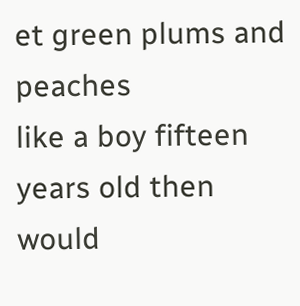et green plums and peaches
like a boy fifteen years old then would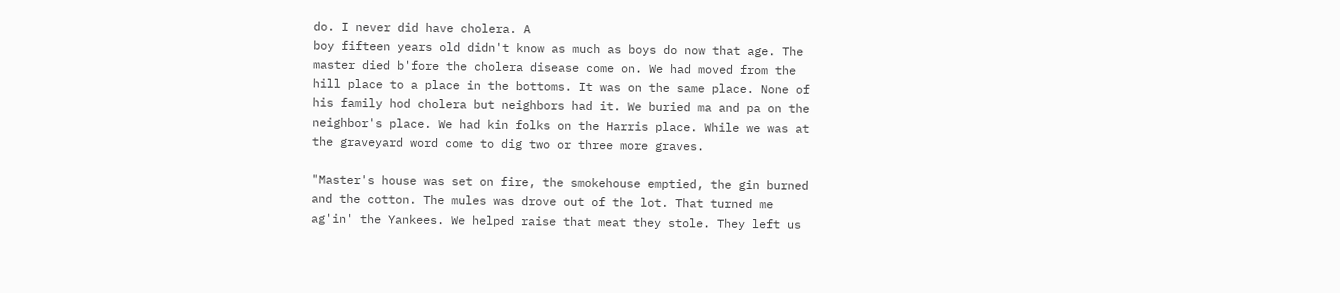do. I never did have cholera. A
boy fifteen years old didn't know as much as boys do now that age. The
master died b'fore the cholera disease come on. We had moved from the
hill place to a place in the bottoms. It was on the same place. None of
his family hod cholera but neighbors had it. We buried ma and pa on the
neighbor's place. We had kin folks on the Harris place. While we was at
the graveyard word come to dig two or three more graves.

"Master's house was set on fire, the smokehouse emptied, the gin burned
and the cotton. The mules was drove out of the lot. That turned me
ag'in' the Yankees. We helped raise that meat they stole. They left us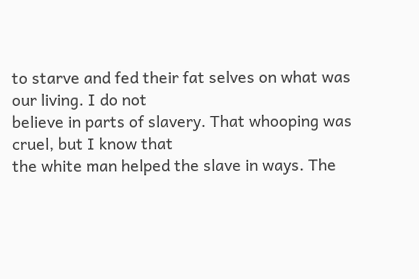to starve and fed their fat selves on what was our living. I do not
believe in parts of slavery. That whooping was cruel, but I know that
the white man helped the slave in ways. The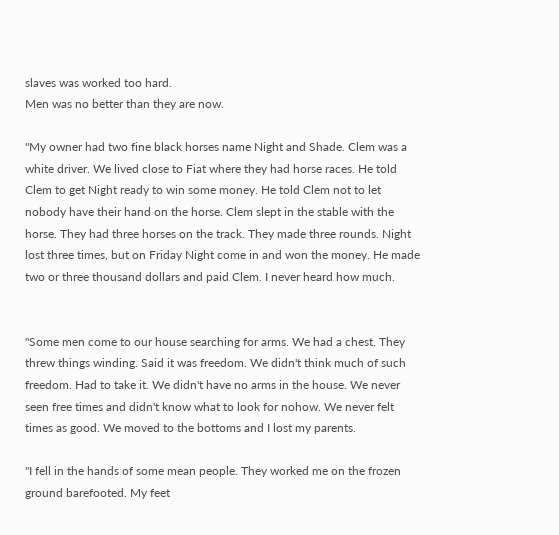slaves was worked too hard.
Men was no better than they are now.

"My owner had two fine black horses name Night and Shade. Clem was a
white driver. We lived close to Fiat where they had horse races. He told
Clem to get Night ready to win some money. He told Clem not to let
nobody have their hand on the horse. Clem slept in the stable with the
horse. They had three horses on the track. They made three rounds. Night
lost three times, but on Friday Night come in and won the money. He made
two or three thousand dollars and paid Clem. I never heard how much.


"Some men come to our house searching for arms. We had a chest. They
threw things winding. Said it was freedom. We didn't think much of such
freedom. Had to take it. We didn't have no arms in the house. We never
seen free times and didn't know what to look for nohow. We never felt
times as good. We moved to the bottoms and I lost my parents.

"I fell in the hands of some mean people. They worked me on the frozen
ground barefooted. My feet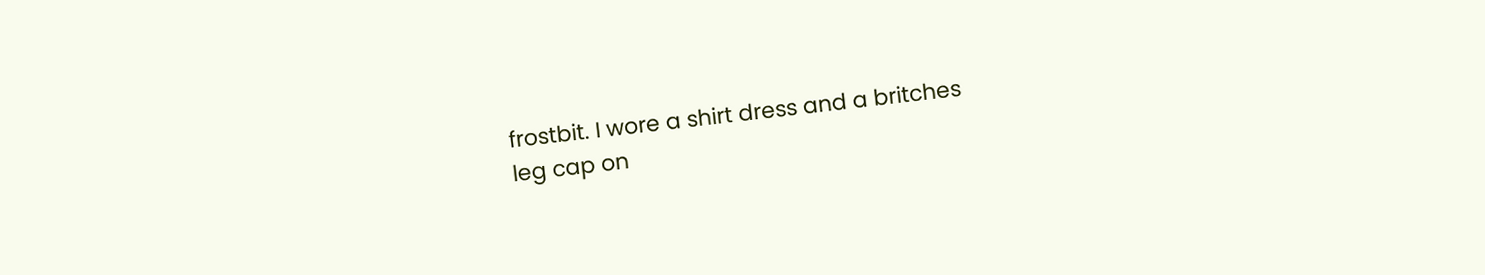frostbit. I wore a shirt dress and a britches
leg cap on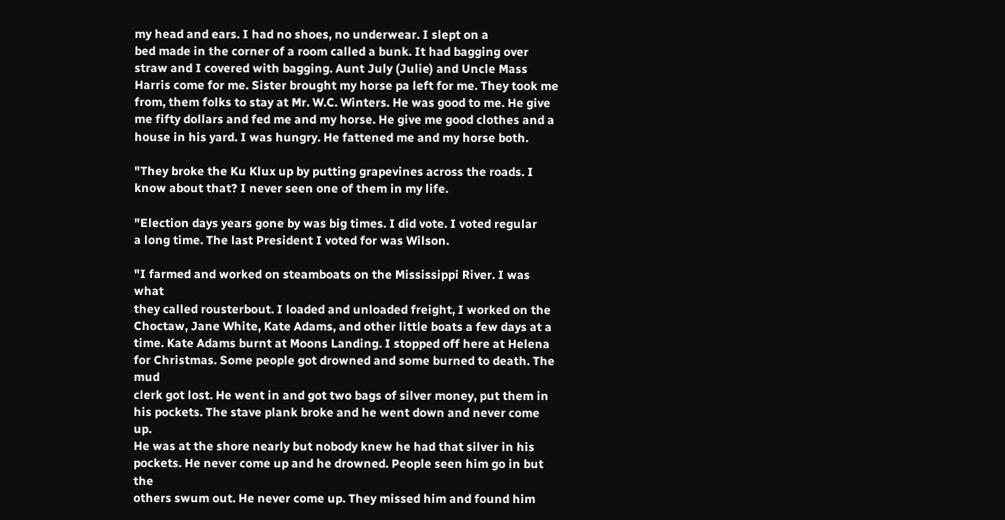my head and ears. I had no shoes, no underwear. I slept on a
bed made in the corner of a room called a bunk. It had bagging over
straw and I covered with bagging. Aunt July (Julie) and Uncle Mass
Harris come for me. Sister brought my horse pa left for me. They took me
from, them folks to stay at Mr. W.C. Winters. He was good to me. He give
me fifty dollars and fed me and my horse. He give me good clothes and a
house in his yard. I was hungry. He fattened me and my horse both.

"They broke the Ku Klux up by putting grapevines across the roads. I
know about that? I never seen one of them in my life.

"Election days years gone by was big times. I did vote. I voted regular
a long time. The last President I voted for was Wilson.

"I farmed and worked on steamboats on the Mississippi River. I was what
they called rousterbout. I loaded and unloaded freight, I worked on the
Choctaw, Jane White, Kate Adams, and other little boats a few days at a
time. Kate Adams burnt at Moons Landing. I stopped off here at Helena
for Christmas. Some people got drowned and some burned to death. The mud
clerk got lost. He went in and got two bags of silver money, put them in
his pockets. The stave plank broke and he went down and never come up.
He was at the shore nearly but nobody knew he had that silver in his
pockets. He never come up and he drowned. People seen him go in but the
others swum out. He never come up. They missed him and found him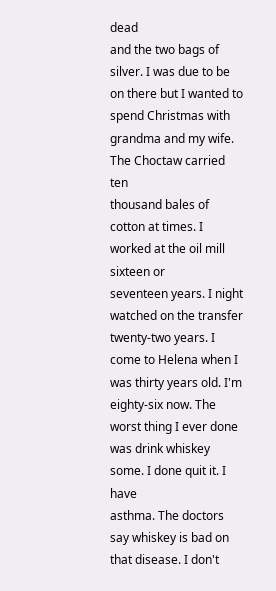dead
and the two bags of silver. I was due to be on there but I wanted to
spend Christmas with grandma and my wife. The Choctaw carried ten
thousand bales of cotton at times. I worked at the oil mill sixteen or
seventeen years. I night watched on the transfer twenty-two years. I
come to Helena when I was thirty years old. I'm eighty-six now. The
worst thing I ever done was drink whiskey some. I done quit it. I have
asthma. The doctors say whiskey is bad on that disease. I don't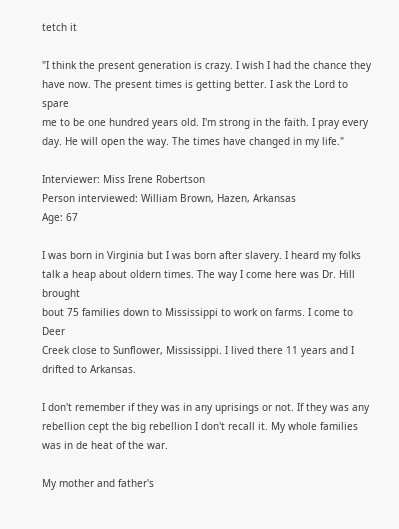tetch it

"I think the present generation is crazy. I wish I had the chance they
have now. The present times is getting better. I ask the Lord to spare
me to be one hundred years old. I'm strong in the faith. I pray every
day. He will open the way. The times have changed in my life."

Interviewer: Miss Irene Robertson
Person interviewed: William Brown, Hazen, Arkansas
Age: 67

I was born in Virginia but I was born after slavery. I heard my folks
talk a heap about oldern times. The way I come here was Dr. Hill brought
bout 75 families down to Mississippi to work on farms. I come to Deer
Creek close to Sunflower, Mississippi. I lived there 11 years and I
drifted to Arkansas.

I don't remember if they was in any uprisings or not. If they was any
rebellion cept the big rebellion I don't recall it. My whole families
was in de heat of the war.

My mother and father's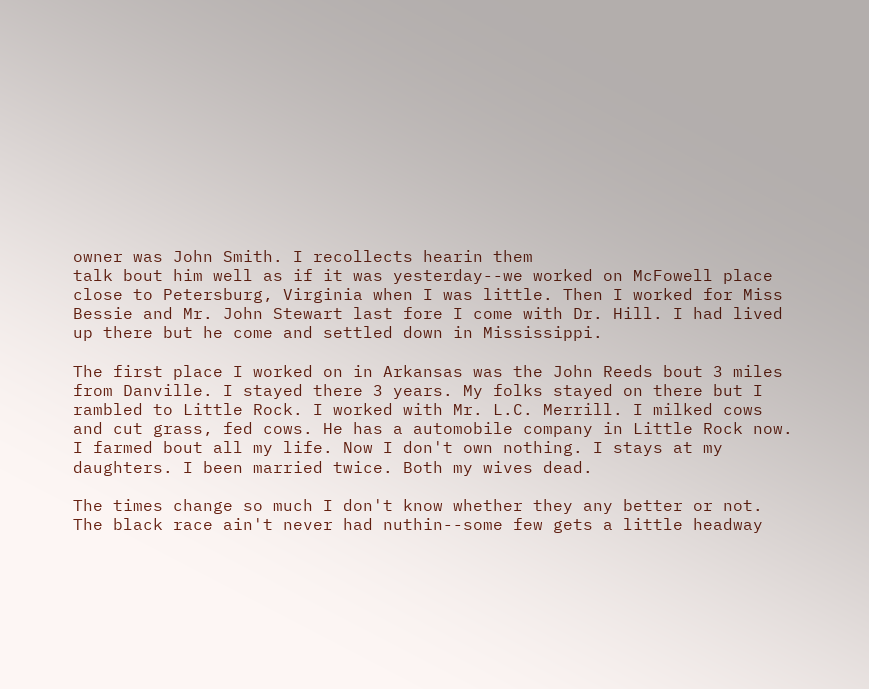owner was John Smith. I recollects hearin them
talk bout him well as if it was yesterday--we worked on McFowell place
close to Petersburg, Virginia when I was little. Then I worked for Miss
Bessie and Mr. John Stewart last fore I come with Dr. Hill. I had lived
up there but he come and settled down in Mississippi.

The first place I worked on in Arkansas was the John Reeds bout 3 miles
from Danville. I stayed there 3 years. My folks stayed on there but I
rambled to Little Rock. I worked with Mr. L.C. Merrill. I milked cows
and cut grass, fed cows. He has a automobile company in Little Rock now.
I farmed bout all my life. Now I don't own nothing. I stays at my
daughters. I been married twice. Both my wives dead.

The times change so much I don't know whether they any better or not.
The black race ain't never had nuthin--some few gets a little headway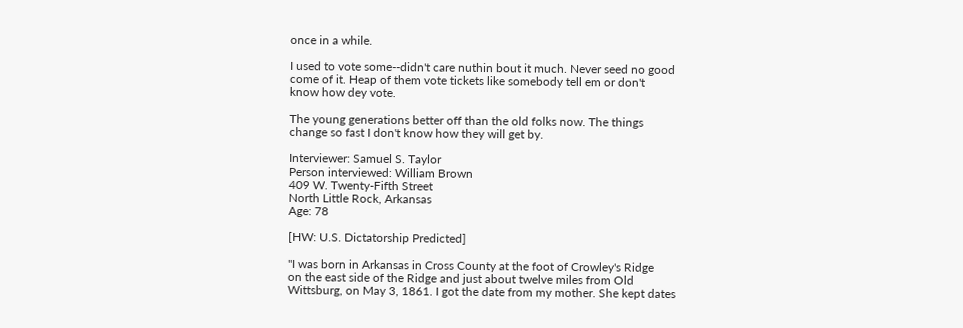once in a while.

I used to vote some--didn't care nuthin bout it much. Never seed no good
come of it. Heap of them vote tickets like somebody tell em or don't
know how dey vote.

The young generations better off than the old folks now. The things
change so fast I don't know how they will get by.

Interviewer: Samuel S. Taylor
Person interviewed: William Brown
409 W. Twenty-Fifth Street
North Little Rock, Arkansas
Age: 78

[HW: U.S. Dictatorship Predicted]

"I was born in Arkansas in Cross County at the foot of Crowley's Ridge
on the east side of the Ridge and just about twelve miles from Old
Wittsburg, on May 3, 1861. I got the date from my mother. She kept dates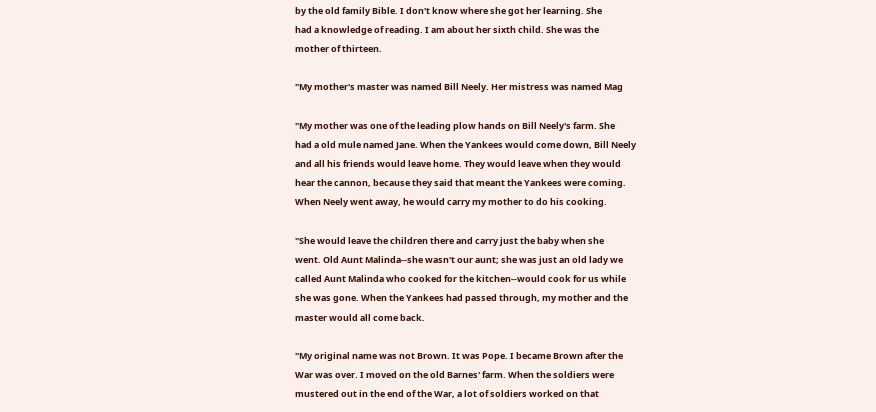by the old family Bible. I don't know where she got her learning. She
had a knowledge of reading. I am about her sixth child. She was the
mother of thirteen.

"My mother's master was named Bill Neely. Her mistress was named Mag

"My mother was one of the leading plow hands on Bill Neely's farm. She
had a old mule named Jane. When the Yankees would come down, Bill Neely
and all his friends would leave home. They would leave when they would
hear the cannon, because they said that meant the Yankees were coming.
When Neely went away, he would carry my mother to do his cooking.

"She would leave the children there and carry just the baby when she
went. Old Aunt Malinda--she wasn't our aunt; she was just an old lady we
called Aunt Malinda who cooked for the kitchen--would cook for us while
she was gone. When the Yankees had passed through, my mother and the
master would all come back.

"My original name was not Brown. It was Pope. I became Brown after the
War was over. I moved on the old Barnes' farm. When the soldiers were
mustered out in the end of the War, a lot of soldiers worked on that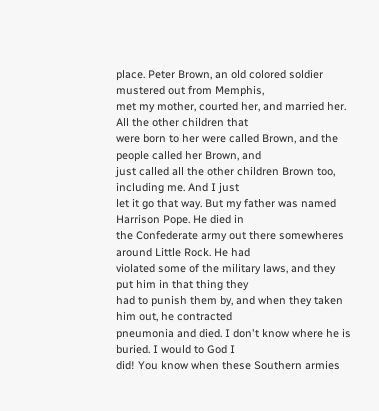place. Peter Brown, an old colored soldier mustered out from Memphis,
met my mother, courted her, and married her. All the other children that
were born to her were called Brown, and the people called her Brown, and
just called all the other children Brown too, including me. And I just
let it go that way. But my father was named Harrison Pope. He died in
the Confederate army out there somewheres around Little Rock. He had
violated some of the military laws, and they put him in that thing they
had to punish them by, and when they taken him out, he contracted
pneumonia and died. I don't know where he is buried. I would to God I
did! You know when these Southern armies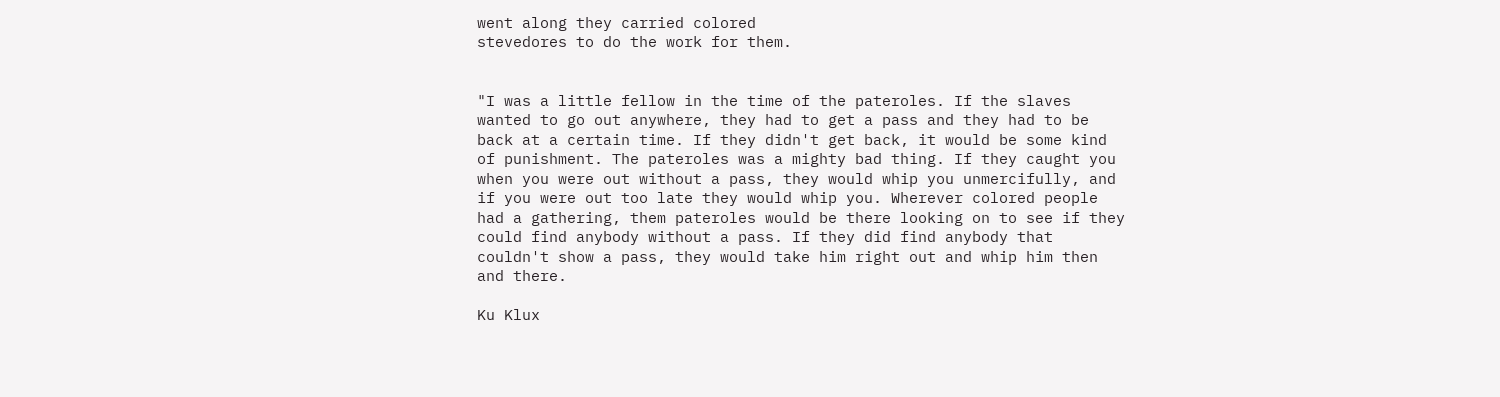went along they carried colored
stevedores to do the work for them.


"I was a little fellow in the time of the pateroles. If the slaves
wanted to go out anywhere, they had to get a pass and they had to be
back at a certain time. If they didn't get back, it would be some kind
of punishment. The pateroles was a mighty bad thing. If they caught you
when you were out without a pass, they would whip you unmercifully, and
if you were out too late they would whip you. Wherever colored people
had a gathering, them pateroles would be there looking on to see if they
could find anybody without a pass. If they did find anybody that
couldn't show a pass, they would take him right out and whip him then
and there.

Ku Klux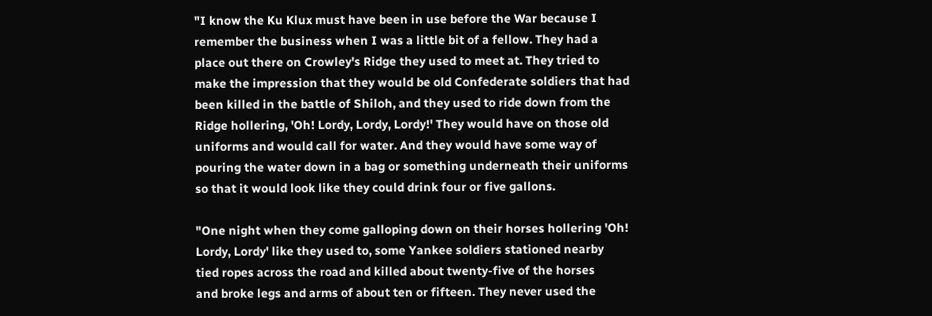"I know the Ku Klux must have been in use before the War because I
remember the business when I was a little bit of a fellow. They had a
place out there on Crowley's Ridge they used to meet at. They tried to
make the impression that they would be old Confederate soldiers that had
been killed in the battle of Shiloh, and they used to ride down from the
Ridge hollering, 'Oh! Lordy, Lordy, Lordy!' They would have on those old
uniforms and would call for water. And they would have some way of
pouring the water down in a bag or something underneath their uniforms
so that it would look like they could drink four or five gallons.

"One night when they come galloping down on their horses hollering 'Oh!
Lordy, Lordy' like they used to, some Yankee soldiers stationed nearby
tied ropes across the road and killed about twenty-five of the horses
and broke legs and arms of about ten or fifteen. They never used the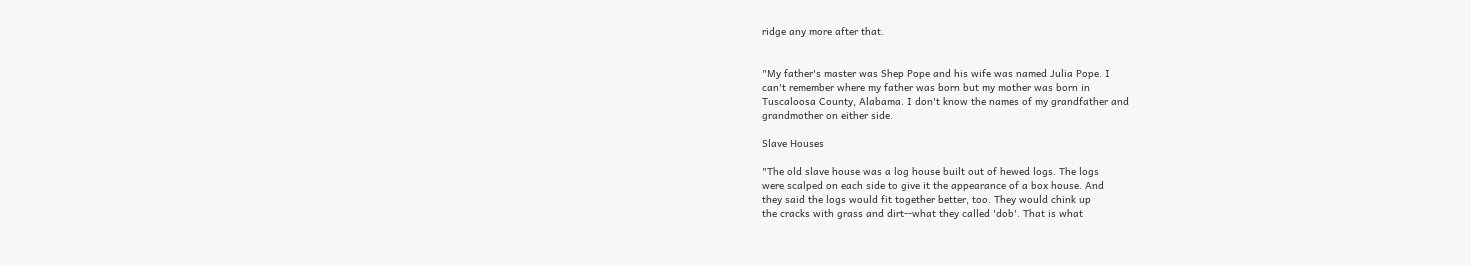ridge any more after that.


"My father's master was Shep Pope and his wife was named Julia Pope. I
can't remember where my father was born but my mother was born in
Tuscaloosa County, Alabama. I don't know the names of my grandfather and
grandmother on either side.

Slave Houses

"The old slave house was a log house built out of hewed logs. The logs
were scalped on each side to give it the appearance of a box house. And
they said the logs would fit together better, too. They would chink up
the cracks with grass and dirt--what they called 'dob'. That is what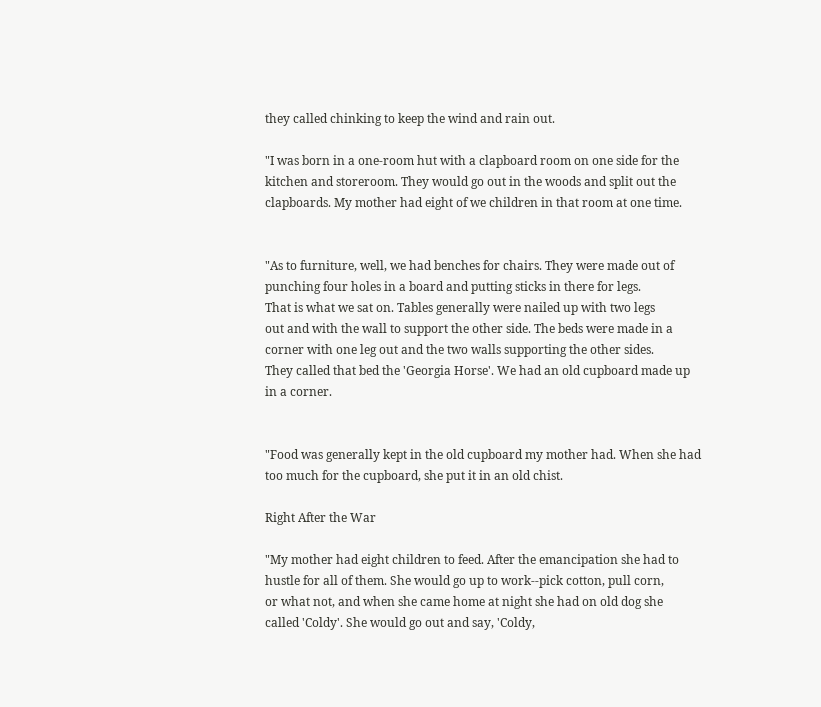they called chinking to keep the wind and rain out.

"I was born in a one-room hut with a clapboard room on one side for the
kitchen and storeroom. They would go out in the woods and split out the
clapboards. My mother had eight of we children in that room at one time.


"As to furniture, well, we had benches for chairs. They were made out of
punching four holes in a board and putting sticks in there for legs.
That is what we sat on. Tables generally were nailed up with two legs
out and with the wall to support the other side. The beds were made in a
corner with one leg out and the two walls supporting the other sides.
They called that bed the 'Georgia Horse'. We had an old cupboard made up
in a corner.


"Food was generally kept in the old cupboard my mother had. When she had
too much for the cupboard, she put it in an old chist.

Right After the War

"My mother had eight children to feed. After the emancipation she had to
hustle for all of them. She would go up to work--pick cotton, pull corn,
or what not, and when she came home at night she had on old dog she
called 'Coldy'. She would go out and say, 'Coldy,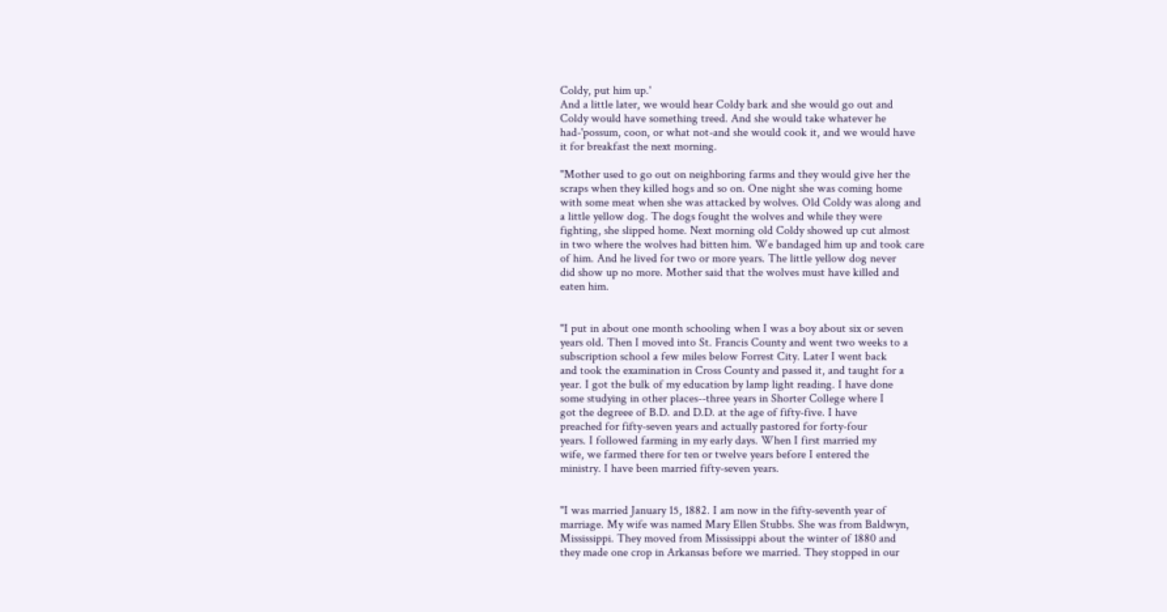Coldy, put him up.'
And a little later, we would hear Coldy bark and she would go out and
Coldy would have something treed. And she would take whatever he
had-'possum, coon, or what not-and she would cook it, and we would have
it for breakfast the next morning.

"Mother used to go out on neighboring farms and they would give her the
scraps when they killed hogs and so on. One night she was coming home
with some meat when she was attacked by wolves. Old Coldy was along and
a little yellow dog. The dogs fought the wolves and while they were
fighting, she slipped home. Next morning old Coldy showed up cut almost
in two where the wolves had bitten him. We bandaged him up and took care
of him. And he lived for two or more years. The little yellow dog never
did show up no more. Mother said that the wolves must have killed and
eaten him.


"I put in about one month schooling when I was a boy about six or seven
years old. Then I moved into St. Francis County and went two weeks to a
subscription school a few miles below Forrest City. Later I went back
and took the examination in Cross County and passed it, and taught for a
year. I got the bulk of my education by lamp light reading. I have done
some studying in other places--three years in Shorter College where I
got the degreee of B.D. and D.D. at the age of fifty-five. I have
preached for fifty-seven years and actually pastored for forty-four
years. I followed farming in my early days. When I first married my
wife, we farmed there for ten or twelve years before I entered the
ministry. I have been married fifty-seven years.


"I was married January 15, 1882. I am now in the fifty-seventh year of
marriage. My wife was named Mary Ellen Stubbs. She was from Baldwyn,
Mississippi. They moved from Mississippi about the winter of 1880 and
they made one crop in Arkansas before we married. They stopped in our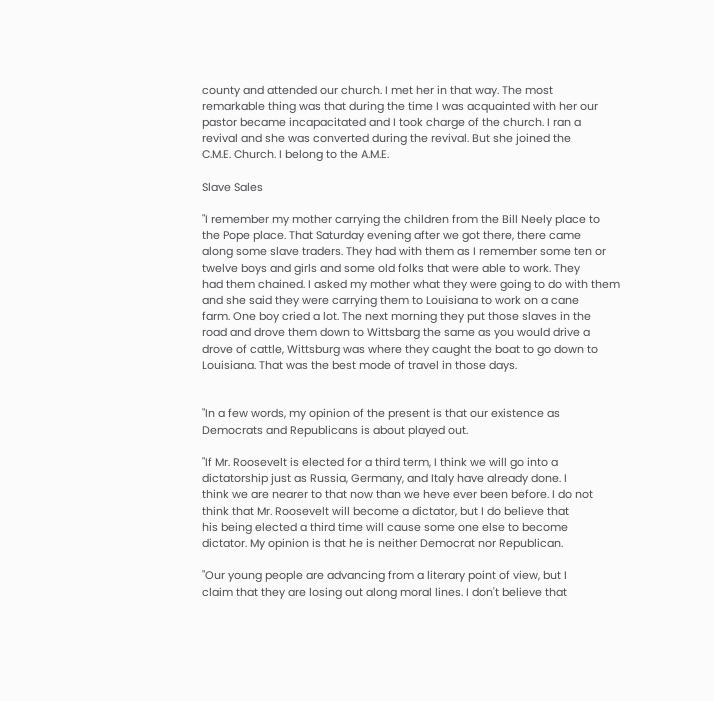county and attended our church. I met her in that way. The most
remarkable thing was that during the time I was acquainted with her our
pastor became incapacitated and I took charge of the church. I ran a
revival and she was converted during the revival. But she joined the
C.M.E. Church. I belong to the A.M.E.

Slave Sales

"I remember my mother carrying the children from the Bill Neely place to
the Pope place. That Saturday evening after we got there, there came
along some slave traders. They had with them as I remember some ten or
twelve boys and girls and some old folks that were able to work. They
had them chained. I asked my mother what they were going to do with them
and she said they were carrying them to Louisiana to work on a cane
farm. One boy cried a lot. The next morning they put those slaves in the
road and drove them down to Wittsbarg the same as you would drive a
drove of cattle, Wittsburg was where they caught the boat to go down to
Louisiana. That was the best mode of travel in those days.


"In a few words, my opinion of the present is that our existence as
Democrats and Republicans is about played out.

"If Mr. Roosevelt is elected for a third term, I think we will go into a
dictatorship just as Russia, Germany, and Italy have already done. I
think we are nearer to that now than we heve ever been before. I do not
think that Mr. Roosevelt will become a dictator, but I do believe that
his being elected a third time will cause some one else to become
dictator. My opinion is that he is neither Democrat nor Republican.

"Our young people are advancing from a literary point of view, but I
claim that they are losing out along moral lines. I don't believe that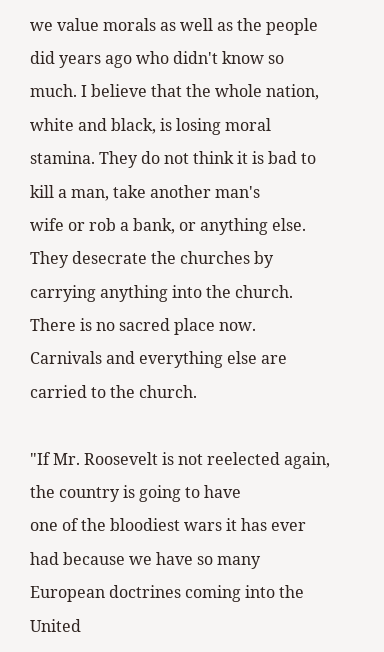we value morals as well as the people did years ago who didn't know so
much. I believe that the whole nation, white and black, is losing moral
stamina. They do not think it is bad to kill a man, take another man's
wife or rob a bank, or anything else. They desecrate the churches by
carrying anything into the church. There is no sacred place now.
Carnivals and everything else are carried to the church.

"If Mr. Roosevelt is not reelected again, the country is going to have
one of the bloodiest wars it has ever had because we have so many
European doctrines coming into the United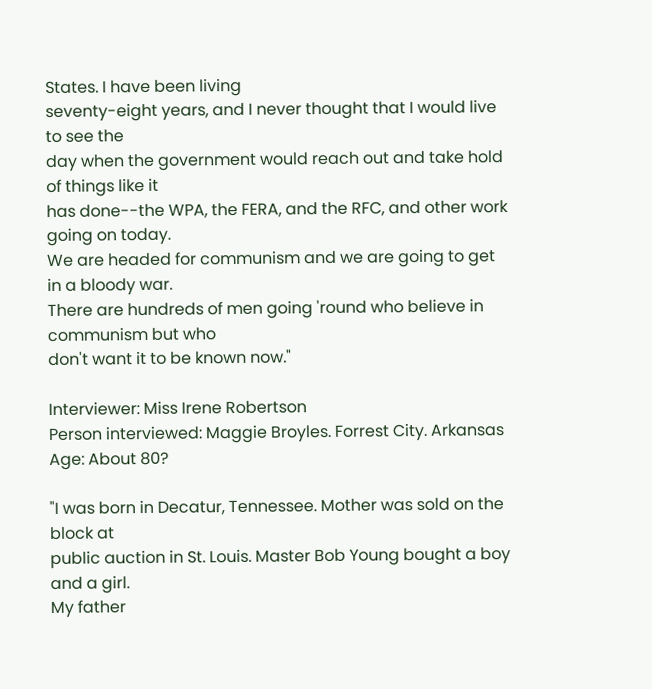States. I have been living
seventy-eight years, and I never thought that I would live to see the
day when the government would reach out and take hold of things like it
has done--the WPA, the FERA, and the RFC, and other work going on today.
We are headed for communism and we are going to get in a bloody war.
There are hundreds of men going 'round who believe in communism but who
don't want it to be known now."

Interviewer: Miss Irene Robertson
Person interviewed: Maggie Broyles. Forrest City. Arkansas
Age: About 80?

"I was born in Decatur, Tennessee. Mother was sold on the block at
public auction in St. Louis. Master Bob Young bought a boy and a girl.
My father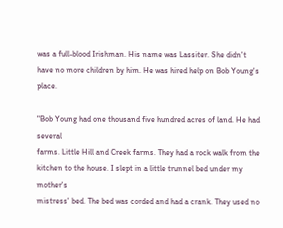was a full-blood Irishman. His name was Lassiter. She didn't
have no more children by him. He was hired help on Bob Young's place.

"Bob Young had one thousand five hundred acres of land. He had several
farms. Little Hill and Creek farms. They had a rock walk from the
kitchen to the house. I slept in a little trunnel bed under my mother's
mistress' bed. The bed was corded and had a crank. They used no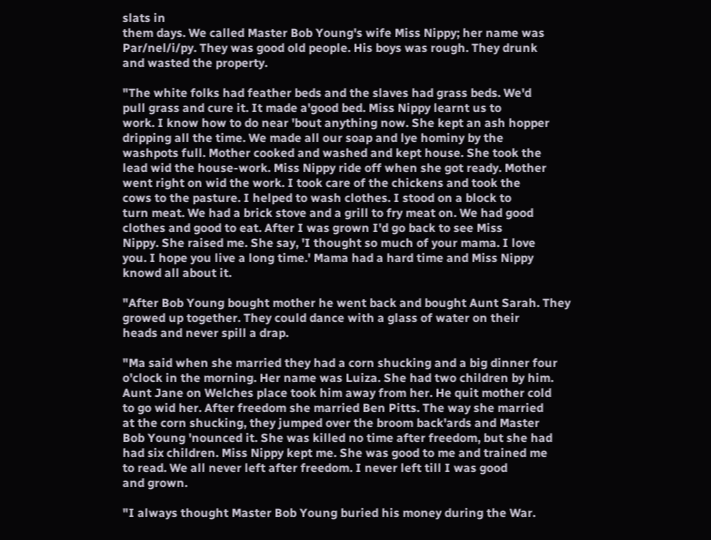slats in
them days. We called Master Bob Young's wife Miss Nippy; her name was
Par/nel/i/py. They was good old people. His boys was rough. They drunk
and wasted the property.

"The white folks had feather beds and the slaves had grass beds. We'd
pull grass and cure it. It made a'good bed. Miss Nippy learnt us to
work. I know how to do near 'bout anything now. She kept an ash hopper
dripping all the time. We made all our soap and lye hominy by the
washpots full. Mother cooked and washed and kept house. She took the
lead wid the house-work. Miss Nippy ride off when she got ready. Mother
went right on wid the work. I took care of the chickens and took the
cows to the pasture. I helped to wash clothes. I stood on a block to
turn meat. We had a brick stove and a grill to fry meat on. We had good
clothes and good to eat. After I was grown I'd go back to see Miss
Nippy. She raised me. She say, 'I thought so much of your mama. I love
you. I hope you live a long time.' Mama had a hard time and Miss Nippy
knowd all about it.

"After Bob Young bought mother he went back and bought Aunt Sarah. They
growed up together. They could dance with a glass of water on their
heads and never spill a drap.

"Ma said when she married they had a corn shucking and a big dinner four
o'clock in the morning. Her name was Luiza. She had two children by him.
Aunt Jane on Welches place took him away from her. He quit mother cold
to go wid her. After freedom she married Ben Pitts. The way she married
at the corn shucking, they jumped over the broom back'ards and Master
Bob Young 'nounced it. She was killed no time after freedom, but she had
had six children. Miss Nippy kept me. She was good to me and trained me
to read. We all never left after freedom. I never left till I was good
and grown.

"I always thought Master Bob Young buried his money during the War.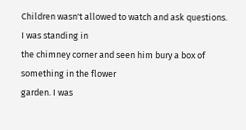Children wasn't allowed to watch and ask questions. I was standing in
the chimney corner and seen him bury a box of something in the flower
garden. I was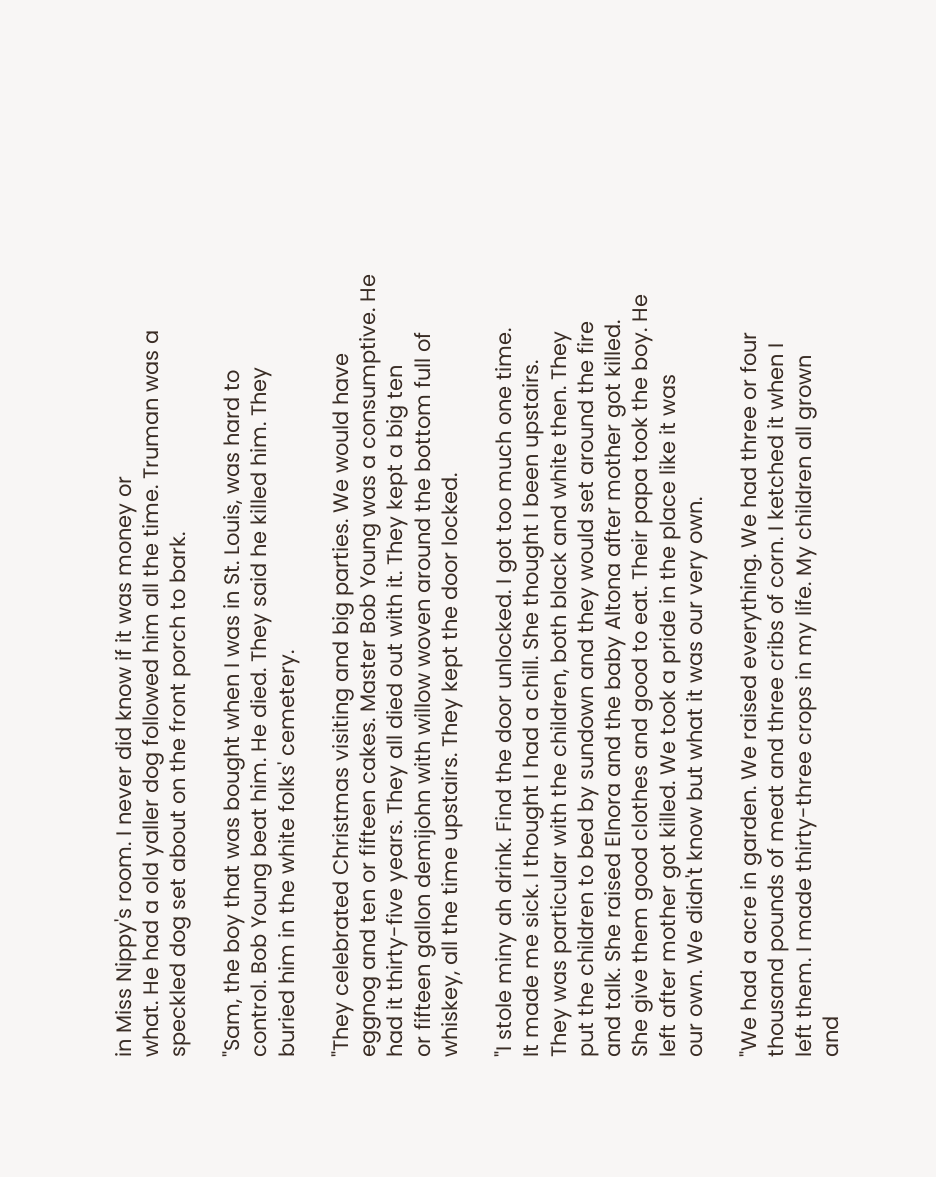in Miss Nippy's room. I never did know if it was money or
what. He had a old yaller dog followed him all the time. Truman was a
speckled dog set about on the front porch to bark.

"Sam, the boy that was bought when I was in St. Louis, was hard to
control. Bob Young beat him. He died. They said he killed him. They
buried him in the white folks' cemetery.

"They celebrated Christmas visiting and big parties. We would have
eggnog and ten or fifteen cakes. Master Bob Young was a consumptive. He
had it thirty-five years. They all died out with it. They kept a big ten
or fifteen gallon demijohn with willow woven around the bottom full of
whiskey, all the time upstairs. They kept the door locked.

"I stole miny ah drink. Find the door unlocked. I got too much one time.
It made me sick. I thought I had a chill. She thought I been upstairs.
They was particular with the children, both black and white then. They
put the children to bed by sundown and they would set around the fire
and talk. She raised Elnora and the baby Altona after mother got killed.
She give them good clothes and good to eat. Their papa took the boy. He
left after mother got killed. We took a pride in the place like it was
our own. We didn't know but what it was our very own.

"We had a acre in garden. We raised everything. We had three or four
thousand pounds of meat and three cribs of corn. I ketched it when I
left them. I made thirty-three crops in my life. My children all grown
and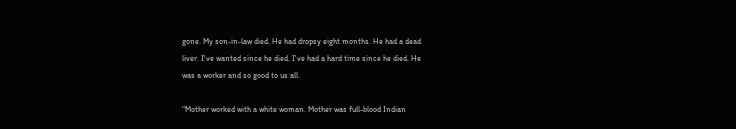gone. My son-in-law died. He had dropsy eight months. He had a dead
liver. I've wanted since he died. I've had a hard time since he died. He
was a worker and so good to us all.

"Mother worked with a white woman. Mother was full-blood Indian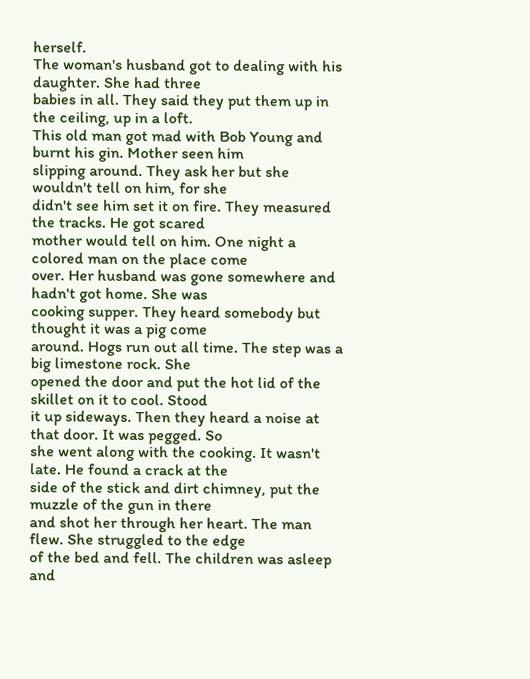herself.
The woman's husband got to dealing with his daughter. She had three
babies in all. They said they put them up in the ceiling, up in a loft.
This old man got mad with Bob Young and burnt his gin. Mother seen him
slipping around. They ask her but she wouldn't tell on him, for she
didn't see him set it on fire. They measured the tracks. He got scared
mother would tell on him. One night a colored man on the place come
over. Her husband was gone somewhere and hadn't got home. She was
cooking supper. They heard somebody but thought it was a pig come
around. Hogs run out all time. The step was a big limestone rock. She
opened the door and put the hot lid of the skillet on it to cool. Stood
it up sideways. Then they heard a noise at that door. It was pegged. So
she went along with the cooking. It wasn't late. He found a crack at the
side of the stick and dirt chimney, put the muzzle of the gun in there
and shot her through her heart. The man flew. She struggled to the edge
of the bed and fell. The children was asleep and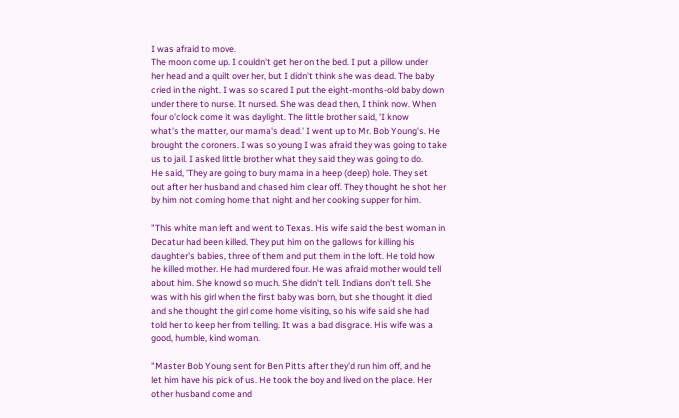I was afraid to move.
The moon come up. I couldn't get her on the bed. I put a pillow under
her head and a quilt over her, but I didn't think she was dead. The baby
cried in the night. I was so scared I put the eight-months-old baby down
under there to nurse. It nursed. She was dead then, I think now. When
four o'clock come it was daylight. The little brother said, 'I know
what's the matter, our mama's dead.' I went up to Mr. Bob Young's. He
brought the coroners. I was so young I was afraid they was going to take
us to jail. I asked little brother what they said they was going to do.
He said, 'They are going to bury mama in a heep (deep) hole. They set
out after her husband and chased him clear off. They thought he shot her
by him not coming home that night and her cooking supper for him.

"This white man left and went to Texas. His wife said the best woman in
Decatur had been killed. They put him on the gallows for killing his
daughter's babies, three of them and put them in the loft. He told how
he killed mother. He had murdered four. He was afraid mother would tell
about him. She knowd so much. She didn't tell. Indians don't tell. She
was with his girl when the first baby was born, but she thought it died
and she thought the girl come home visiting, so his wife said she had
told her to keep her from telling. It was a bad disgrace. His wife was a
good, humble, kind woman.

"Master Bob Young sent for Ben Pitts after they'd run him off, and he
let him have his pick of us. He took the boy and lived on the place. Her
other husband come and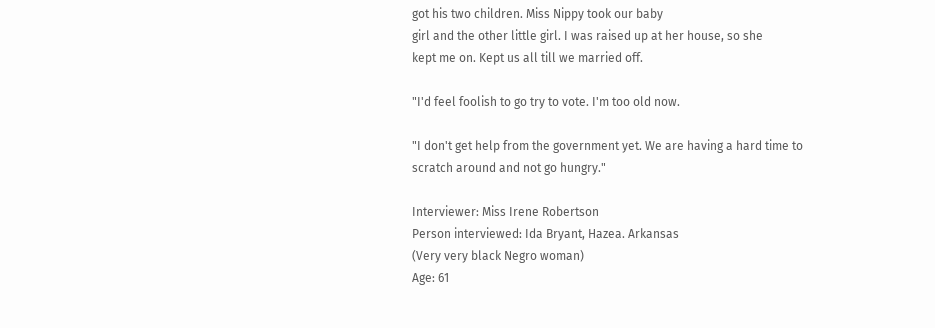got his two children. Miss Nippy took our baby
girl and the other little girl. I was raised up at her house, so she
kept me on. Kept us all till we married off.

"I'd feel foolish to go try to vote. I'm too old now.

"I don't get help from the government yet. We are having a hard time to
scratch around and not go hungry."

Interviewer: Miss Irene Robertson
Person interviewed: Ida Bryant, Hazea. Arkansas
(Very very black Negro woman)
Age: 61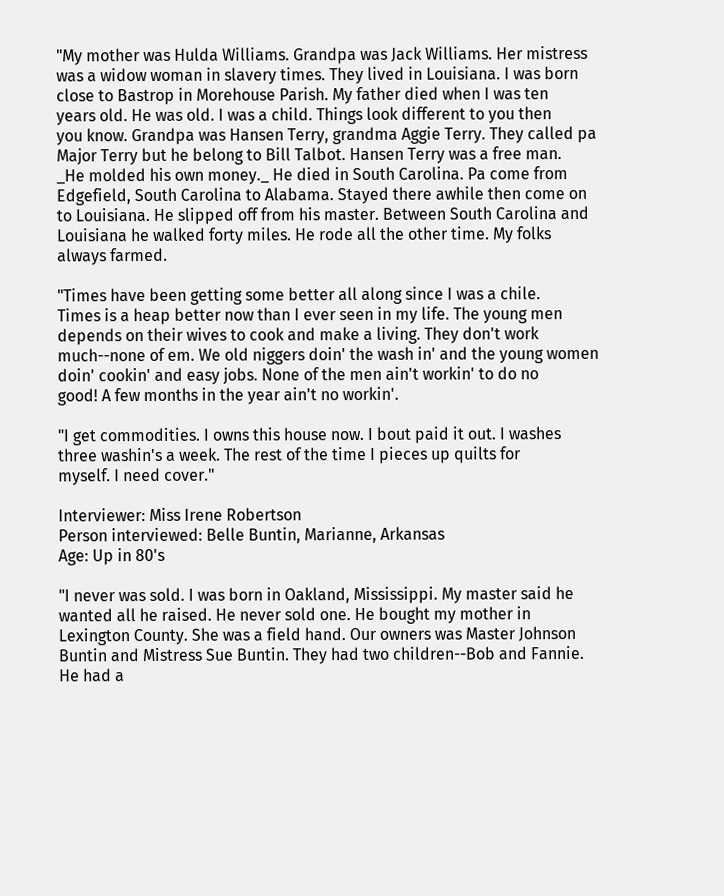"My mother was Hulda Williams. Grandpa was Jack Williams. Her mistress
was a widow woman in slavery times. They lived in Louisiana. I was born
close to Bastrop in Morehouse Parish. My father died when I was ten
years old. He was old. I was a child. Things look different to you then
you know. Grandpa was Hansen Terry, grandma Aggie Terry. They called pa
Major Terry but he belong to Bill Talbot. Hansen Terry was a free man.
_He molded his own money._ He died in South Carolina. Pa come from
Edgefield, South Carolina to Alabama. Stayed there awhile then come on
to Louisiana. He slipped off from his master. Between South Carolina and
Louisiana he walked forty miles. He rode all the other time. My folks
always farmed.

"Times have been getting some better all along since I was a chile.
Times is a heap better now than I ever seen in my life. The young men
depends on their wives to cook and make a living. They don't work
much--none of em. We old niggers doin' the wash in' and the young women
doin' cookin' and easy jobs. None of the men ain't workin' to do no
good! A few months in the year ain't no workin'.

"I get commodities. I owns this house now. I bout paid it out. I washes
three washin's a week. The rest of the time I pieces up quilts for
myself. I need cover."

Interviewer: Miss Irene Robertson
Person interviewed: Belle Buntin, Marianne, Arkansas
Age: Up in 80's

"I never was sold. I was born in Oakland, Mississippi. My master said he
wanted all he raised. He never sold one. He bought my mother in
Lexington County. She was a field hand. Our owners was Master Johnson
Buntin and Mistress Sue Buntin. They had two children--Bob and Fannie.
He had a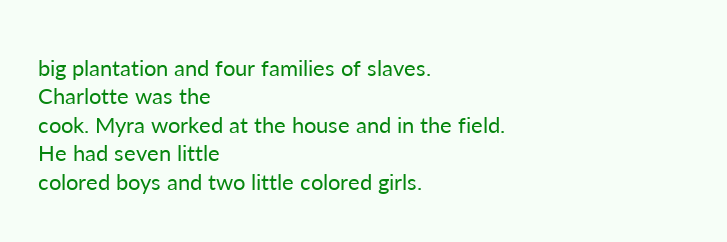big plantation and four families of slaves. Charlotte was the
cook. Myra worked at the house and in the field. He had seven little
colored boys and two little colored girls.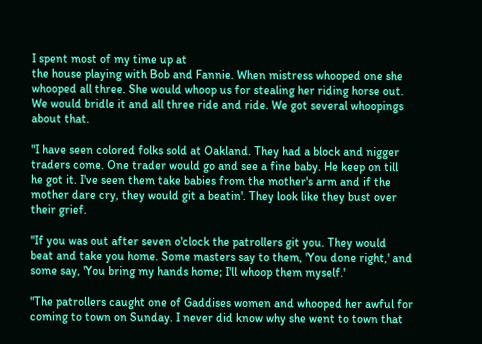I spent most of my time up at
the house playing with Bob and Fannie. When mistress whooped one she
whooped all three. She would whoop us for stealing her riding horse out.
We would bridle it and all three ride and ride. We got several whoopings
about that.

"I have seen colored folks sold at Oakland. They had a block and nigger
traders come. One trader would go and see a fine baby. He keep on till
he got it. I've seen them take babies from the mother's arm and if the
mother dare cry, they would git a beatin'. They look like they bust over
their grief.

"If you was out after seven o'clock the patrollers git you. They would
beat and take you home. Some masters say to them, 'You done right,' and
some say, 'You bring my hands home; I'll whoop them myself.'

"The patrollers caught one of Gaddises women and whooped her awful for
coming to town on Sunday. I never did know why she went to town that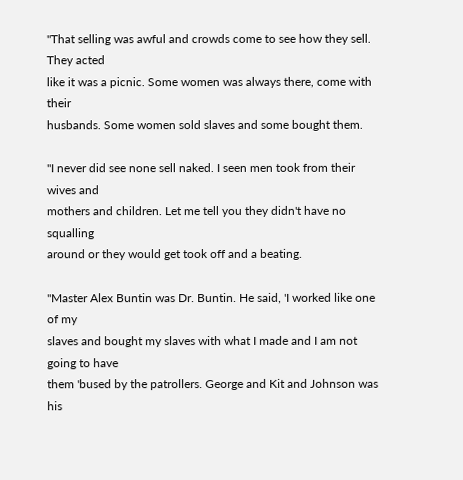"That selling was awful and crowds come to see how they sell. They acted
like it was a picnic. Some women was always there, come with their
husbands. Some women sold slaves and some bought them.

"I never did see none sell naked. I seen men took from their wives and
mothers and children. Let me tell you they didn't have no squalling
around or they would get took off and a beating.

"Master Alex Buntin was Dr. Buntin. He said, 'I worked like one of my
slaves and bought my slaves with what I made and I am not going to have
them 'bused by the patrollers. George and Kit and Johnson was his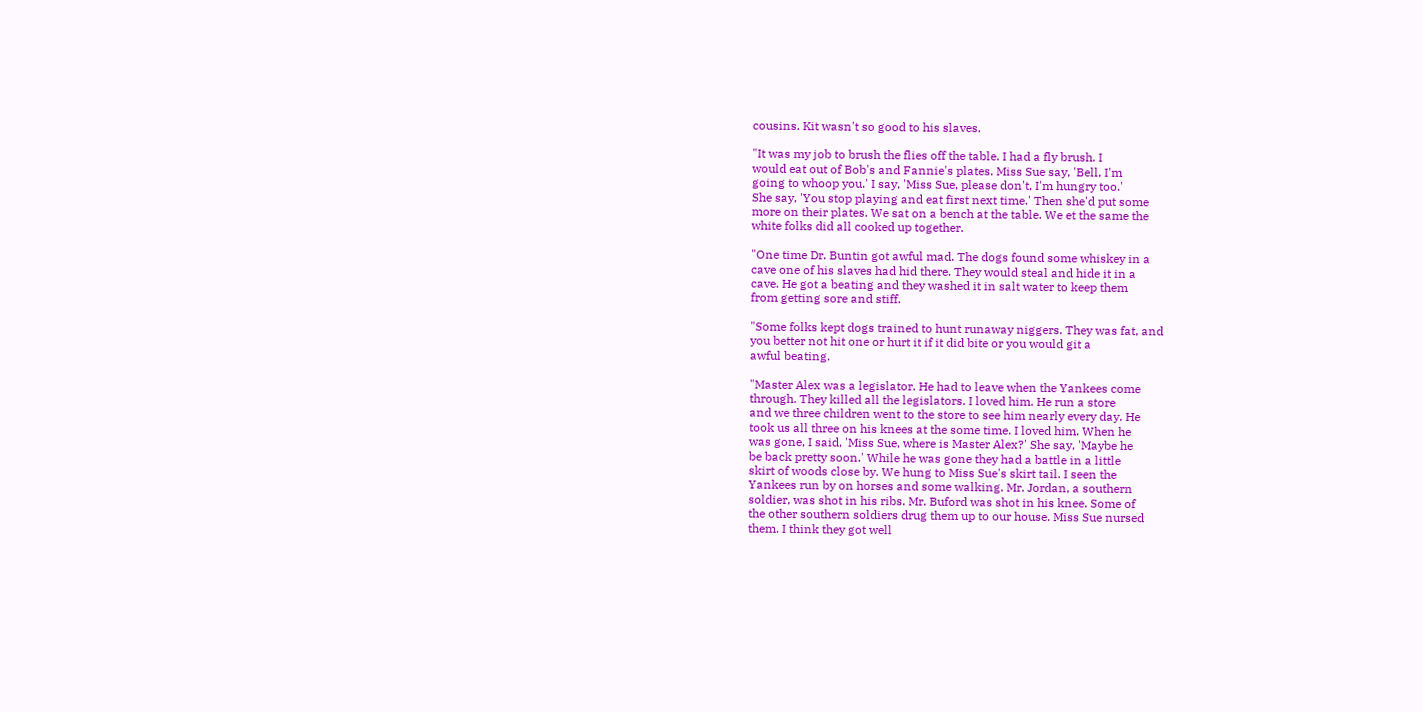cousins. Kit wasn't so good to his slaves.

"It was my job to brush the flies off the table. I had a fly brush. I
would eat out of Bob's and Fannie's plates. Miss Sue say, 'Bell, I'm
going to whoop you.' I say, 'Miss Sue, please don't, I'm hungry too.'
She say, 'You stop playing and eat first next time.' Then she'd put some
more on their plates. We sat on a bench at the table. We et the same the
white folks did all cooked up together.

"One time Dr. Buntin got awful mad. The dogs found some whiskey in a
cave one of his slaves had hid there. They would steal and hide it in a
cave. He got a beating and they washed it in salt water to keep them
from getting sore and stiff.

"Some folks kept dogs trained to hunt runaway niggers. They was fat, and
you better not hit one or hurt it if it did bite or you would git a
awful beating.

"Master Alex was a legislator. He had to leave when the Yankees come
through. They killed all the legislators. I loved him. He run a store
and we three children went to the store to see him nearly every day. He
took us all three on his knees at the some time. I loved him. When he
was gone, I said, 'Miss Sue, where is Master Alex?' She say, 'Maybe he
be back pretty soon.' While he was gone they had a battle in a little
skirt of woods close by. We hung to Miss Sue's skirt tail. I seen the
Yankees run by on horses and some walking. Mr. Jordan, a southern
soldier, was shot in his ribs. Mr. Buford was shot in his knee. Some of
the other southern soldiers drug them up to our house. Miss Sue nursed
them. I think they got well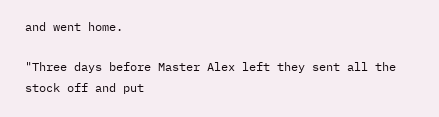and went home.

"Three days before Master Alex left they sent all the stock off and put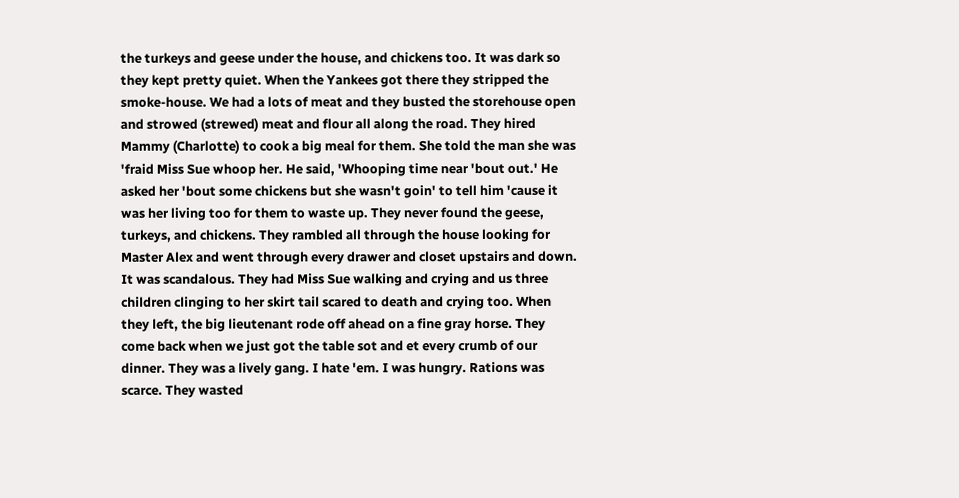the turkeys and geese under the house, and chickens too. It was dark so
they kept pretty quiet. When the Yankees got there they stripped the
smoke-house. We had a lots of meat and they busted the storehouse open
and strowed (strewed) meat and flour all along the road. They hired
Mammy (Charlotte) to cook a big meal for them. She told the man she was
'fraid Miss Sue whoop her. He said, 'Whooping time near 'bout out.' He
asked her 'bout some chickens but she wasn't goin' to tell him 'cause it
was her living too for them to waste up. They never found the geese,
turkeys, and chickens. They rambled all through the house looking for
Master Alex and went through every drawer and closet upstairs and down.
It was scandalous. They had Miss Sue walking and crying and us three
children clinging to her skirt tail scared to death and crying too. When
they left, the big lieutenant rode off ahead on a fine gray horse. They
come back when we just got the table sot and et every crumb of our
dinner. They was a lively gang. I hate 'em. I was hungry. Rations was
scarce. They wasted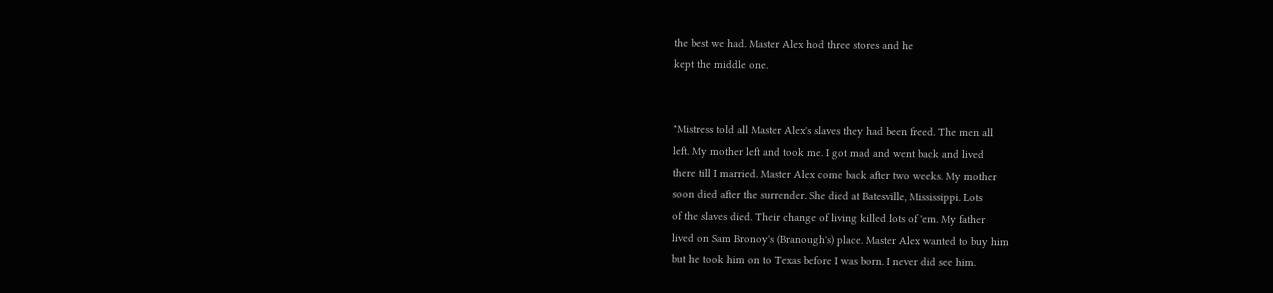the best we had. Master Alex hod three stores and he
kept the middle one.


"Mistress told all Master Alex's slaves they had been freed. The men all
left. My mother left and took me. I got mad and went back and lived
there till I married. Master Alex come back after two weeks. My mother
soon died after the surrender. She died at Batesville, Mississippi. Lots
of the slaves died. Their change of living killed lots of 'em. My father
lived on Sam Bronoy's (Branough's) place. Master Alex wanted to buy him
but he took him on to Texas before I was born. I never did see him.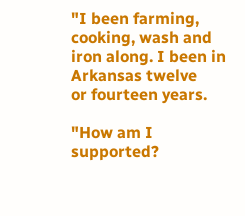"I been farming, cooking, wash and iron along. I been in Arkansas twelve
or fourteen years.

"How am I supported?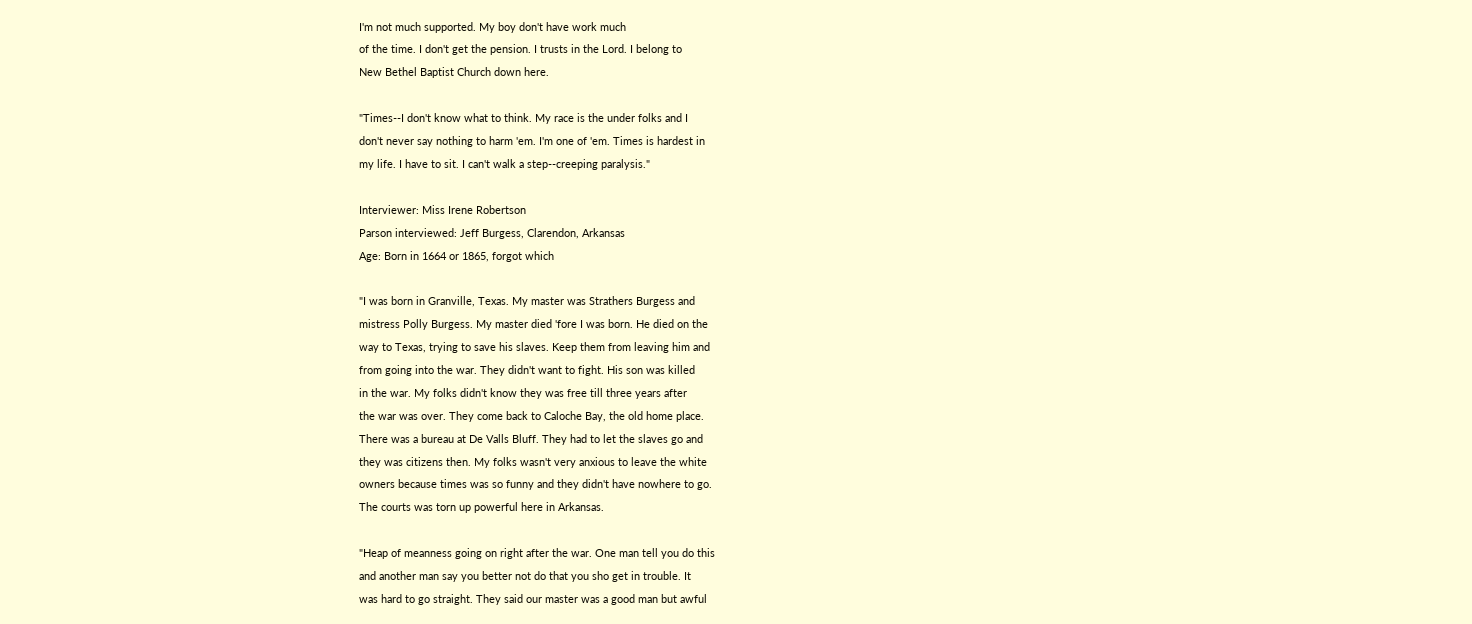I'm not much supported. My boy don't have work much
of the time. I don't get the pension. I trusts in the Lord. I belong to
New Bethel Baptist Church down here.

"Times--I don't know what to think. My race is the under folks and I
don't never say nothing to harm 'em. I'm one of 'em. Times is hardest in
my life. I have to sit. I can't walk a step--creeping paralysis."

Interviewer: Miss Irene Robertson
Parson interviewed: Jeff Burgess, Clarendon, Arkansas
Age: Born in 1664 or 1865, forgot which

"I was born in Granville, Texas. My master was Strathers Burgess and
mistress Polly Burgess. My master died 'fore I was born. He died on the
way to Texas, trying to save his slaves. Keep them from leaving him and
from going into the war. They didn't want to fight. His son was killed
in the war. My folks didn't know they was free till three years after
the war was over. They come back to Caloche Bay, the old home place.
There was a bureau at De Valls Bluff. They had to let the slaves go and
they was citizens then. My folks wasn't very anxious to leave the white
owners because times was so funny and they didn't have nowhere to go.
The courts was torn up powerful here in Arkansas.

"Heap of meanness going on right after the war. One man tell you do this
and another man say you better not do that you sho get in trouble. It
was hard to go straight. They said our master was a good man but awful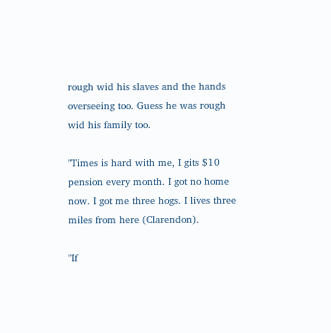rough wid his slaves and the hands overseeing too. Guess he was rough
wid his family too.

"Times is hard with me, I gits $10 pension every month. I got no home
now. I got me three hogs. I lives three miles from here (Clarendon).

"If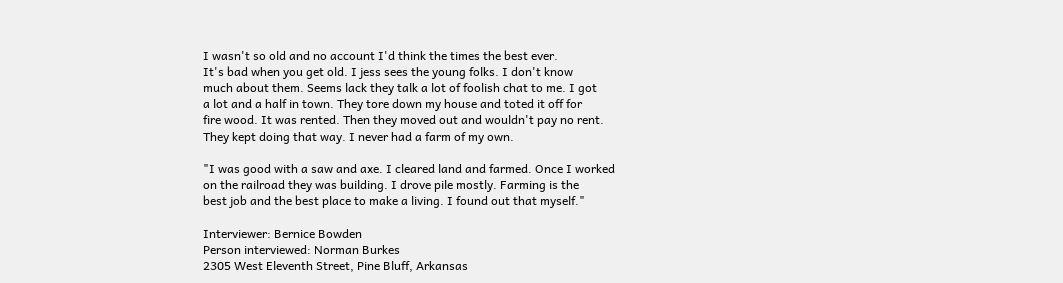I wasn't so old and no account I'd think the times the best ever.
It's bad when you get old. I jess sees the young folks. I don't know
much about them. Seems lack they talk a lot of foolish chat to me. I got
a lot and a half in town. They tore down my house and toted it off for
fire wood. It was rented. Then they moved out and wouldn't pay no rent.
They kept doing that way. I never had a farm of my own.

"I was good with a saw and axe. I cleared land and farmed. Once I worked
on the railroad they was building. I drove pile mostly. Farming is the
best job and the best place to make a living. I found out that myself."

Interviewer: Bernice Bowden
Person interviewed: Norman Burkes
2305 West Eleventh Street, Pine Bluff, Arkansas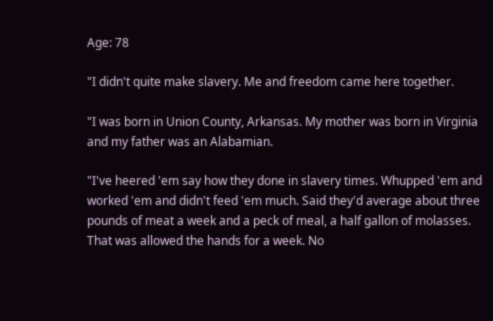Age: 78

"I didn't quite make slavery. Me and freedom came here together.

"I was born in Union County, Arkansas. My mother was born in Virginia
and my father was an Alabamian.

"I've heered 'em say how they done in slavery times. Whupped 'em and
worked 'em and didn't feed 'em much. Said they'd average about three
pounds of meat a week and a peck of meal, a half gallon of molasses.
That was allowed the hands for a week. No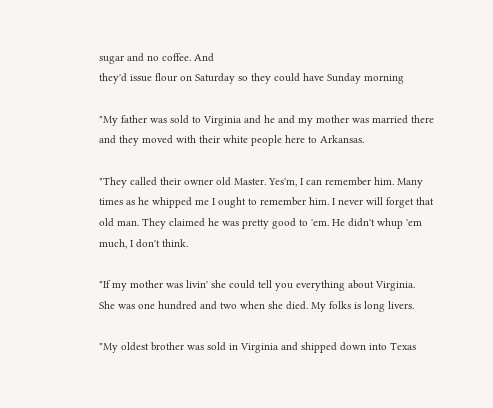sugar and no coffee. And
they'd issue flour on Saturday so they could have Sunday morning

"My father was sold to Virginia and he and my mother was married there
and they moved with their white people here to Arkansas.

"They called their owner old Master. Yes'm, I can remember him. Many
times as he whipped me I ought to remember him. I never will forget that
old man. They claimed he was pretty good to 'em. He didn't whup 'em
much, I don't think.

"If my mother was livin' she could tell you everything about Virginia.
She was one hundred and two when she died. My folks is long livers.

"My oldest brother was sold in Virginia and shipped down into Texas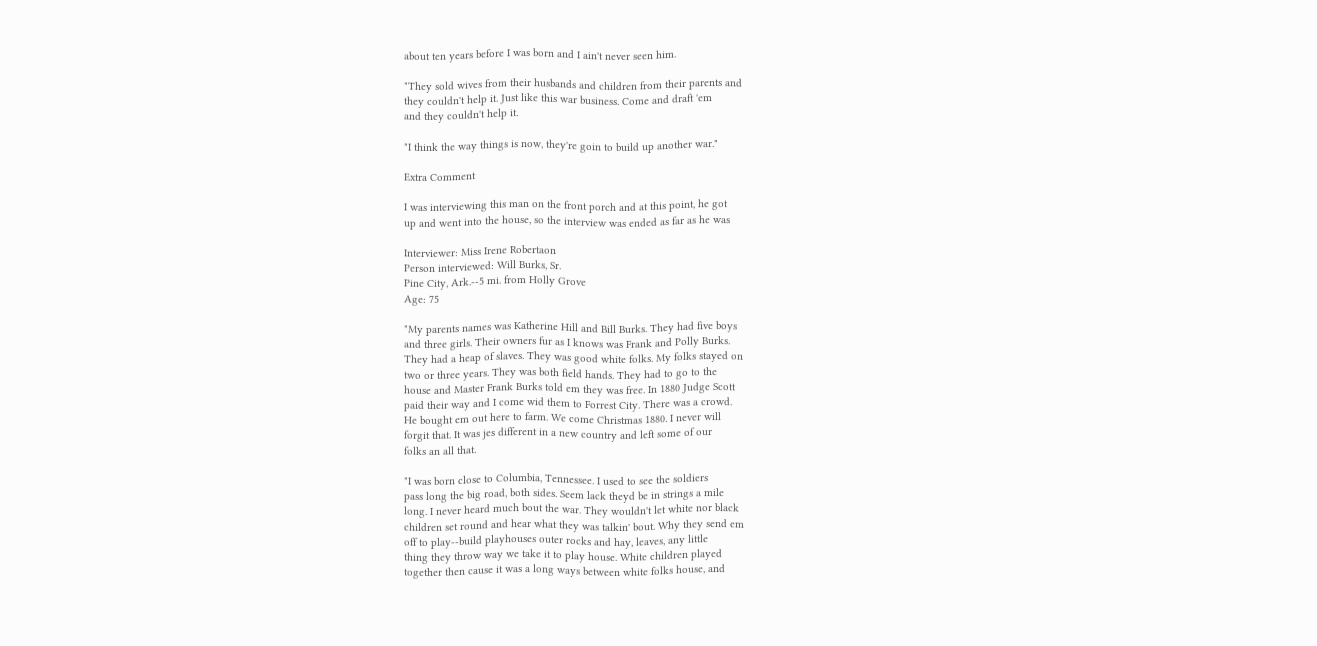about ten years before I was born and I ain't never seen him.

"They sold wives from their husbands and children from their parents and
they couldn't help it. Just like this war business. Come and draft 'em
and they couldn't help it.

"I think the way things is now, they're goin to build up another war."

Extra Comment

I was interviewing this man on the front porch and at this point, he got
up and went into the house, so the interview was ended as far as he was

Interviewer: Miss Irene Robertaon
Person interviewed: Will Burks, Sr.
Pine City, Ark.--5 mi. from Holly Grove
Age: 75

"My parents names was Katherine Hill and Bill Burks. They had five boys
and three girls. Their owners fur as I knows was Frank and Polly Burks.
They had a heap of slaves. They was good white folks. My folks stayed on
two or three years. They was both field hands. They had to go to the
house and Master Frank Burks told em they was free. In 1880 Judge Scott
paid their way and I come wid them to Forrest City. There was a crowd.
He bought em out here to farm. We come Christmas 1880. I never will
forgit that. It was jes different in a new country and left some of our
folks an all that.

"I was born close to Columbia, Tennessee. I used to see the soldiers
pass long the big road, both sides. Seem lack theyd be in strings a mile
long. I never heard much bout the war. They wouldn't let white nor black
children set round and hear what they was talkin' bout. Why they send em
off to play--build playhouses outer rocks and hay, leaves, any little
thing they throw way we take it to play house. White children played
together then cause it was a long ways between white folks house, and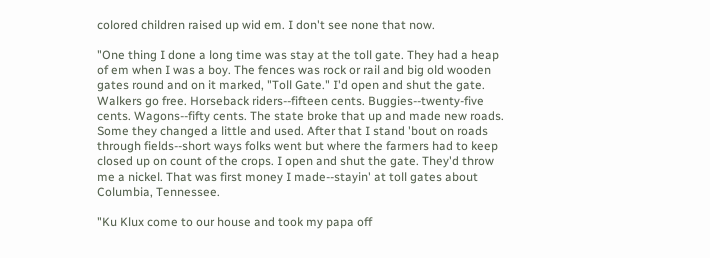colored children raised up wid em. I don't see none that now.

"One thing I done a long time was stay at the toll gate. They had a heap
of em when I was a boy. The fences was rock or rail and big old wooden
gates round and on it marked, "Toll Gate." I'd open and shut the gate.
Walkers go free. Horseback riders--fifteen cents. Buggies--twenty-five
cents. Wagons--fifty cents. The state broke that up and made new roads.
Some they changed a little and used. After that I stand 'bout on roads
through fields--short ways folks went but where the farmers had to keep
closed up on count of the crops. I open and shut the gate. They'd throw
me a nickel. That was first money I made--stayin' at toll gates about
Columbia, Tennessee.

"Ku Klux come to our house and took my papa off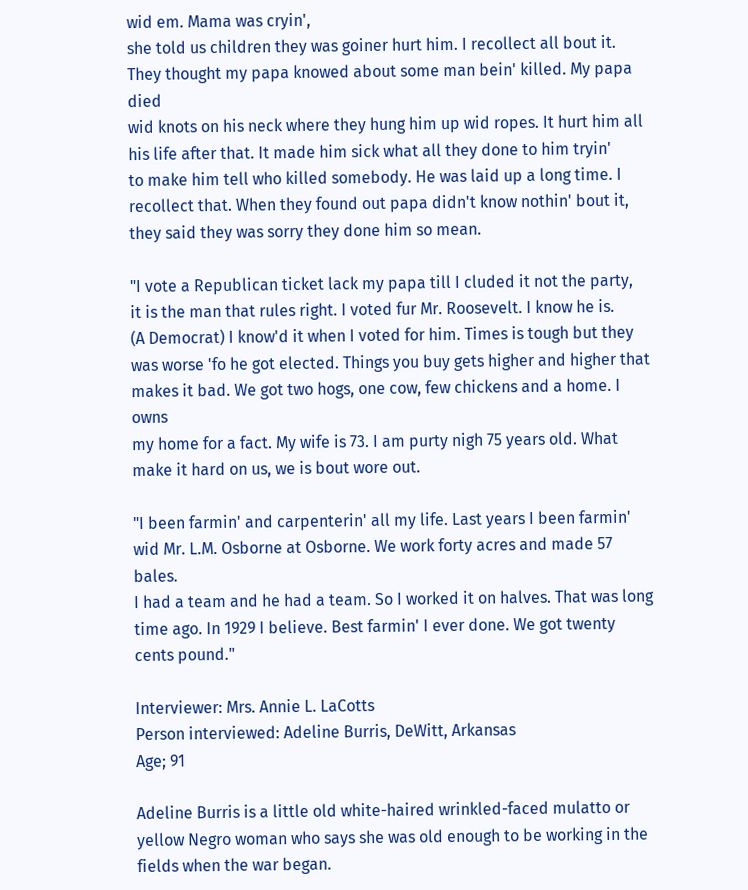wid em. Mama was cryin',
she told us children they was goiner hurt him. I recollect all bout it.
They thought my papa knowed about some man bein' killed. My papa died
wid knots on his neck where they hung him up wid ropes. It hurt him all
his life after that. It made him sick what all they done to him tryin'
to make him tell who killed somebody. He was laid up a long time. I
recollect that. When they found out papa didn't know nothin' bout it,
they said they was sorry they done him so mean.

"I vote a Republican ticket lack my papa till I cluded it not the party,
it is the man that rules right. I voted fur Mr. Roosevelt. I know he is.
(A Democrat) I know'd it when I voted for him. Times is tough but they
was worse 'fo he got elected. Things you buy gets higher and higher that
makes it bad. We got two hogs, one cow, few chickens and a home. I owns
my home for a fact. My wife is 73. I am purty nigh 75 years old. What
make it hard on us, we is bout wore out.

"I been farmin' and carpenterin' all my life. Last years I been farmin'
wid Mr. L.M. Osborne at Osborne. We work forty acres and made 57 bales.
I had a team and he had a team. So I worked it on halves. That was long
time ago. In 1929 I believe. Best farmin' I ever done. We got twenty
cents pound."

Interviewer: Mrs. Annie L. LaCotts
Person interviewed: Adeline Burris, DeWitt, Arkansas
Age; 91

Adeline Burris is a little old white-haired wrinkled-faced mulatto or
yellow Negro woman who says she was old enough to be working in the
fields when the war began.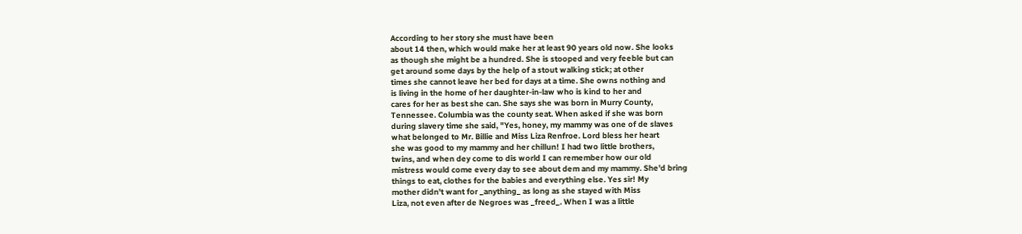According to her story she must have been
about 14 then, which would make her at least 90 years old now. She looks
as though she might be a hundred. She is stooped and very feeble but can
get around some days by the help of a stout walking stick; at other
times she cannot leave her bed for days at a time. She owns nothing and
is living in the home of her daughter-in-law who is kind to her and
cares for her as best she can. She says she was born in Murry County,
Tennessee. Columbia was the county seat. When asked if she was born
during slavery time she said, "Yes, honey, my mammy was one of de slaves
what belonged to Mr. Billie and Miss Liza Renfroe. Lord bless her heart
she was good to my mammy and her chillun! I had two little brothers,
twins, and when dey come to dis world I can remember how our old
mistress would come every day to see about dem and my mammy. She'd bring
things to eat, clothes for the babies and everything else. Yes sir! My
mother didn't want for _anything_ as long as she stayed with Miss
Liza, not even after de Negroes was _freed_. When I was a little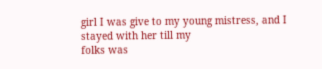girl I was give to my young mistress, and I stayed with her till my
folks was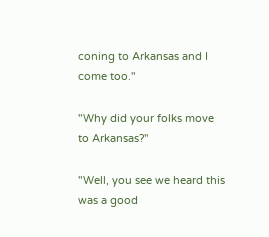coning to Arkansas and I come too."

"Why did your folks move to Arkansas?"

"Well, you see we heard this was a good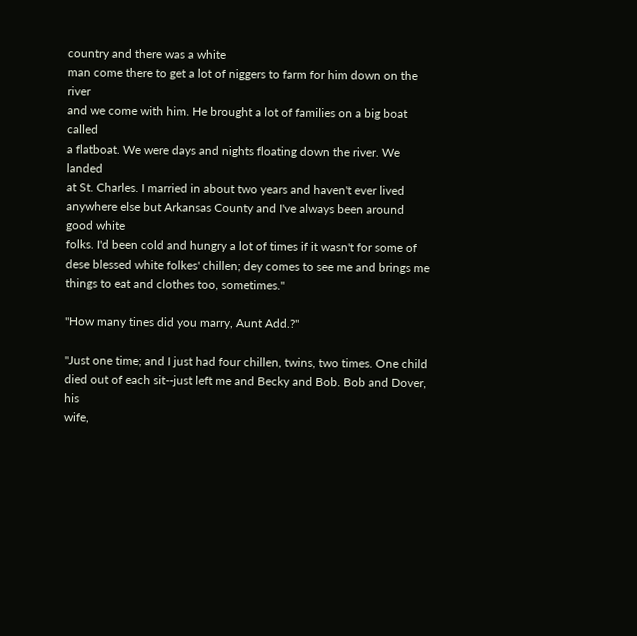country and there was a white
man come there to get a lot of niggers to farm for him down on the river
and we come with him. He brought a lot of families on a big boat called
a flatboat. We were days and nights floating down the river. We landed
at St. Charles. I married in about two years and haven't ever lived
anywhere else but Arkansas County and I've always been around good white
folks. I'd been cold and hungry a lot of times if it wasn't for some of
dese blessed white folkes' chillen; dey comes to see me and brings me
things to eat and clothes too, sometimes."

"How many tines did you marry, Aunt Add.?"

"Just one time; and I just had four chillen, twins, two times. One child
died out of each sit--just left me and Becky and Bob. Bob and Dover, his
wife,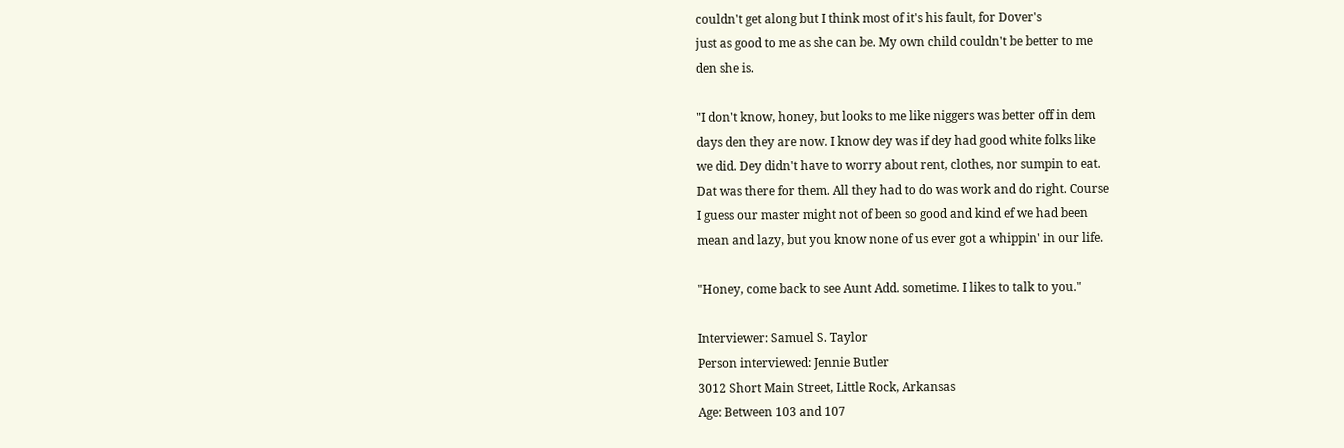couldn't get along but I think most of it's his fault, for Dover's
just as good to me as she can be. My own child couldn't be better to me
den she is.

"I don't know, honey, but looks to me like niggers was better off in dem
days den they are now. I know dey was if dey had good white folks like
we did. Dey didn't have to worry about rent, clothes, nor sumpin to eat.
Dat was there for them. All they had to do was work and do right. Course
I guess our master might not of been so good and kind ef we had been
mean and lazy, but you know none of us ever got a whippin' in our life.

"Honey, come back to see Aunt Add. sometime. I likes to talk to you."

Interviewer: Samuel S. Taylor
Person interviewed: Jennie Butler
3012 Short Main Street, Little Rock, Arkansas
Age: Between 103 and 107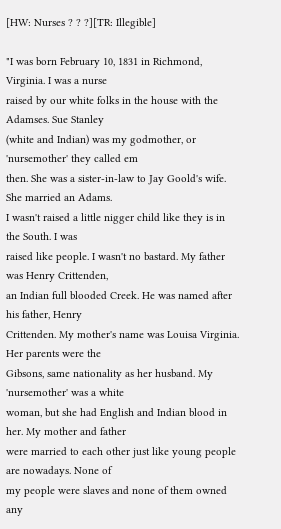[HW: Nurses ? ? ?][TR: Illegible]

"I was born February 10, 1831 in Richmond, Virginia. I was a nurse
raised by our white folks in the house with the Adamses. Sue Stanley
(white and Indian) was my godmother, or 'nursemother' they called em
then. She was a sister-in-law to Jay Goold's wife. She married an Adams.
I wasn't raised a little nigger child like they is in the South. I was
raised like people. I wasn't no bastard. My father was Henry Crittenden,
an Indian full blooded Creek. He was named after his father, Henry
Crittenden. My mother's name was Louisa Virginia. Her parents were the
Gibsons, same nationality as her husband. My 'nursemother' was a white
woman, but she had English and Indian blood in her. My mother and father
were married to each other just like young people are nowadays. None of
my people were slaves and none of them owned any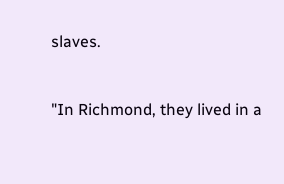slaves.


"In Richmond, they lived in a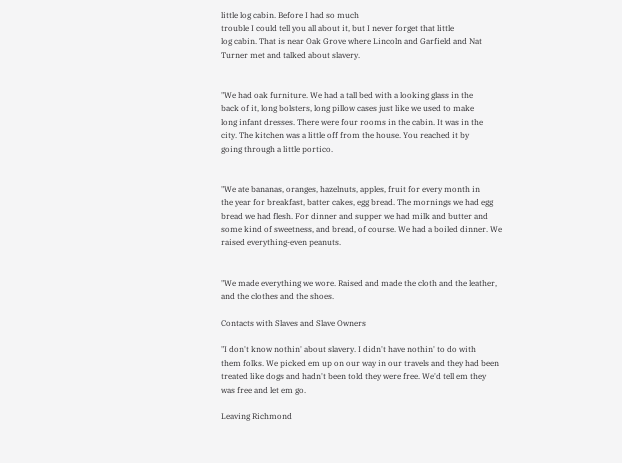little log cabin. Before I had so much
trouble I could tell you all about it, but I never forget that little
log cabin. That is near Oak Grove where Lincoln and Garfield and Nat
Turner met and talked about slavery.


"We had oak furniture. We had a tall bed with a looking glass in the
back of it, long bolsters, long pillow cases just like we used to make
long infant dresses. There were four rooms in the cabin. It was in the
city. The kitchen was a little off from the house. You reached it by
going through a little portico.


"We ate bananas, oranges, hazelnuts, apples, fruit for every month in
the year for breakfast, batter cakes, egg bread. The mornings we had egg
bread we had flesh. For dinner and supper we had milk and butter and
some kind of sweetness, and bread, of course. We had a boiled dinner. We
raised everything-even peanuts.


"We made everything we wore. Raised and made the cloth and the leather,
and the clothes and the shoes.

Contacts with Slaves and Slave Owners

"I don't know nothin' about slavery. I didn't have nothin' to do with
them folks. We picked em up on our way in our travels and they had been
treated like dogs and hadn't been told they were free. We'd tell em they
was free and let em go.

Leaving Richmond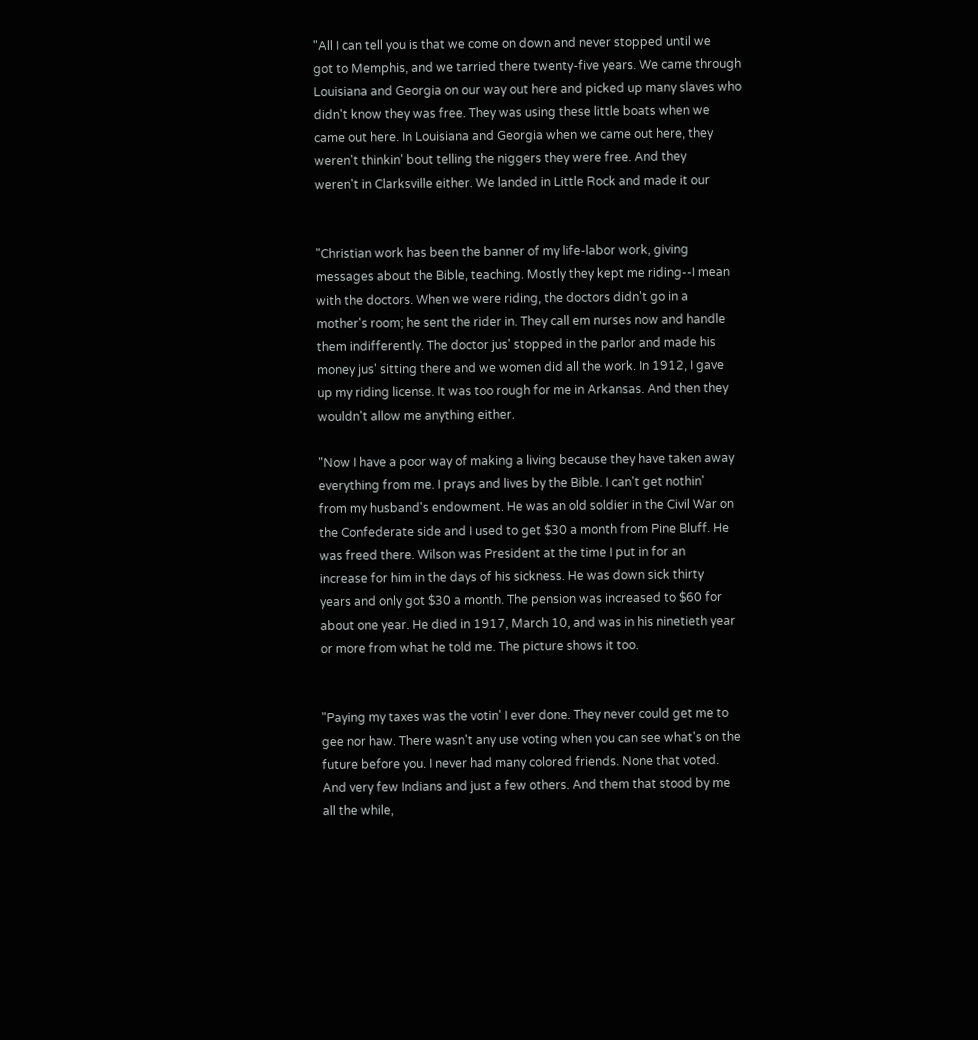"All I can tell you is that we come on down and never stopped until we
got to Memphis, and we tarried there twenty-five years. We came through
Louisiana and Georgia on our way out here and picked up many slaves who
didn't know they was free. They was using these little boats when we
came out here. In Louisiana and Georgia when we came out here, they
weren't thinkin' bout telling the niggers they were free. And they
weren't in Clarksville either. We landed in Little Rock and made it our


"Christian work has been the banner of my life-labor work, giving
messages about the Bible, teaching. Mostly they kept me riding--I mean
with the doctors. When we were riding, the doctors didn't go in a
mother's room; he sent the rider in. They call em nurses now and handle
them indifferently. The doctor jus' stopped in the parlor and made his
money jus' sitting there and we women did all the work. In 1912, I gave
up my riding license. It was too rough for me in Arkansas. And then they
wouldn't allow me anything either.

"Now I have a poor way of making a living because they have taken away
everything from me. I prays and lives by the Bible. I can't get nothin'
from my husband's endowment. He was an old soldier in the Civil War on
the Confederate side and I used to get $30 a month from Pine Bluff. He
was freed there. Wilson was President at the time I put in for an
increase for him in the days of his sickness. He was down sick thirty
years and only got $30 a month. The pension was increased to $60 for
about one year. He died in 1917, March 10, and was in his ninetieth year
or more from what he told me. The picture shows it too.


"Paying my taxes was the votin' I ever done. They never could get me to
gee nor haw. There wasn't any use voting when you can see what's on the
future before you. I never had many colored friends. None that voted.
And very few Indians and just a few others. And them that stood by me
all the while,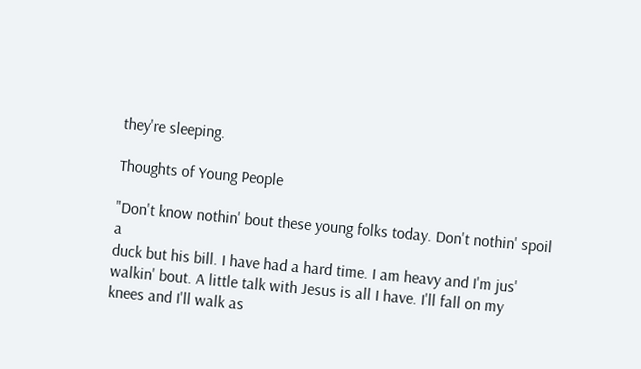they're sleeping.

Thoughts of Young People

"Don't know nothin' bout these young folks today. Don't nothin' spoil a
duck but his bill. I have had a hard time. I am heavy and I'm jus'
walkin' bout. A little talk with Jesus is all I have. I'll fall on my
knees and I'll walk as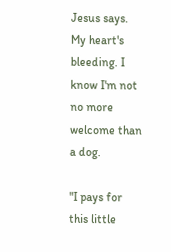Jesus says. My heart's bleeding. I know I'm not
no more welcome than a dog.

"I pays for this little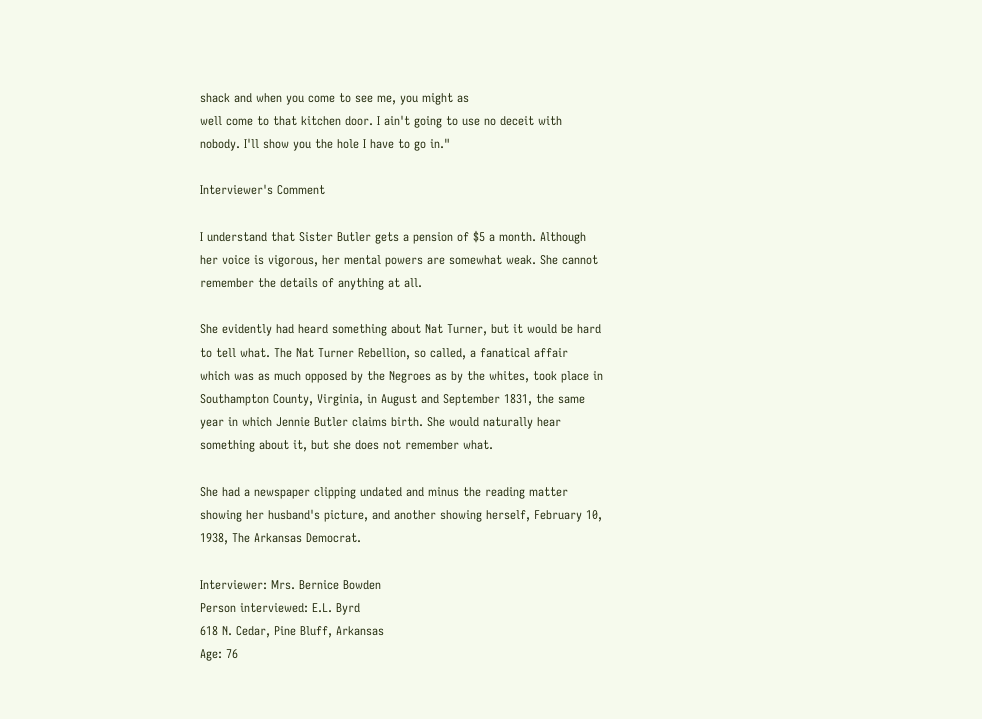shack and when you come to see me, you might as
well come to that kitchen door. I ain't going to use no deceit with
nobody. I'll show you the hole I have to go in."

Interviewer's Comment

I understand that Sister Butler gets a pension of $5 a month. Although
her voice is vigorous, her mental powers are somewhat weak. She cannot
remember the details of anything at all.

She evidently had heard something about Nat Turner, but it would be hard
to tell what. The Nat Turner Rebellion, so called, a fanatical affair
which was as much opposed by the Negroes as by the whites, took place in
Southampton County, Virginia, in August and September 1831, the same
year in which Jennie Butler claims birth. She would naturally hear
something about it, but she does not remember what.

She had a newspaper clipping undated and minus the reading matter
showing her husband's picture, and another showing herself, February 10,
1938, The Arkansas Democrat.

Interviewer: Mrs. Bernice Bowden
Person interviewed: E.L. Byrd
618 N. Cedar, Pine Bluff, Arkansas
Age: 76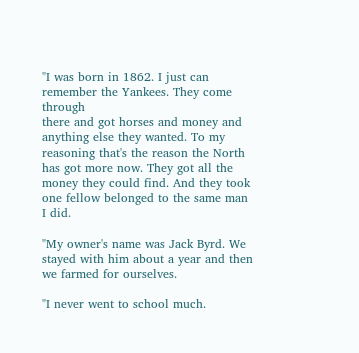"I was born in 1862. I just can remember the Yankees. They come through
there and got horses and money and anything else they wanted. To my
reasoning that's the reason the North has got more now. They got all the
money they could find. And they took one fellow belonged to the same man
I did.

"My owner's name was Jack Byrd. We stayed with him about a year and then
we farmed for ourselves.

"I never went to school much.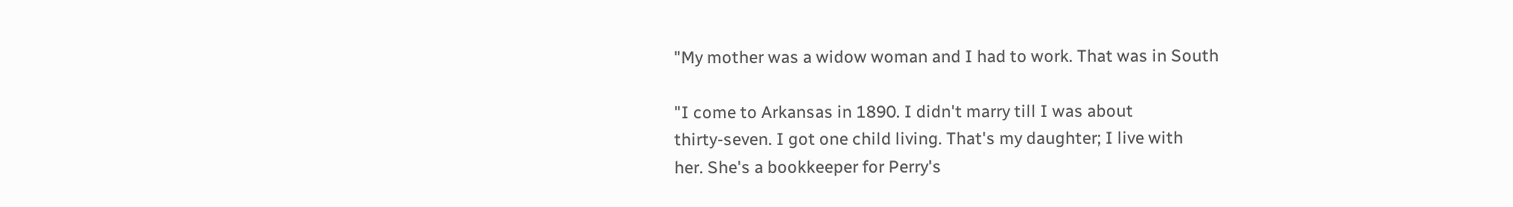"My mother was a widow woman and I had to work. That was in South

"I come to Arkansas in 1890. I didn't marry till I was about
thirty-seven. I got one child living. That's my daughter; I live with
her. She's a bookkeeper for Perry's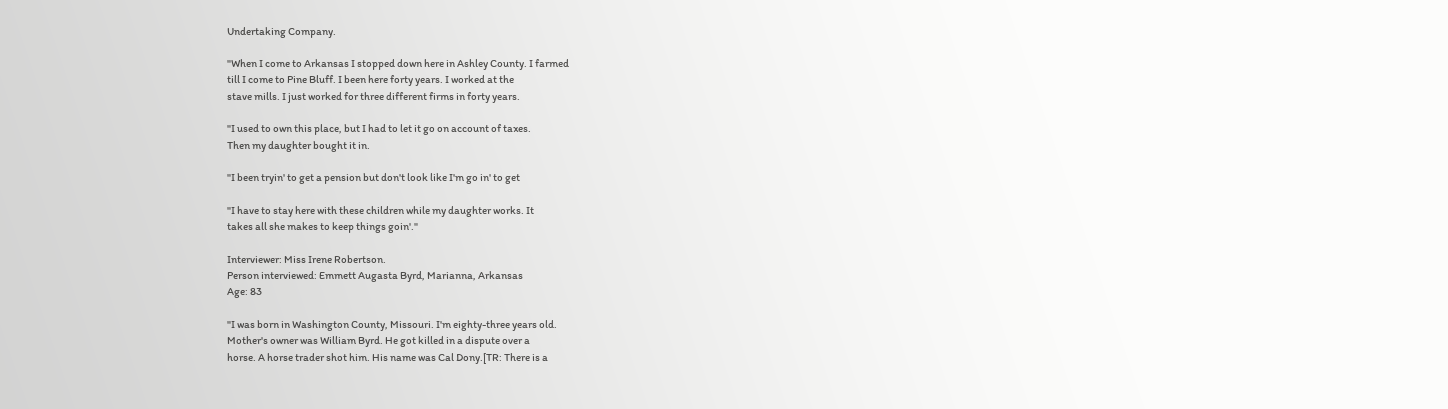Undertaking Company.

"When I come to Arkansas I stopped down here in Ashley County. I farmed
till I come to Pine Bluff. I been here forty years. I worked at the
stave mills. I just worked for three different firms in forty years.

"I used to own this place, but I had to let it go on account of taxes.
Then my daughter bought it in.

"I been tryin' to get a pension but don't look like I'm go in' to get

"I have to stay here with these children while my daughter works. It
takes all she makes to keep things goin'."

Interviewer: Miss Irene Robertson.
Person interviewed: Emmett Augasta Byrd, Marianna, Arkansas
Age: 83

"I was born in Washington County, Missouri. I'm eighty-three years old.
Mother's owner was William Byrd. He got killed in a dispute over a
horse. A horse trader shot him. His name was Cal Dony.[TR: There is a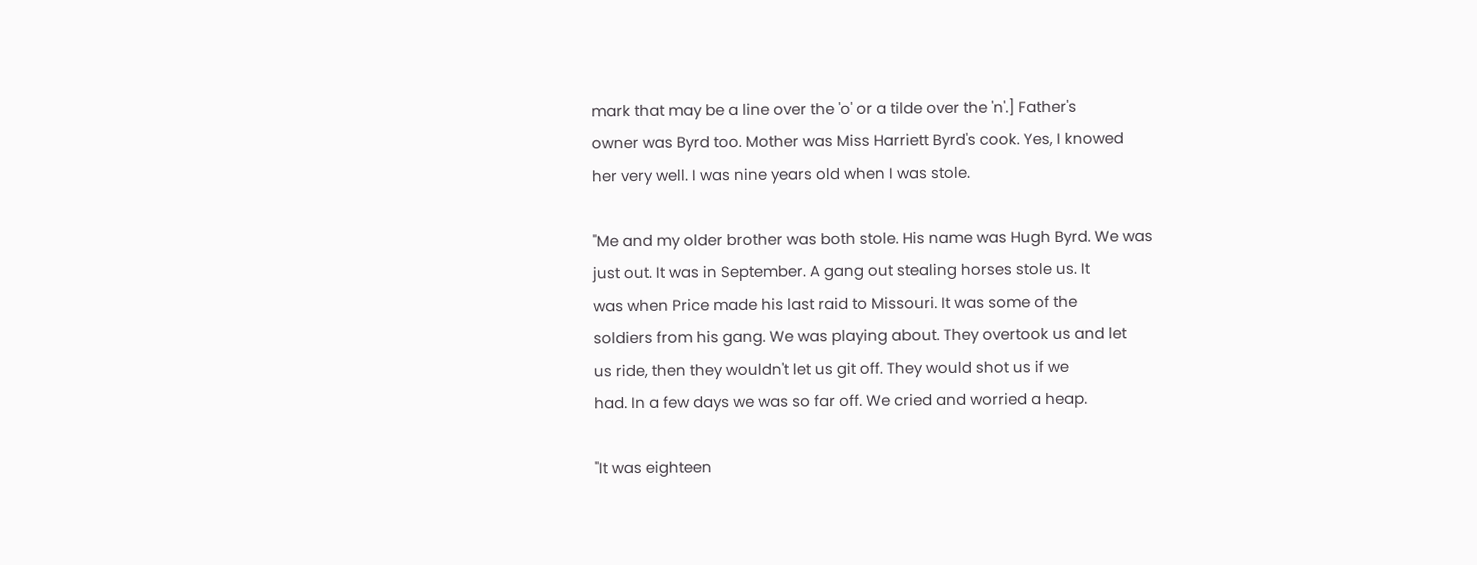mark that may be a line over the 'o' or a tilde over the 'n'.] Father's
owner was Byrd too. Mother was Miss Harriett Byrd's cook. Yes, I knowed
her very well. I was nine years old when I was stole.

"Me and my older brother was both stole. His name was Hugh Byrd. We was
just out. It was in September. A gang out stealing horses stole us. It
was when Price made his last raid to Missouri. It was some of the
soldiers from his gang. We was playing about. They overtook us and let
us ride, then they wouldn't let us git off. They would shot us if we
had. In a few days we was so far off. We cried and worried a heap.

"It was eighteen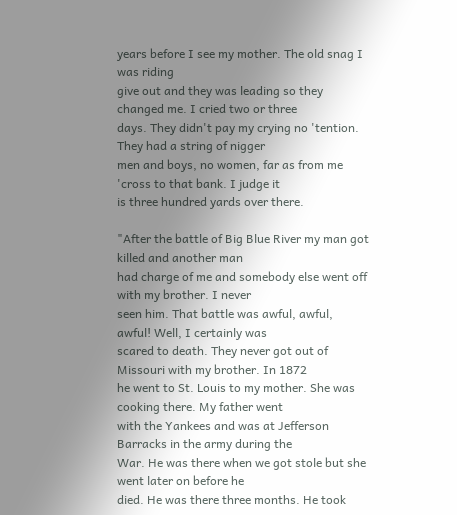years before I see my mother. The old snag I was riding
give out and they was leading so they changed me. I cried two or three
days. They didn't pay my crying no 'tention. They had a string of nigger
men and boys, no women, far as from me 'cross to that bank. I judge it
is three hundred yards over there.

"After the battle of Big Blue River my man got killed and another man
had charge of me and somebody else went off with my brother. I never
seen him. That battle was awful, awful, awful! Well, I certainly was
scared to death. They never got out of Missouri with my brother. In 1872
he went to St. Louis to my mother. She was cooking there. My father went
with the Yankees and was at Jefferson Barracks in the army during the
War. He was there when we got stole but she went later on before he
died. He was there three months. He took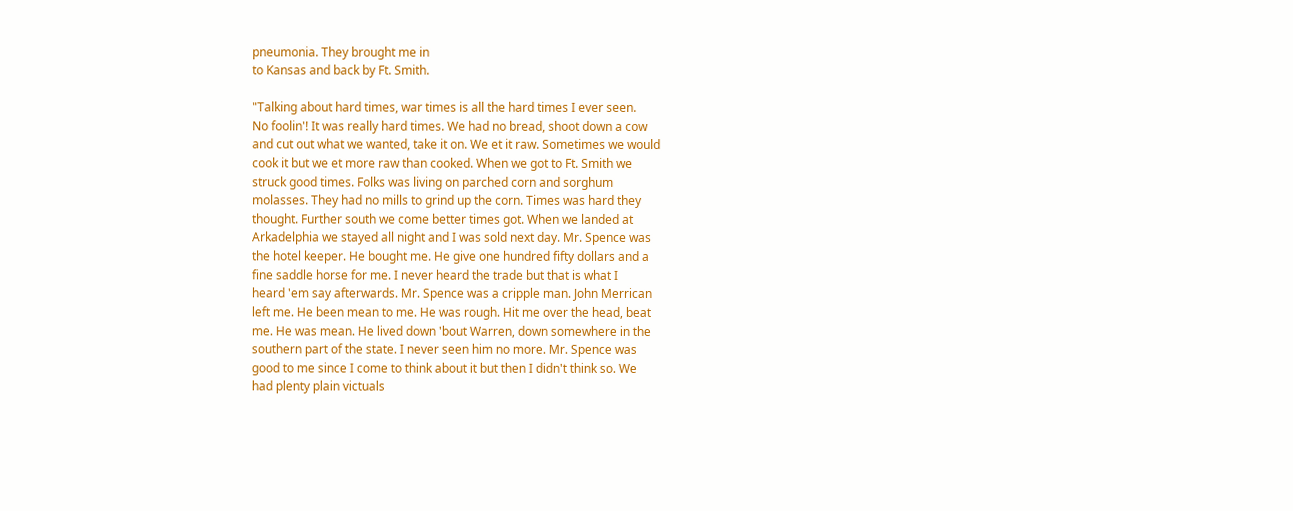pneumonia. They brought me in
to Kansas and back by Ft. Smith.

"Talking about hard times, war times is all the hard times I ever seen.
No foolin'! It was really hard times. We had no bread, shoot down a cow
and cut out what we wanted, take it on. We et it raw. Sometimes we would
cook it but we et more raw than cooked. When we got to Ft. Smith we
struck good times. Folks was living on parched corn and sorghum
molasses. They had no mills to grind up the corn. Times was hard they
thought. Further south we come better times got. When we landed at
Arkadelphia we stayed all night and I was sold next day. Mr. Spence was
the hotel keeper. He bought me. He give one hundred fifty dollars and a
fine saddle horse for me. I never heard the trade but that is what I
heard 'em say afterwards. Mr. Spence was a cripple man. John Merrican
left me. He been mean to me. He was rough. Hit me over the head, beat
me. He was mean. He lived down 'bout Warren, down somewhere in the
southern part of the state. I never seen him no more. Mr. Spence was
good to me since I come to think about it but then I didn't think so. We
had plenty plain victuals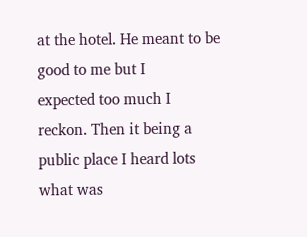at the hotel. He meant to be good to me but I
expected too much I reckon. Then it being a public place I heard lots
what was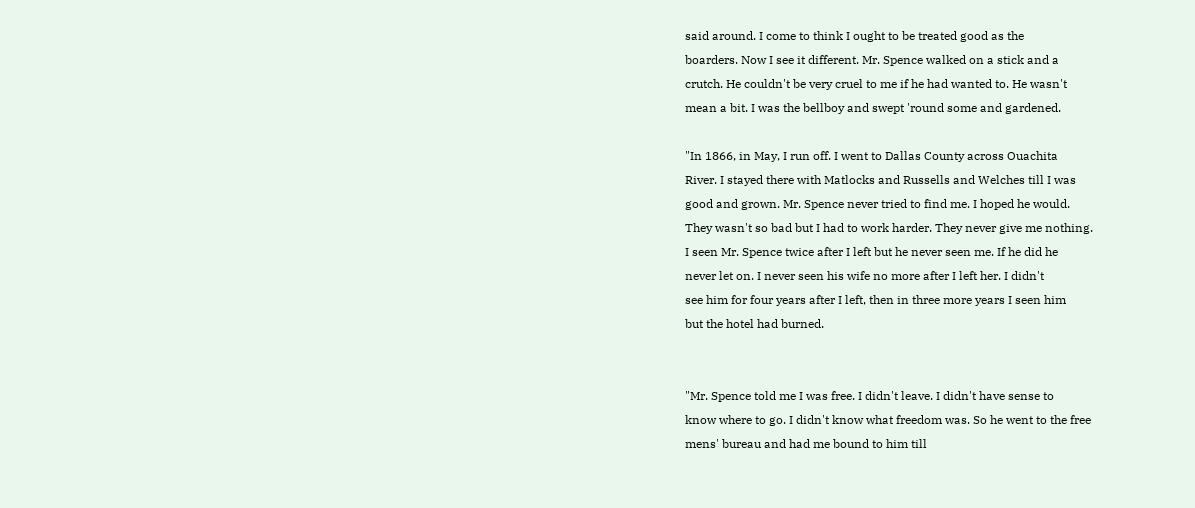said around. I come to think I ought to be treated good as the
boarders. Now I see it different. Mr. Spence walked on a stick and a
crutch. He couldn't be very cruel to me if he had wanted to. He wasn't
mean a bit. I was the bellboy and swept 'round some and gardened.

"In 1866, in May, I run off. I went to Dallas County across Ouachita
River. I stayed there with Matlocks and Russells and Welches till I was
good and grown. Mr. Spence never tried to find me. I hoped he would.
They wasn't so bad but I had to work harder. They never give me nothing.
I seen Mr. Spence twice after I left but he never seen me. If he did he
never let on. I never seen his wife no more after I left her. I didn't
see him for four years after I left, then in three more years I seen him
but the hotel had burned.


"Mr. Spence told me I was free. I didn't leave. I didn't have sense to
know where to go. I didn't know what freedom was. So he went to the free
mens' bureau and had me bound to him till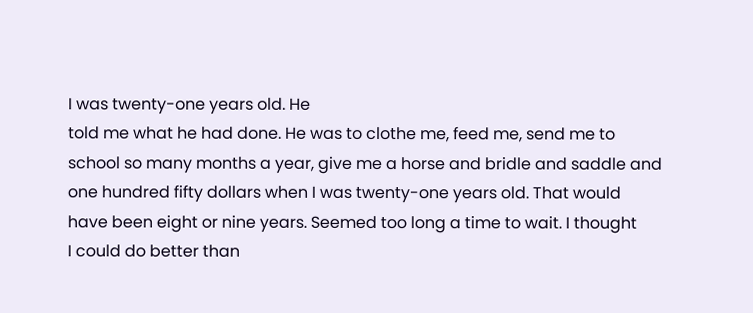I was twenty-one years old. He
told me what he had done. He was to clothe me, feed me, send me to
school so many months a year, give me a horse and bridle and saddle and
one hundred fifty dollars when I was twenty-one years old. That would
have been eight or nine years. Seemed too long a time to wait. I thought
I could do better than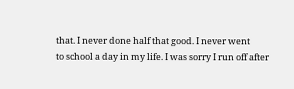that. I never done half that good. I never went
to school a day in my life. I was sorry I run off after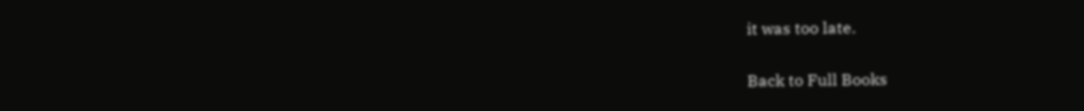it was too late.


Back to Full Books